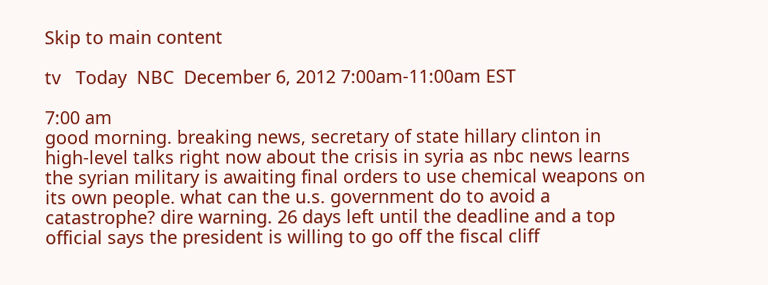Skip to main content

tv   Today  NBC  December 6, 2012 7:00am-11:00am EST

7:00 am
good morning. breaking news, secretary of state hillary clinton in high-level talks right now about the crisis in syria as nbc news learns the syrian military is awaiting final orders to use chemical weapons on its own people. what can the u.s. government do to avoid a catastrophe? dire warning. 26 days left until the deadline and a top official says the president is willing to go off the fiscal cliff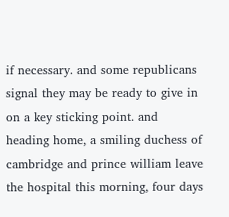if necessary. and some republicans signal they may be ready to give in on a key sticking point. and heading home, a smiling duchess of cambridge and prince william leave the hospital this morning, four days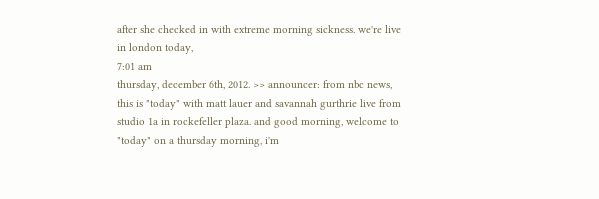after she checked in with extreme morning sickness. we're live in london today,
7:01 am
thursday, december 6th, 2012. >> announcer: from nbc news, this is "today" with matt lauer and savannah gurthrie live from studio 1a in rockefeller plaza. and good morning, welcome to "today" on a thursday morning, i'm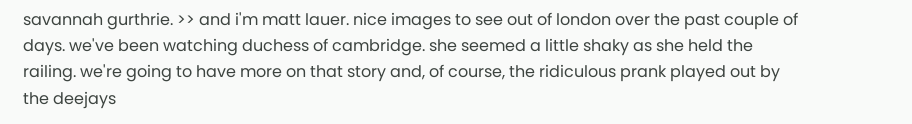savannah gurthrie. >> and i'm matt lauer. nice images to see out of london over the past couple of days. we've been watching duchess of cambridge. she seemed a little shaky as she held the railing. we're going to have more on that story and, of course, the ridiculous prank played out by the deejays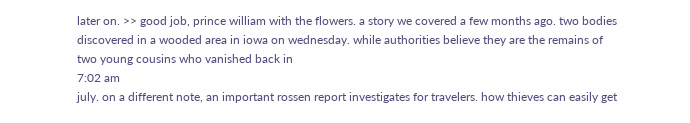later on. >> good job, prince william with the flowers. a story we covered a few months ago. two bodies discovered in a wooded area in iowa on wednesday. while authorities believe they are the remains of two young cousins who vanished back in
7:02 am
july. on a different note, an important rossen report investigates for travelers. how thieves can easily get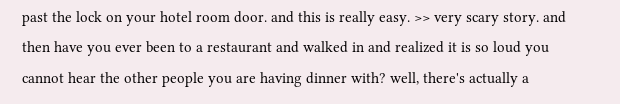past the lock on your hotel room door. and this is really easy. >> very scary story. and then have you ever been to a restaurant and walked in and realized it is so loud you cannot hear the other people you are having dinner with? well, there's actually a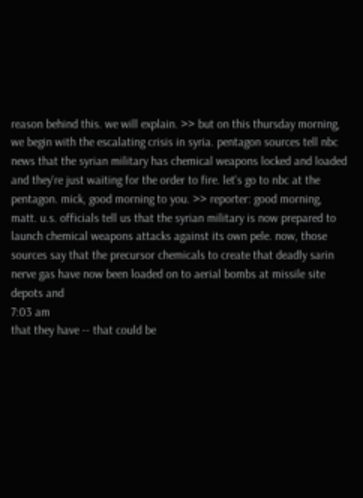reason behind this. we will explain. >> but on this thursday morning, we begin with the escalating crisis in syria. pentagon sources tell nbc news that the syrian military has chemical weapons locked and loaded and they're just waiting for the order to fire. let's go to nbc at the pentagon. mick, good morning to you. >> reporter: good morning, matt. u.s. officials tell us that the syrian military is now prepared to launch chemical weapons attacks against its own pele. now, those sources say that the precursor chemicals to create that deadly sarin nerve gas have now been loaded on to aerial bombs at missile site depots and
7:03 am
that they have -- that could be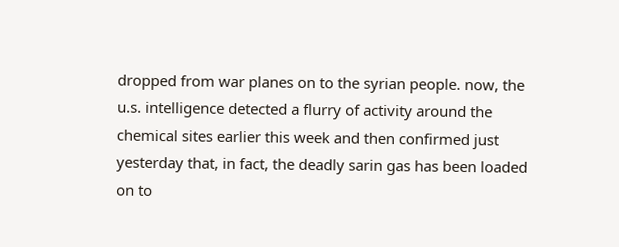dropped from war planes on to the syrian people. now, the u.s. intelligence detected a flurry of activity around the chemical sites earlier this week and then confirmed just yesterday that, in fact, the deadly sarin gas has been loaded on to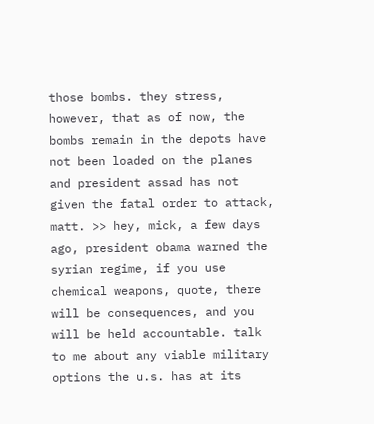those bombs. they stress, however, that as of now, the bombs remain in the depots have not been loaded on the planes and president assad has not given the fatal order to attack, matt. >> hey, mick, a few days ago, president obama warned the syrian regime, if you use chemical weapons, quote, there will be consequences, and you will be held accountable. talk to me about any viable military options the u.s. has at its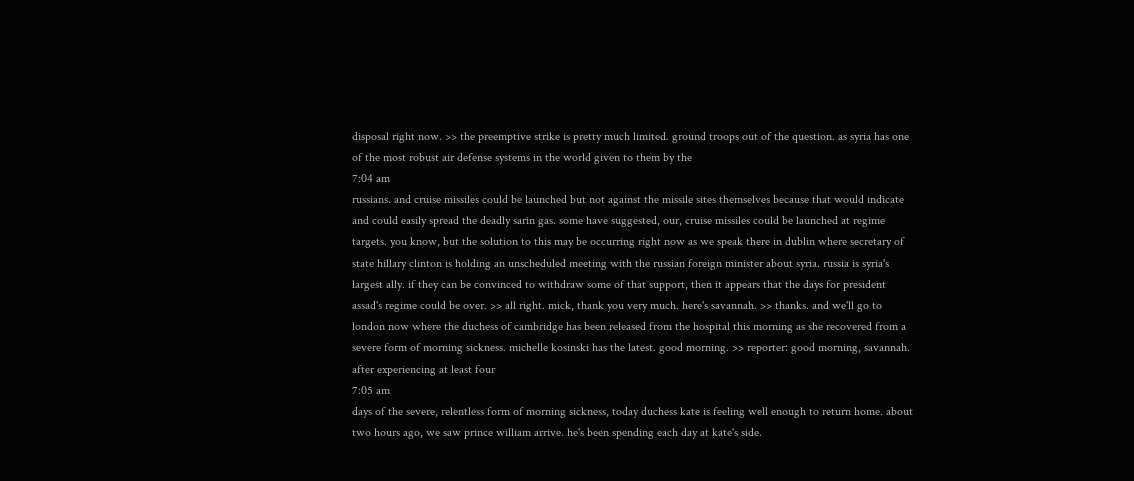disposal right now. >> the preemptive strike is pretty much limited. ground troops out of the question. as syria has one of the most robust air defense systems in the world given to them by the
7:04 am
russians. and cruise missiles could be launched but not against the missile sites themselves because that would indicate and could easily spread the deadly sarin gas. some have suggested, our, cruise missiles could be launched at regime targets. you know, but the solution to this may be occurring right now as we speak there in dublin where secretary of state hillary clinton is holding an unscheduled meeting with the russian foreign minister about syria. russia is syria's largest ally. if they can be convinced to withdraw some of that support, then it appears that the days for president assad's regime could be over. >> all right. mick, thank you very much. here's savannah. >> thanks. and we'll go to london now where the duchess of cambridge has been released from the hospital this morning as she recovered from a severe form of morning sickness. michelle kosinski has the latest. good morning. >> reporter: good morning, savannah. after experiencing at least four
7:05 am
days of the severe, relentless form of morning sickness, today duchess kate is feeling well enough to return home. about two hours ago, we saw prince william arrive. he's been spending each day at kate's side.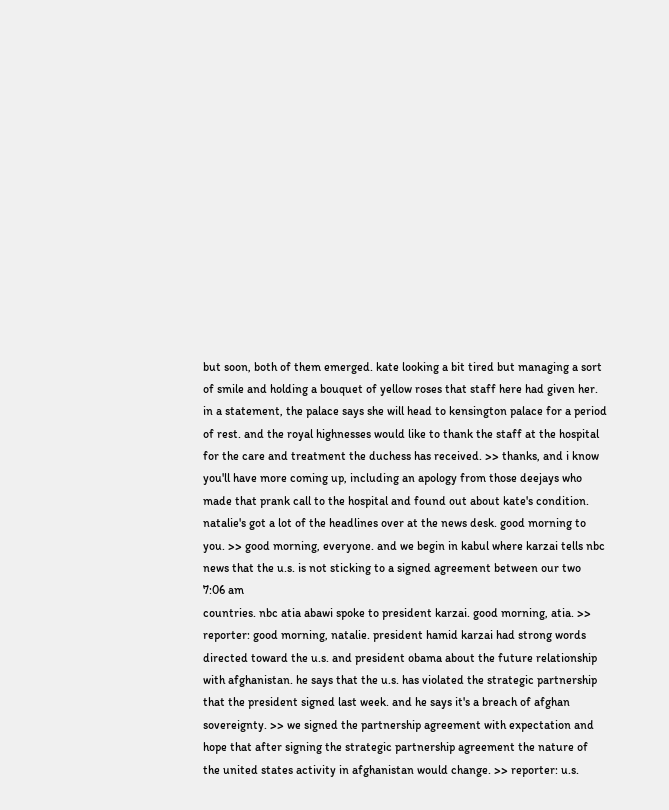but soon, both of them emerged. kate looking a bit tired but managing a sort of smile and holding a bouquet of yellow roses that staff here had given her. in a statement, the palace says she will head to kensington palace for a period of rest. and the royal highnesses would like to thank the staff at the hospital for the care and treatment the duchess has received. >> thanks, and i know you'll have more coming up, including an apology from those deejays who made that prank call to the hospital and found out about kate's condition. natalie's got a lot of the headlines over at the news desk. good morning to you. >> good morning, everyone. and we begin in kabul where karzai tells nbc news that the u.s. is not sticking to a signed agreement between our two
7:06 am
countries. nbc atia abawi spoke to president karzai. good morning, atia. >> reporter: good morning, natalie. president hamid karzai had strong words directed toward the u.s. and president obama about the future relationship with afghanistan. he says that the u.s. has violated the strategic partnership that the president signed last week. and he says it's a breach of afghan sovereignty. >> we signed the partnership agreement with expectation and hope that after signing the strategic partnership agreement the nature of the united states activity in afghanistan would change. >> reporter: u.s.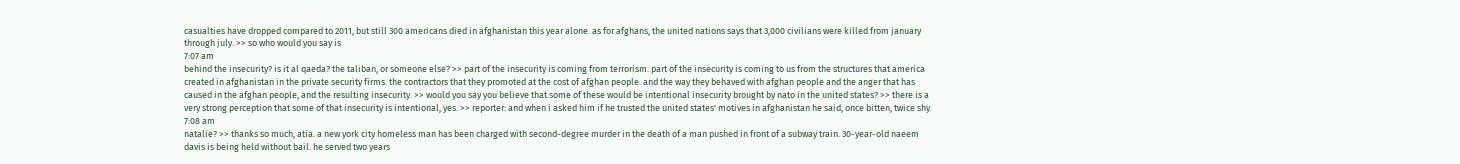casualties have dropped compared to 2011, but still 300 americans died in afghanistan this year alone. as for afghans, the united nations says that 3,000 civilians were killed from january through july. >> so who would you say is
7:07 am
behind the insecurity? is it al qaeda? the taliban, or someone else? >> part of the insecurity is coming from terrorism. part of the insecurity is coming to us from the structures that america created in afghanistan in the private security firms. the contractors that they promoted at the cost of afghan people. and the way they behaved with afghan people and the anger that has caused in the afghan people, and the resulting insecurity. >> would you say you believe that some of these would be intentional insecurity brought by nato in the united states? >> there is a very strong perception that some of that insecurity is intentional, yes. >> reporter: and when i asked him if he trusted the united states' motives in afghanistan he said, once bitten, twice shy.
7:08 am
natalie? >> thanks so much, atia. a new york city homeless man has been charged with second-degree murder in the death of a man pushed in front of a subway train. 30-year-old naeem davis is being held without bail. he served two years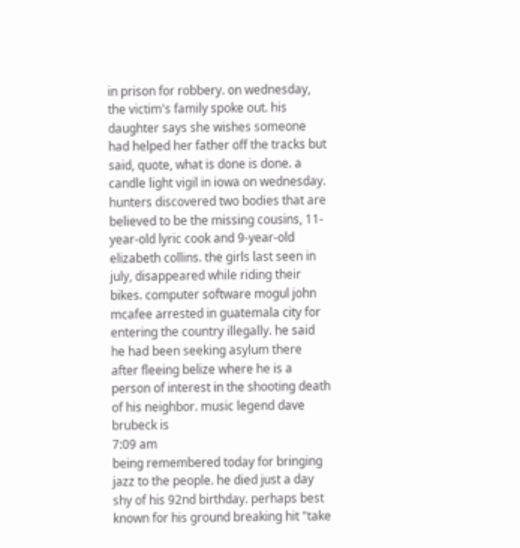in prison for robbery. on wednesday, the victim's family spoke out. his daughter says she wishes someone had helped her father off the tracks but said, quote, what is done is done. a candle light vigil in iowa on wednesday. hunters discovered two bodies that are believed to be the missing cousins, 11-year-old lyric cook and 9-year-old elizabeth collins. the girls last seen in july, disappeared while riding their bikes. computer software mogul john mcafee arrested in guatemala city for entering the country illegally. he said he had been seeking asylum there after fleeing belize where he is a person of interest in the shooting death of his neighbor. music legend dave brubeck is
7:09 am
being remembered today for bringing jazz to the people. he died just a day shy of his 92nd birthday. perhaps best known for his ground breaking hit "take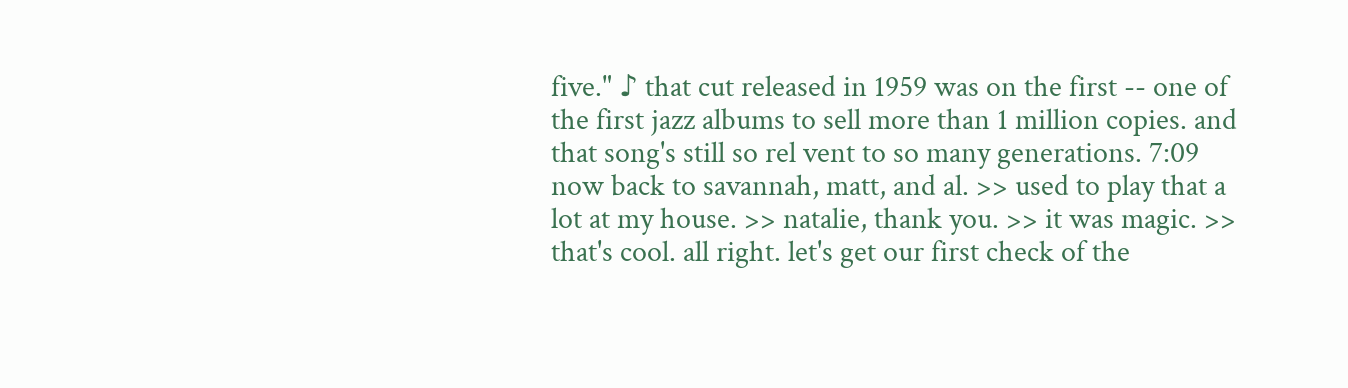five." ♪ that cut released in 1959 was on the first -- one of the first jazz albums to sell more than 1 million copies. and that song's still so rel vent to so many generations. 7:09 now back to savannah, matt, and al. >> used to play that a lot at my house. >> natalie, thank you. >> it was magic. >> that's cool. all right. let's get our first check of the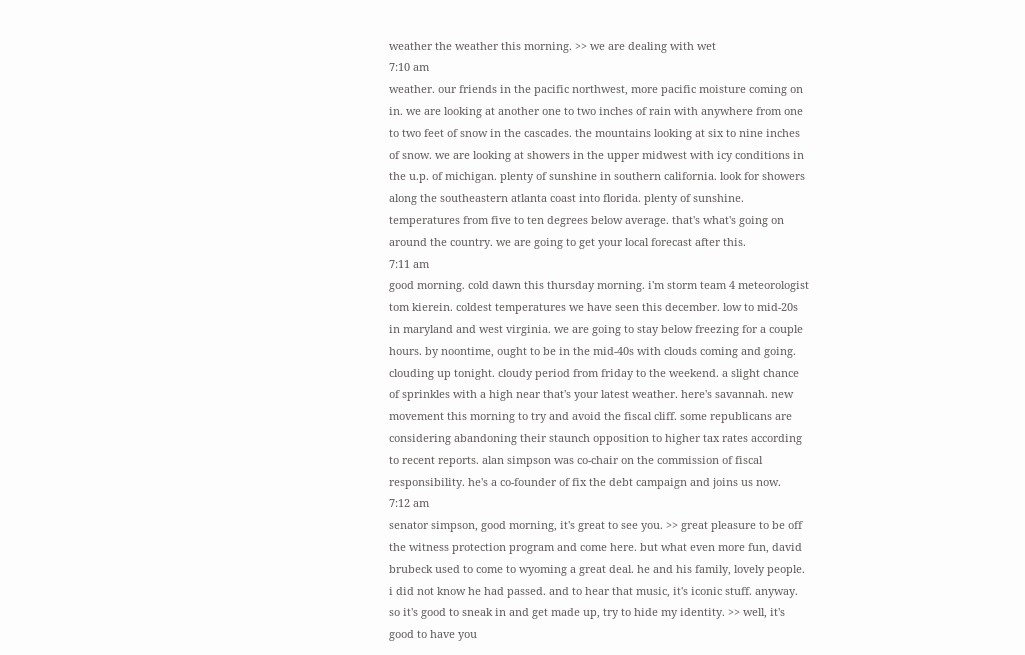weather the weather this morning. >> we are dealing with wet
7:10 am
weather. our friends in the pacific northwest, more pacific moisture coming on in. we are looking at another one to two inches of rain with anywhere from one to two feet of snow in the cascades. the mountains looking at six to nine inches of snow. we are looking at showers in the upper midwest with icy conditions in the u.p. of michigan. plenty of sunshine in southern california. look for showers along the southeastern atlanta coast into florida. plenty of sunshine. temperatures from five to ten degrees below average. that's what's going on around the country. we are going to get your local forecast after this.
7:11 am
good morning. cold dawn this thursday morning. i'm storm team 4 meteorologist tom kierein. coldest temperatures we have seen this december. low to mid-20s in maryland and west virginia. we are going to stay below freezing for a couple hours. by noontime, ought to be in the mid-40s with clouds coming and going. clouding up tonight. cloudy period from friday to the weekend. a slight chance of sprinkles with a high near that's your latest weather. here's savannah. new movement this morning to try and avoid the fiscal cliff. some republicans are considering abandoning their staunch opposition to higher tax rates according to recent reports. alan simpson was co-chair on the commission of fiscal responsibility. he's a co-founder of fix the debt campaign and joins us now.
7:12 am
senator simpson, good morning, it's great to see you. >> great pleasure to be off the witness protection program and come here. but what even more fun, david brubeck used to come to wyoming a great deal. he and his family, lovely people. i did not know he had passed. and to hear that music, it's iconic stuff. anyway. so it's good to sneak in and get made up, try to hide my identity. >> well, it's good to have you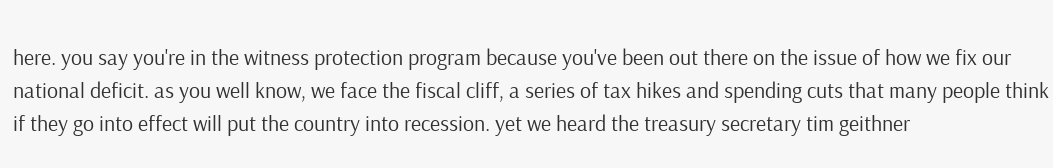here. you say you're in the witness protection program because you've been out there on the issue of how we fix our national deficit. as you well know, we face the fiscal cliff, a series of tax hikes and spending cuts that many people think if they go into effect will put the country into recession. yet we heard the treasury secretary tim geithner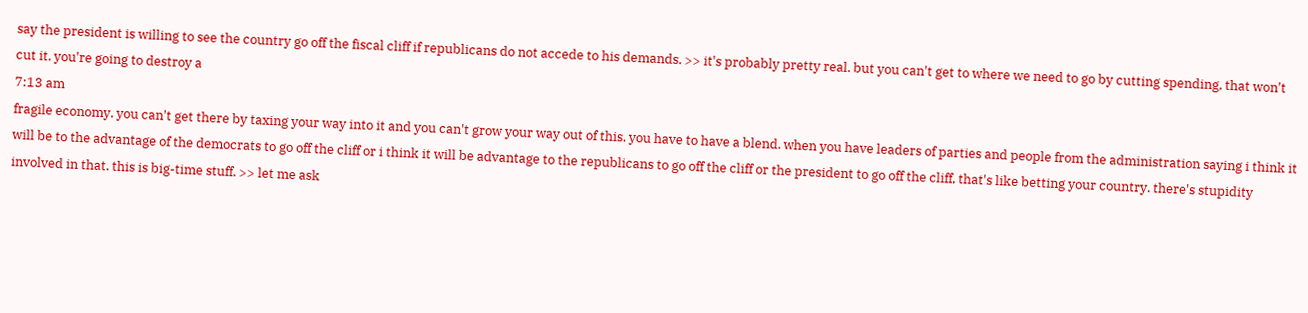say the president is willing to see the country go off the fiscal cliff if republicans do not accede to his demands. >> it's probably pretty real. but you can't get to where we need to go by cutting spending, that won't cut it. you're going to destroy a
7:13 am
fragile economy. you can't get there by taxing your way into it and you can't grow your way out of this. you have to have a blend. when you have leaders of parties and people from the administration saying i think it will be to the advantage of the democrats to go off the cliff or i think it will be advantage to the republicans to go off the cliff or the president to go off the cliff, that's like betting your country. there's stupidity involved in that. this is big-time stuff. >> let me ask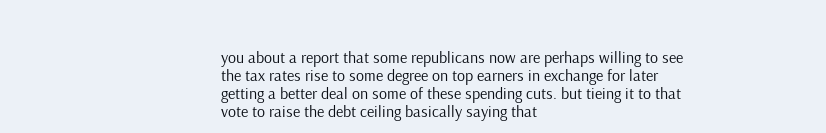you about a report that some republicans now are perhaps willing to see the tax rates rise to some degree on top earners in exchange for later getting a better deal on some of these spending cuts. but tieing it to that vote to raise the debt ceiling basically saying that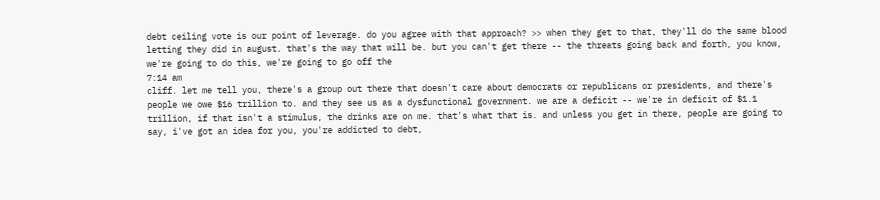debt ceiling vote is our point of leverage. do you agree with that approach? >> when they get to that, they'll do the same blood letting they did in august. that's the way that will be. but you can't get there -- the threats going back and forth, you know, we're going to do this, we're going to go off the
7:14 am
cliff. let me tell you, there's a group out there that doesn't care about democrats or republicans or presidents, and there's people we owe $16 trillion to. and they see us as a dysfunctional government. we are a deficit -- we're in deficit of $1.1 trillion, if that isn't a stimulus, the drinks are on me. that's what that is. and unless you get in there, people are going to say, i've got an idea for you, you're addicted to debt,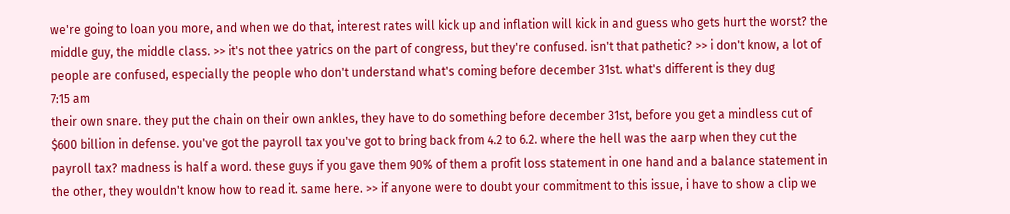we're going to loan you more, and when we do that, interest rates will kick up and inflation will kick in and guess who gets hurt the worst? the middle guy, the middle class. >> it's not thee yatrics on the part of congress, but they're confused. isn't that pathetic? >> i don't know, a lot of people are confused, especially the people who don't understand what's coming before december 31st. what's different is they dug
7:15 am
their own snare. they put the chain on their own ankles, they have to do something before december 31st, before you get a mindless cut of $600 billion in defense. you've got the payroll tax you've got to bring back from 4.2 to 6.2. where the hell was the aarp when they cut the payroll tax? madness is half a word. these guys if you gave them 90% of them a profit loss statement in one hand and a balance statement in the other, they wouldn't know how to read it. same here. >> if anyone were to doubt your commitment to this issue, i have to show a clip we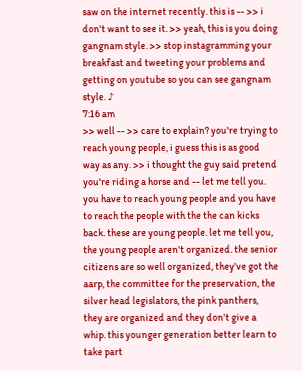saw on the internet recently. this is -- >> i don't want to see it. >> yeah, this is you doing gangnam style. >> stop instagramming your breakfast and tweeting your problems and getting on youtube so you can see gangnam style. ♪
7:16 am
>> well -- >> care to explain? you're trying to reach young people, i guess this is as good way as any. >> i thought the guy said pretend you're riding a horse and -- let me tell you. you have to reach young people and you have to reach the people with the the can kicks back. these are young people. let me tell you, the young people aren't organized. the senior citizens are so well organized, they've got the aarp, the committee for the preservation, the silver head legislators, the pink panthers, they are organized and they don't give a whip. this younger generation better learn to take part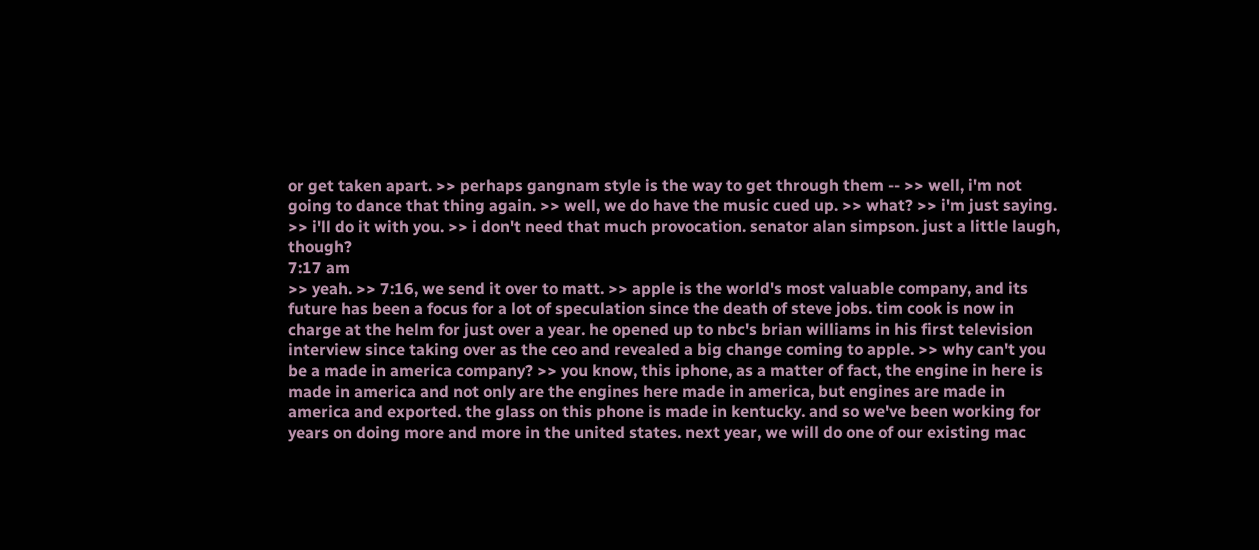or get taken apart. >> perhaps gangnam style is the way to get through them -- >> well, i'm not going to dance that thing again. >> well, we do have the music cued up. >> what? >> i'm just saying. >> i'll do it with you. >> i don't need that much provocation. senator alan simpson. just a little laugh, though?
7:17 am
>> yeah. >> 7:16, we send it over to matt. >> apple is the world's most valuable company, and its future has been a focus for a lot of speculation since the death of steve jobs. tim cook is now in charge at the helm for just over a year. he opened up to nbc's brian williams in his first television interview since taking over as the ceo and revealed a big change coming to apple. >> why can't you be a made in america company? >> you know, this iphone, as a matter of fact, the engine in here is made in america and not only are the engines here made in america, but engines are made in america and exported. the glass on this phone is made in kentucky. and so we've been working for years on doing more and more in the united states. next year, we will do one of our existing mac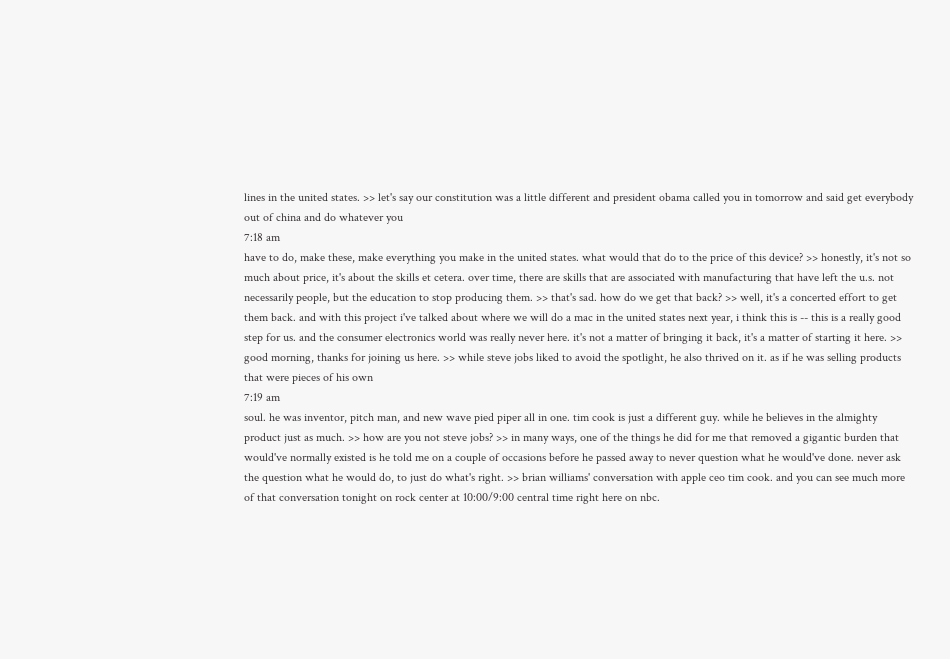lines in the united states. >> let's say our constitution was a little different and president obama called you in tomorrow and said get everybody out of china and do whatever you
7:18 am
have to do, make these, make everything you make in the united states. what would that do to the price of this device? >> honestly, it's not so much about price, it's about the skills et cetera. over time, there are skills that are associated with manufacturing that have left the u.s. not necessarily people, but the education to stop producing them. >> that's sad. how do we get that back? >> well, it's a concerted effort to get them back. and with this project i've talked about where we will do a mac in the united states next year, i think this is -- this is a really good step for us. and the consumer electronics world was really never here. it's not a matter of bringing it back, it's a matter of starting it here. >> good morning, thanks for joining us here. >> while steve jobs liked to avoid the spotlight, he also thrived on it. as if he was selling products that were pieces of his own
7:19 am
soul. he was inventor, pitch man, and new wave pied piper all in one. tim cook is just a different guy. while he believes in the almighty product just as much. >> how are you not steve jobs? >> in many ways, one of the things he did for me that removed a gigantic burden that would've normally existed is he told me on a couple of occasions before he passed away to never question what he would've done. never ask the question what he would do, to just do what's right. >> brian williams' conversation with apple ceo tim cook. and you can see much more of that conversation tonight on rock center at 10:00/9:00 central time right here on nbc.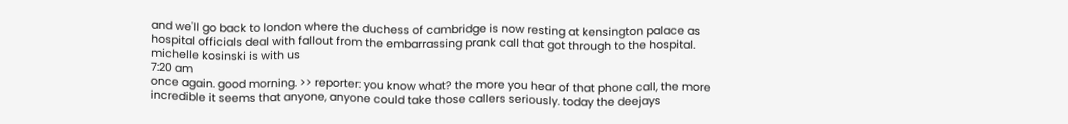and we'll go back to london where the duchess of cambridge is now resting at kensington palace as hospital officials deal with fallout from the embarrassing prank call that got through to the hospital. michelle kosinski is with us
7:20 am
once again. good morning. >> reporter: you know what? the more you hear of that phone call, the more incredible it seems that anyone, anyone could take those callers seriously. today the deejays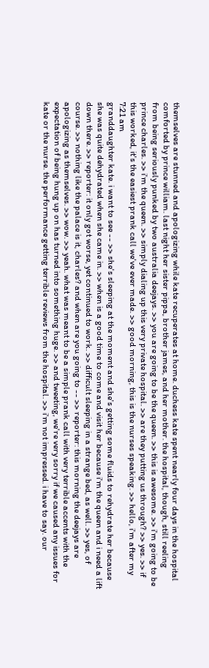themselves are stunned and apologizing while kate recuperates at home. duchess kate spent nearly four days in the hospital comforted by prince william. last night her sister pippa, brother james, and her mother. the hospital, though, still reeling from being seriously punked by two australia deejays. >> you are going to be the queen. >> this is awesome. >> i'm going to be prince charles. >> i'm the queen. >> simply dialing up this very private hospital. >> are they putting us through? >> yes. >> if this worked, it's the easiest prank call we've ever made. >> good morning, this is the nurses speaking. >> hello, i'm after my
7:21 am
granddaughter kate. i want to see -- >> she's sleeping at the moment and she's getting some fluids to rehydrate her because she was quite dehydrated when she came in. >> when is a good time to come and visit her because i'm the queen and i need a lift down there. >> reporter: it only got worse, yet continued to work. >> difficult sleeping in a strange bed, as well. >> yes, of course. >> nothing like the palace is it, charles? and when are you going to -- >> reporter: this morning the deejays are apologizing as themselves. >> wow. >> yeah. what was meant to be a simple prank call with very terrible accents with the expectation of being hung up on has turned into something huge. >> and tweeting, we're very sorry if we caused any issues for kate or the nurse. the performance getting terrible reviews from the hospital. >> i'm not impressed. i have to say. our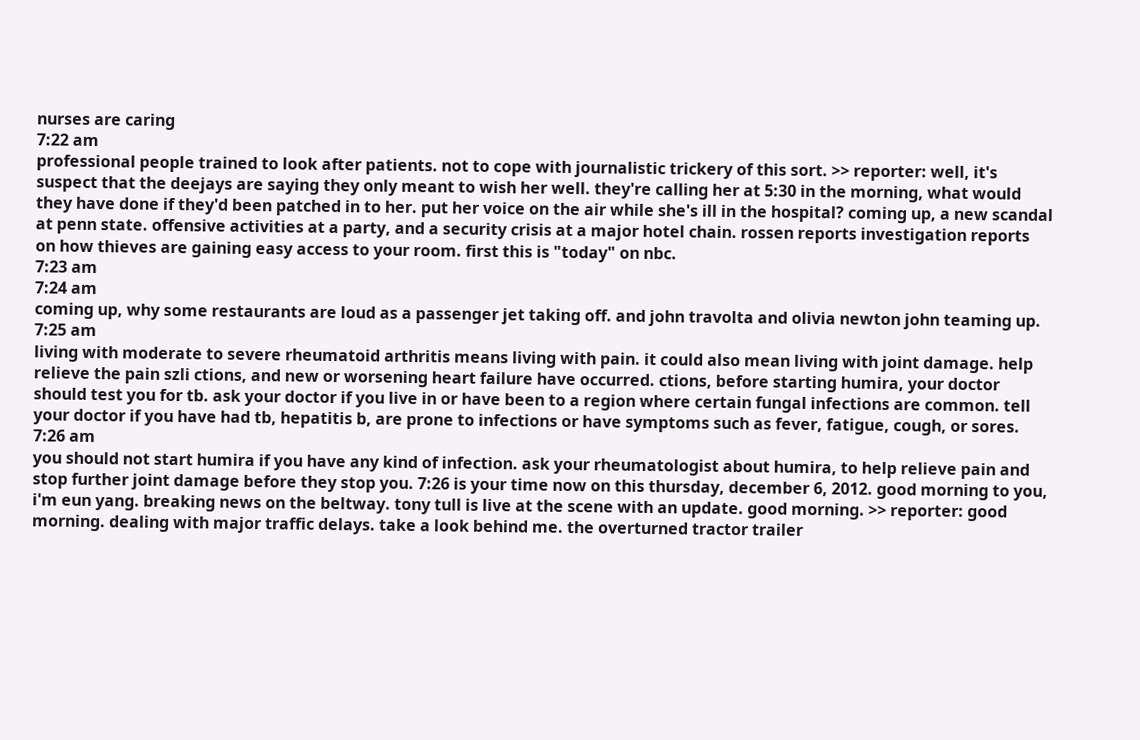nurses are caring
7:22 am
professional people trained to look after patients. not to cope with journalistic trickery of this sort. >> reporter: well, it's suspect that the deejays are saying they only meant to wish her well. they're calling her at 5:30 in the morning, what would they have done if they'd been patched in to her. put her voice on the air while she's ill in the hospital? coming up, a new scandal at penn state. offensive activities at a party, and a security crisis at a major hotel chain. rossen reports investigation reports on how thieves are gaining easy access to your room. first this is "today" on nbc.
7:23 am
7:24 am
coming up, why some restaurants are loud as a passenger jet taking off. and john travolta and olivia newton john teaming up.
7:25 am
living with moderate to severe rheumatoid arthritis means living with pain. it could also mean living with joint damage. help relieve the pain szli ctions, and new or worsening heart failure have occurred. ctions, before starting humira, your doctor should test you for tb. ask your doctor if you live in or have been to a region where certain fungal infections are common. tell your doctor if you have had tb, hepatitis b, are prone to infections or have symptoms such as fever, fatigue, cough, or sores.
7:26 am
you should not start humira if you have any kind of infection. ask your rheumatologist about humira, to help relieve pain and stop further joint damage before they stop you. 7:26 is your time now on this thursday, december 6, 2012. good morning to you, i'm eun yang. breaking news on the beltway. tony tull is live at the scene with an update. good morning. >> reporter: good morning. dealing with major traffic delays. take a look behind me. the overturned tractor trailer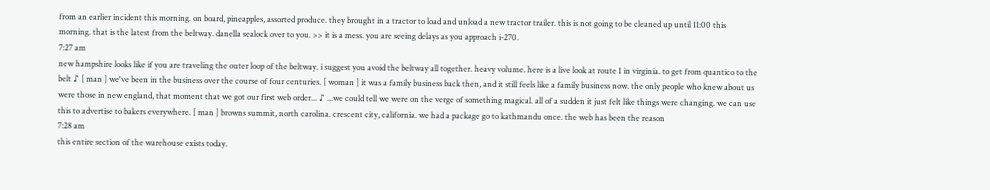from an earlier incident this morning. on board, pineapples, assorted produce. they brought in a tractor to load and unload a new tractor trailer. this is not going to be cleaned up until 11:00 this morning. that is the latest from the beltway. danella sealock over to you. >> it is a mess. you are seeing delays as you approach i-270.
7:27 am
new hampshire looks like if you are traveling the outer loop of the beltway. i suggest you avoid the beltway all together. heavy volume. here is a live look at route 1 in virginia. to get from quantico to the belt ♪ [ man ] we've been in the business over the course of four centuries. [ woman ] it was a family business back then, and it still feels like a family business now. the only people who knew about us were those in new england, that moment that we got our first web order... ♪ ...we could tell we were on the verge of something magical. all of a sudden it just felt like things were changing. we can use this to advertise to bakers everywhere. [ man ] browns summit, north carolina. crescent city, california. we had a package go to kathmandu once. the web has been the reason
7:28 am
this entire section of the warehouse exists today.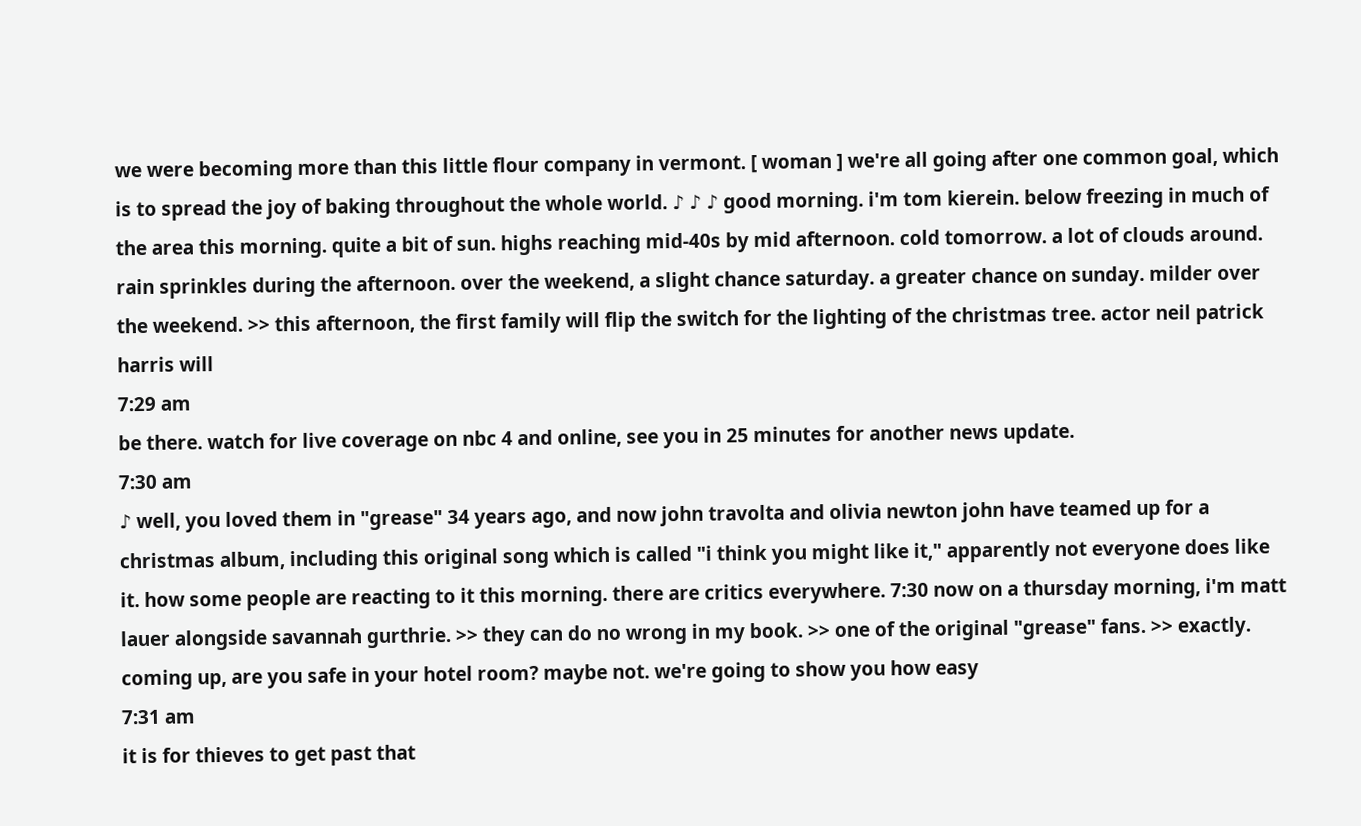we were becoming more than this little flour company in vermont. [ woman ] we're all going after one common goal, which is to spread the joy of baking throughout the whole world. ♪ ♪ ♪ good morning. i'm tom kierein. below freezing in much of the area this morning. quite a bit of sun. highs reaching mid-40s by mid afternoon. cold tomorrow. a lot of clouds around. rain sprinkles during the afternoon. over the weekend, a slight chance saturday. a greater chance on sunday. milder over the weekend. >> this afternoon, the first family will flip the switch for the lighting of the christmas tree. actor neil patrick harris will
7:29 am
be there. watch for live coverage on nbc 4 and online, see you in 25 minutes for another news update.
7:30 am
♪ well, you loved them in "grease" 34 years ago, and now john travolta and olivia newton john have teamed up for a christmas album, including this original song which is called "i think you might like it," apparently not everyone does like it. how some people are reacting to it this morning. there are critics everywhere. 7:30 now on a thursday morning, i'm matt lauer alongside savannah gurthrie. >> they can do no wrong in my book. >> one of the original "grease" fans. >> exactly. coming up, are you safe in your hotel room? maybe not. we're going to show you how easy
7:31 am
it is for thieves to get past that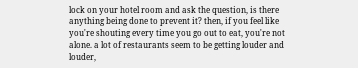lock on your hotel room and ask the question, is there anything being done to prevent it? then, if you feel like you're shouting every time you go out to eat, you're not alone. a lot of restaurants seem to be getting louder and louder,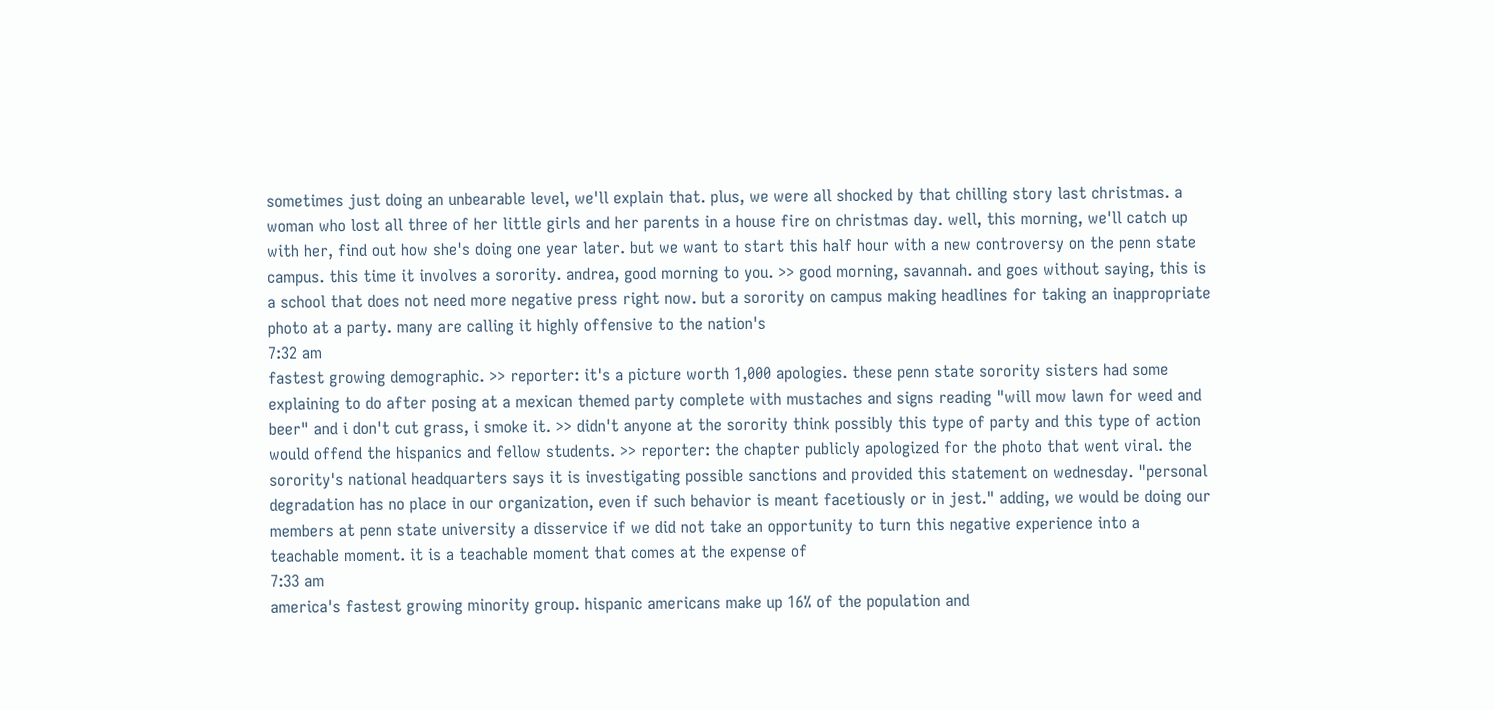sometimes just doing an unbearable level, we'll explain that. plus, we were all shocked by that chilling story last christmas. a woman who lost all three of her little girls and her parents in a house fire on christmas day. well, this morning, we'll catch up with her, find out how she's doing one year later. but we want to start this half hour with a new controversy on the penn state campus. this time it involves a sorority. andrea, good morning to you. >> good morning, savannah. and goes without saying, this is a school that does not need more negative press right now. but a sorority on campus making headlines for taking an inappropriate photo at a party. many are calling it highly offensive to the nation's
7:32 am
fastest growing demographic. >> reporter: it's a picture worth 1,000 apologies. these penn state sorority sisters had some explaining to do after posing at a mexican themed party complete with mustaches and signs reading "will mow lawn for weed and beer" and i don't cut grass, i smoke it. >> didn't anyone at the sorority think possibly this type of party and this type of action would offend the hispanics and fellow students. >> reporter: the chapter publicly apologized for the photo that went viral. the sorority's national headquarters says it is investigating possible sanctions and provided this statement on wednesday. "personal degradation has no place in our organization, even if such behavior is meant facetiously or in jest." adding, we would be doing our members at penn state university a disservice if we did not take an opportunity to turn this negative experience into a teachable moment. it is a teachable moment that comes at the expense of
7:33 am
america's fastest growing minority group. hispanic americans make up 16% of the population and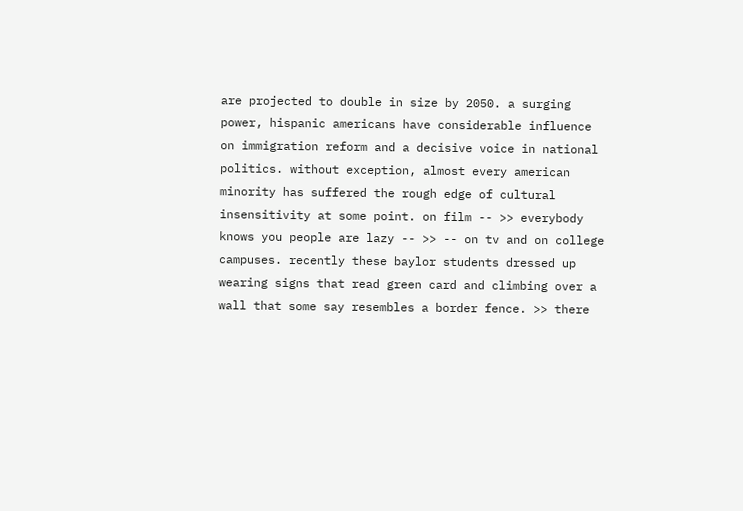are projected to double in size by 2050. a surging power, hispanic americans have considerable influence on immigration reform and a decisive voice in national politics. without exception, almost every american minority has suffered the rough edge of cultural insensitivity at some point. on film -- >> everybody knows you people are lazy -- >> -- on tv and on college campuses. recently these baylor students dressed up wearing signs that read green card and climbing over a wall that some say resembles a border fence. >> there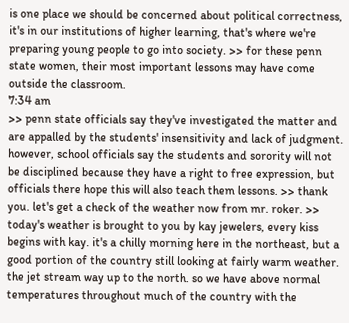is one place we should be concerned about political correctness, it's in our institutions of higher learning, that's where we're preparing young people to go into society. >> for these penn state women, their most important lessons may have come outside the classroom.
7:34 am
>> penn state officials say they've investigated the matter and are appalled by the students' insensitivity and lack of judgment. however, school officials say the students and sorority will not be disciplined because they have a right to free expression, but officials there hope this will also teach them lessons. >> thank you. let's get a check of the weather now from mr. roker. >> today's weather is brought to you by kay jewelers, every kiss begins with kay. it's a chilly morning here in the northeast, but a good portion of the country still looking at fairly warm weather. the jet stream way up to the north. so we have above normal temperatures throughout much of the country with the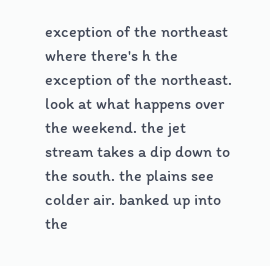exception of the northeast where there's h the exception of the northeast. look at what happens over the weekend. the jet stream takes a dip down to the south. the plains see colder air. banked up into the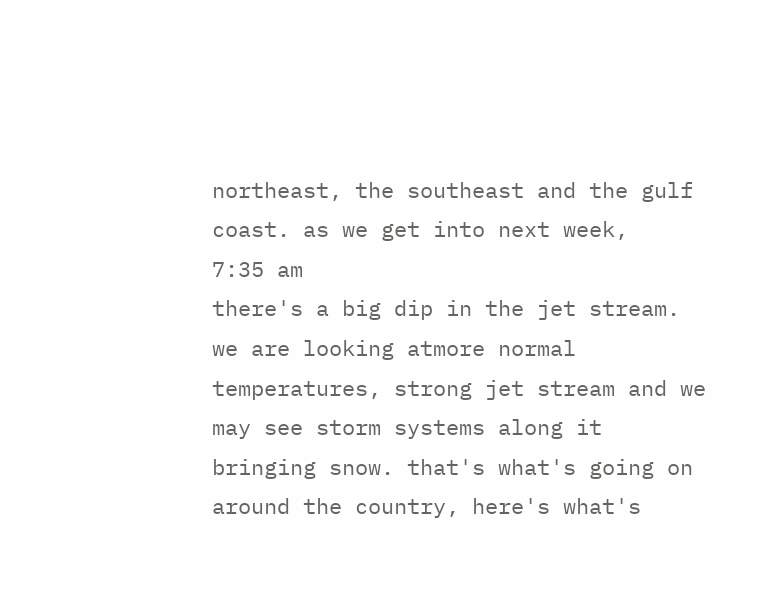northeast, the southeast and the gulf coast. as we get into next week,
7:35 am
there's a big dip in the jet stream. we are looking atmore normal temperatures, strong jet stream and we may see storm systems along it bringing snow. that's what's going on around the country, here's what's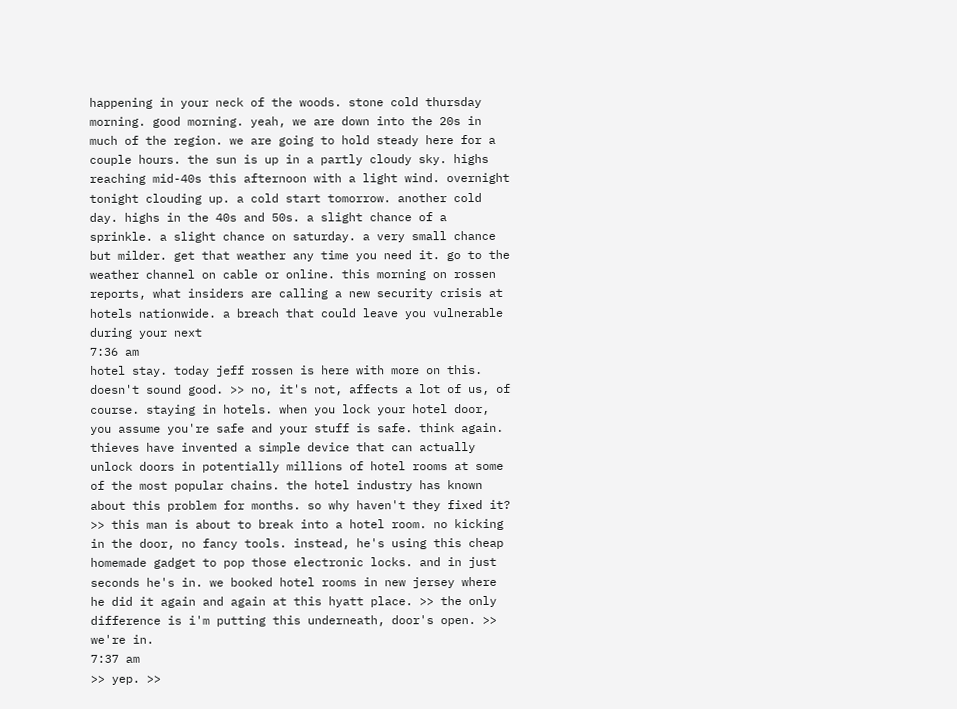happening in your neck of the woods. stone cold thursday morning. good morning. yeah, we are down into the 20s in much of the region. we are going to hold steady here for a couple hours. the sun is up in a partly cloudy sky. highs reaching mid-40s this afternoon with a light wind. overnight tonight clouding up. a cold start tomorrow. another cold day. highs in the 40s and 50s. a slight chance of a sprinkle. a slight chance on saturday. a very small chance but milder. get that weather any time you need it. go to the weather channel on cable or online. this morning on rossen reports, what insiders are calling a new security crisis at hotels nationwide. a breach that could leave you vulnerable during your next
7:36 am
hotel stay. today jeff rossen is here with more on this. doesn't sound good. >> no, it's not, affects a lot of us, of course. staying in hotels. when you lock your hotel door, you assume you're safe and your stuff is safe. think again. thieves have invented a simple device that can actually unlock doors in potentially millions of hotel rooms at some of the most popular chains. the hotel industry has known about this problem for months. so why haven't they fixed it? >> this man is about to break into a hotel room. no kicking in the door, no fancy tools. instead, he's using this cheap homemade gadget to pop those electronic locks. and in just seconds he's in. we booked hotel rooms in new jersey where he did it again and again at this hyatt place. >> the only difference is i'm putting this underneath, door's open. >> we're in.
7:37 am
>> yep. >>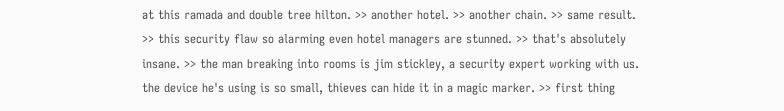at this ramada and double tree hilton. >> another hotel. >> another chain. >> same result. >> this security flaw so alarming even hotel managers are stunned. >> that's absolutely insane. >> the man breaking into rooms is jim stickley, a security expert working with us. the device he's using is so small, thieves can hide it in a magic marker. >> first thing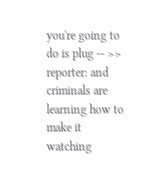you're going to do is plug -- >> reporter: and criminals are learning how to make it watching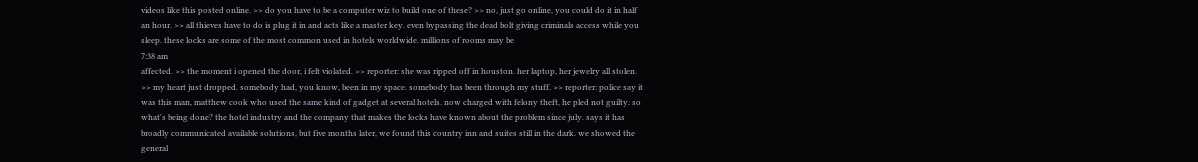videos like this posted online. >> do you have to be a computer wiz to build one of these? >> no, just go online, you could do it in half an hour. >> all thieves have to do is plug it in and acts like a master key. even bypassing the dead bolt giving criminals access while you sleep. these locks are some of the most common used in hotels worldwide. millions of rooms may be
7:38 am
affected. >> the moment i opened the door, i felt violated. >> reporter: she was ripped off in houston. her laptop, her jewelry all stolen. >> my heart just dropped. somebody had, you know, been in my space. somebody has been through my stuff. >> reporter: police say it was this man, matthew cook who used the same kind of gadget at several hotels. now charged with felony theft, he pled not guilty. so what's being done? the hotel industry and the company that makes the locks have known about the problem since july. says it has broadly communicated available solutions, but five months later, we found this country inn and suites still in the dark. we showed the general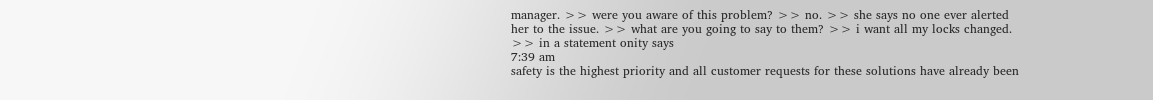manager. >> were you aware of this problem? >> no. >> she says no one ever alerted her to the issue. >> what are you going to say to them? >> i want all my locks changed. >> in a statement onity says
7:39 am
safety is the highest priority and all customer requests for these solutions have already been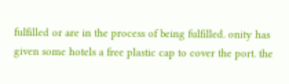fulfilled or are in the process of being fulfilled. onity has given some hotels a free plastic cap to cover the port. the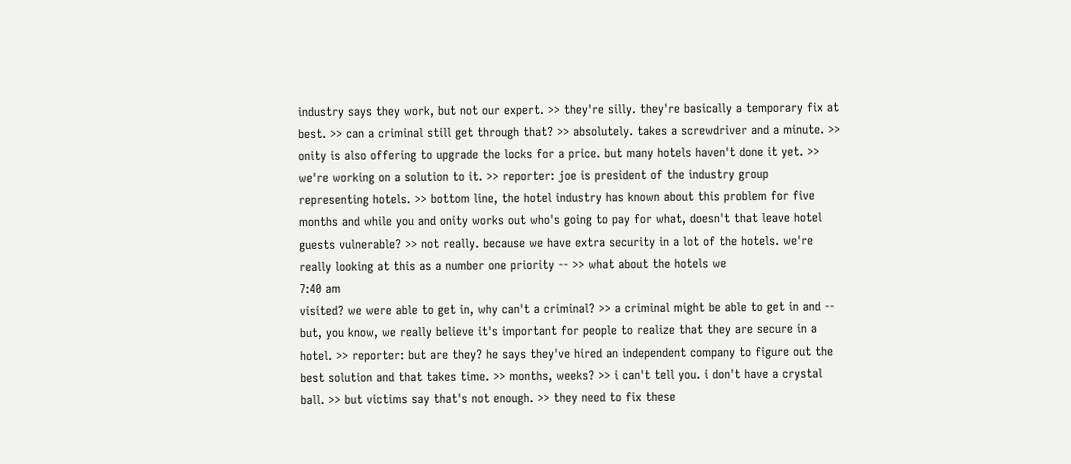industry says they work, but not our expert. >> they're silly. they're basically a temporary fix at best. >> can a criminal still get through that? >> absolutely. takes a screwdriver and a minute. >> onity is also offering to upgrade the locks for a price. but many hotels haven't done it yet. >> we're working on a solution to it. >> reporter: joe is president of the industry group representing hotels. >> bottom line, the hotel industry has known about this problem for five months and while you and onity works out who's going to pay for what, doesn't that leave hotel guests vulnerable? >> not really. because we have extra security in a lot of the hotels. we're really looking at this as a number one priority -- >> what about the hotels we
7:40 am
visited? we were able to get in, why can't a criminal? >> a criminal might be able to get in and -- but, you know, we really believe it's important for people to realize that they are secure in a hotel. >> reporter: but are they? he says they've hired an independent company to figure out the best solution and that takes time. >> months, weeks? >> i can't tell you. i don't have a crystal ball. >> but victims say that's not enough. >> they need to fix these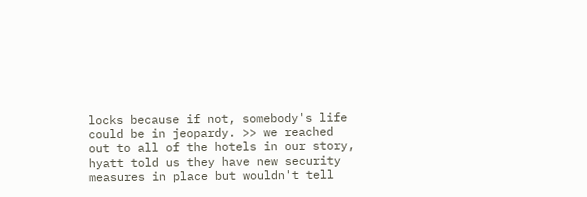locks because if not, somebody's life could be in jeopardy. >> we reached out to all of the hotels in our story, hyatt told us they have new security measures in place but wouldn't tell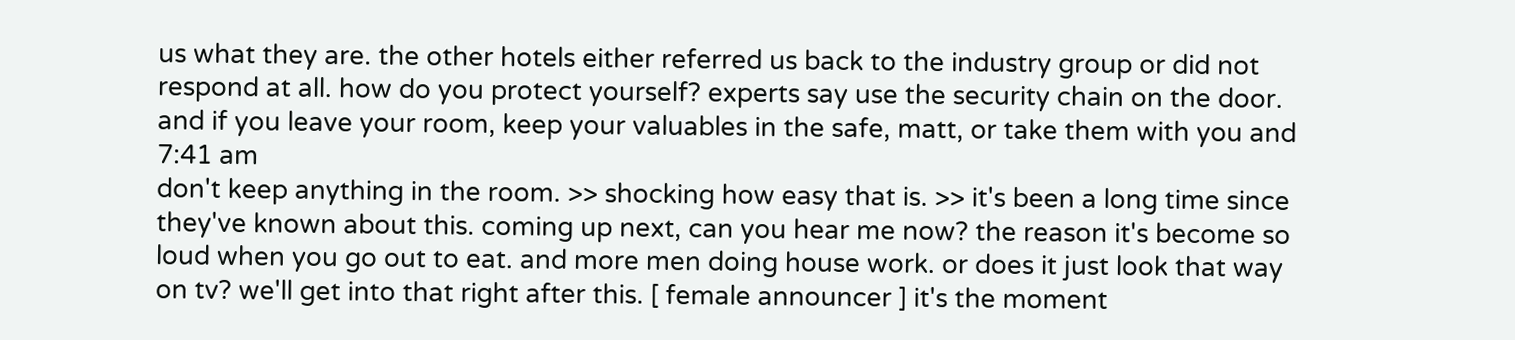us what they are. the other hotels either referred us back to the industry group or did not respond at all. how do you protect yourself? experts say use the security chain on the door. and if you leave your room, keep your valuables in the safe, matt, or take them with you and
7:41 am
don't keep anything in the room. >> shocking how easy that is. >> it's been a long time since they've known about this. coming up next, can you hear me now? the reason it's become so loud when you go out to eat. and more men doing house work. or does it just look that way on tv? we'll get into that right after this. [ female announcer ] it's the moment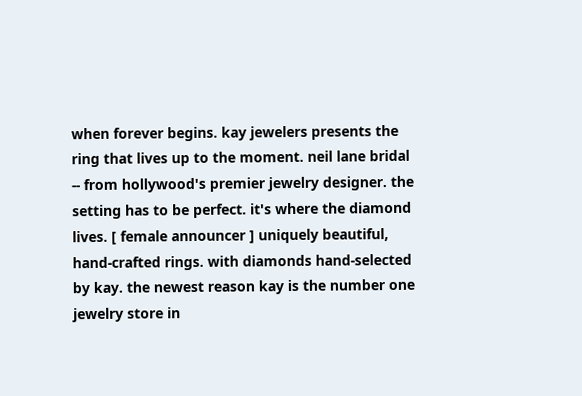when forever begins. kay jewelers presents the ring that lives up to the moment. neil lane bridal -- from hollywood's premier jewelry designer. the setting has to be perfect. it's where the diamond lives. [ female announcer ] uniquely beautiful, hand-crafted rings. with diamonds hand-selected by kay. the newest reason kay is the number one jewelry store in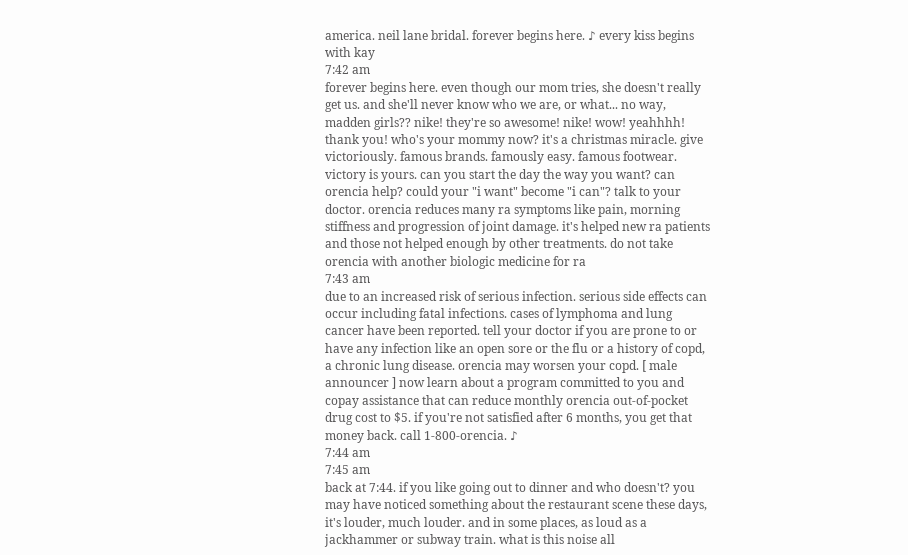america. neil lane bridal. forever begins here. ♪ every kiss begins with kay
7:42 am
forever begins here. even though our mom tries, she doesn't really get us. and she'll never know who we are, or what... no way, madden girls?? nike! they're so awesome! nike! wow! yeahhhh! thank you! who's your mommy now? it's a christmas miracle. give victoriously. famous brands. famously easy. famous footwear. victory is yours. can you start the day the way you want? can orencia help? could your "i want" become "i can"? talk to your doctor. orencia reduces many ra symptoms like pain, morning stiffness and progression of joint damage. it's helped new ra patients and those not helped enough by other treatments. do not take orencia with another biologic medicine for ra
7:43 am
due to an increased risk of serious infection. serious side effects can occur including fatal infections. cases of lymphoma and lung cancer have been reported. tell your doctor if you are prone to or have any infection like an open sore or the flu or a history of copd, a chronic lung disease. orencia may worsen your copd. [ male announcer ] now learn about a program committed to you and copay assistance that can reduce monthly orencia out-of-pocket drug cost to $5. if you're not satisfied after 6 months, you get that money back. call 1-800-orencia. ♪
7:44 am
7:45 am
back at 7:44. if you like going out to dinner and who doesn't? you may have noticed something about the restaurant scene these days, it's louder, much louder. and in some places, as loud as a jackhammer or subway train. what is this noise all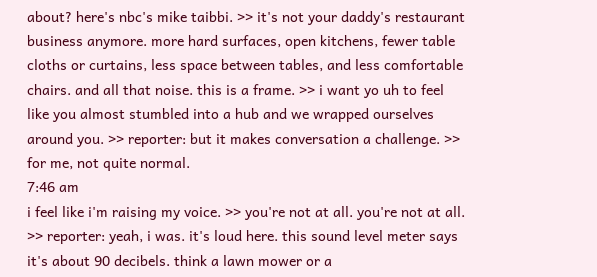about? here's nbc's mike taibbi. >> it's not your daddy's restaurant business anymore. more hard surfaces, open kitchens, fewer table cloths or curtains, less space between tables, and less comfortable chairs. and all that noise. this is a frame. >> i want yo uh to feel like you almost stumbled into a hub and we wrapped ourselves around you. >> reporter: but it makes conversation a challenge. >> for me, not quite normal.
7:46 am
i feel like i'm raising my voice. >> you're not at all. you're not at all. >> reporter: yeah, i was. it's loud here. this sound level meter says it's about 90 decibels. think a lawn mower or a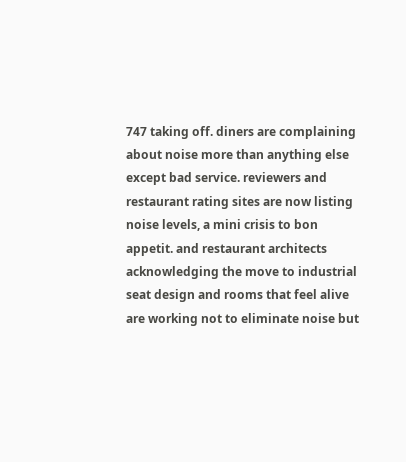747 taking off. diners are complaining about noise more than anything else except bad service. reviewers and restaurant rating sites are now listing noise levels, a mini crisis to bon appetit. and restaurant architects acknowledging the move to industrial seat design and rooms that feel alive are working not to eliminate noise but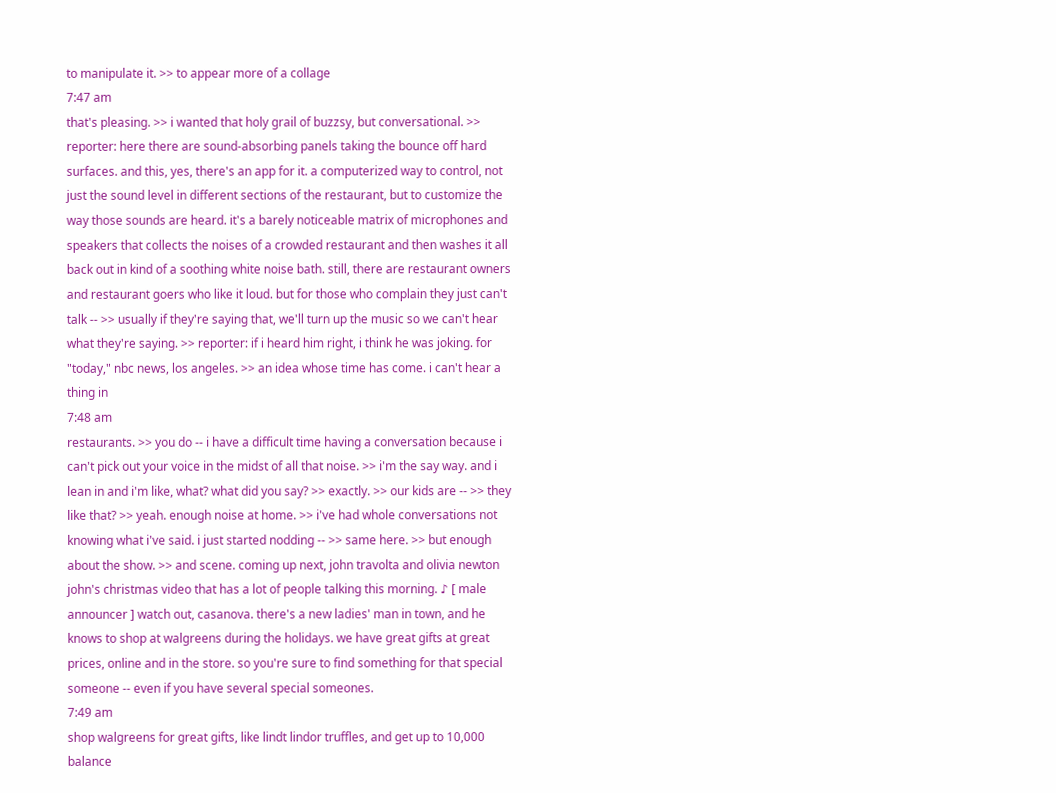to manipulate it. >> to appear more of a collage
7:47 am
that's pleasing. >> i wanted that holy grail of buzzsy, but conversational. >> reporter: here there are sound-absorbing panels taking the bounce off hard surfaces. and this, yes, there's an app for it. a computerized way to control, not just the sound level in different sections of the restaurant, but to customize the way those sounds are heard. it's a barely noticeable matrix of microphones and speakers that collects the noises of a crowded restaurant and then washes it all back out in kind of a soothing white noise bath. still, there are restaurant owners and restaurant goers who like it loud. but for those who complain they just can't talk -- >> usually if they're saying that, we'll turn up the music so we can't hear what they're saying. >> reporter: if i heard him right, i think he was joking. for "today," nbc news, los angeles. >> an idea whose time has come. i can't hear a thing in
7:48 am
restaurants. >> you do -- i have a difficult time having a conversation because i can't pick out your voice in the midst of all that noise. >> i'm the say way. and i lean in and i'm like, what? what did you say? >> exactly. >> our kids are -- >> they like that? >> yeah. enough noise at home. >> i've had whole conversations not knowing what i've said. i just started nodding -- >> same here. >> but enough about the show. >> and scene. coming up next, john travolta and olivia newton john's christmas video that has a lot of people talking this morning. ♪ [ male announcer ] watch out, casanova. there's a new ladies' man in town, and he knows to shop at walgreens during the holidays. we have great gifts at great prices, online and in the store. so you're sure to find something for that special someone -- even if you have several special someones.
7:49 am
shop walgreens for great gifts, like lindt lindor truffles, and get up to 10,000 balance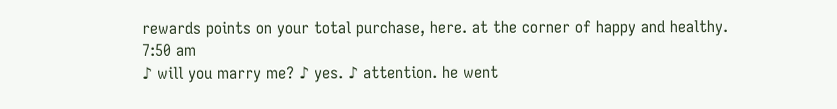rewards points on your total purchase, here. at the corner of happy and healthy.
7:50 am
♪ will you marry me? ♪ yes. ♪ attention. he went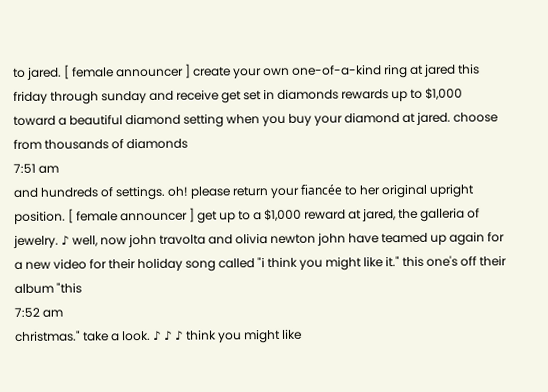to jared. [ female announcer ] create your own one-of-a-kind ring at jared this friday through sunday and receive get set in diamonds rewards up to $1,000 toward a beautiful diamond setting when you buy your diamond at jared. choose from thousands of diamonds
7:51 am
and hundreds of settings. oh! please return your fiancée to her original upright position. [ female announcer ] get up to a $1,000 reward at jared, the galleria of jewelry. ♪ well, now john travolta and olivia newton john have teamed up again for a new video for their holiday song called "i think you might like it." this one's off their album "this
7:52 am
christmas." take a look. ♪ ♪ ♪ think you might like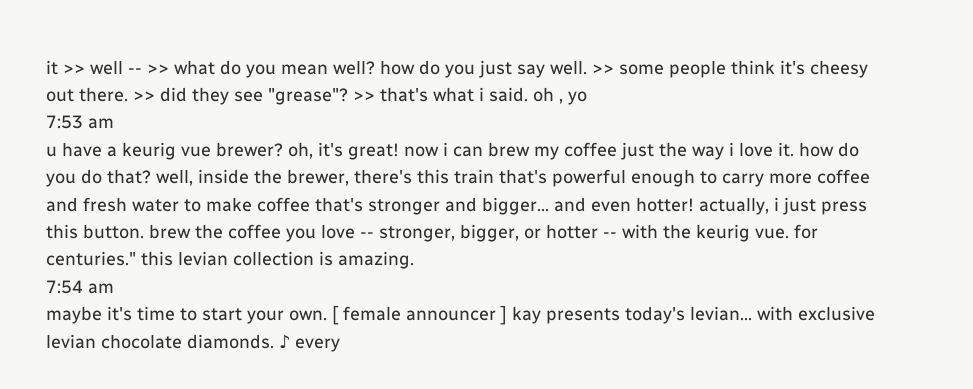it >> well -- >> what do you mean well? how do you just say well. >> some people think it's cheesy out there. >> did they see "grease"? >> that's what i said. oh , yo
7:53 am
u have a keurig vue brewer? oh, it's great! now i can brew my coffee just the way i love it. how do you do that? well, inside the brewer, there's this train that's powerful enough to carry more coffee and fresh water to make coffee that's stronger and bigger... and even hotter! actually, i just press this button. brew the coffee you love -- stronger, bigger, or hotter -- with the keurig vue. for centuries." this levian collection is amazing.
7:54 am
maybe it's time to start your own. [ female announcer ] kay presents today's levian... with exclusive levian chocolate diamonds. ♪ every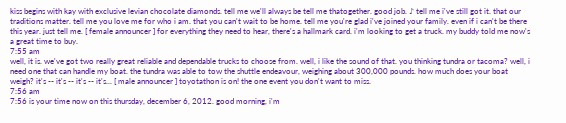kiss begins with kay with exclusive levian chocolate diamonds. tell me we'll always be tell me thatogether. good job. ♪ tell me i've still got it. that our traditions matter. tell me you love me for who i am. that you can't wait to be home. tell me you're glad i've joined your family. even if i can't be there this year. just tell me. [ female announcer ] for everything they need to hear, there's a hallmark card. i'm looking to get a truck. my buddy told me now's a great time to buy.
7:55 am
well, it is. we've got two really great reliable and dependable trucks to choose from. well, i like the sound of that. you thinking tundra or tacoma? well, i need one that can handle my boat. the tundra was able to tow the shuttle endeavour, weighing about 300,000 pounds. how much does your boat weigh? it's -- it's -- it's -- it's... [ male announcer ] toyotathon is on! the one event you don't want to miss.
7:56 am
7:56 is your time now on this thursday, december 6, 2012. good morning, i'm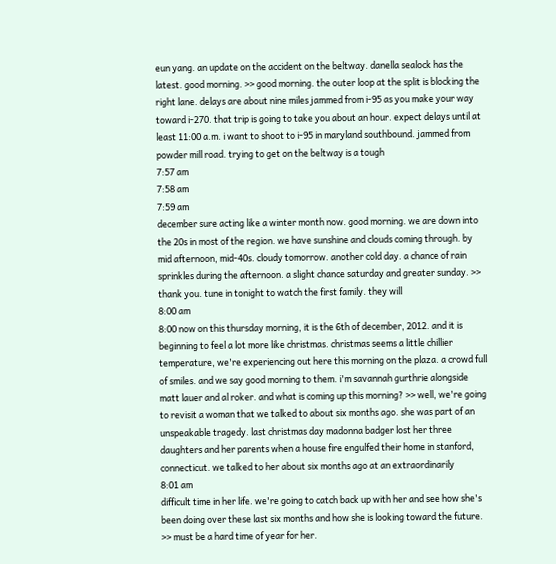eun yang. an update on the accident on the beltway. danella sealock has the latest. good morning. >> good morning. the outer loop at the split is blocking the right lane. delays are about nine miles jammed from i-95 as you make your way toward i-270. that trip is going to take you about an hour. expect delays until at least 11:00 a.m. i want to shoot to i-95 in maryland southbound. jammed from powder mill road. trying to get on the beltway is a tough
7:57 am
7:58 am
7:59 am
december sure acting like a winter month now. good morning. we are down into the 20s in most of the region. we have sunshine and clouds coming through. by mid afternoon, mid-40s. cloudy tomorrow. another cold day. a chance of rain sprinkles during the afternoon. a slight chance saturday and greater sunday. >> thank you. tune in tonight to watch the first family. they will
8:00 am
8:00 now on this thursday morning, it is the 6th of december, 2012. and it is beginning to feel a lot more like christmas. christmas seems a little chillier temperature, we're experiencing out here this morning on the plaza. a crowd full of smiles. and we say good morning to them. i'm savannah gurthrie alongside matt lauer and al roker. and what is coming up this morning? >> well, we're going to revisit a woman that we talked to about six months ago. she was part of an unspeakable tragedy. last christmas day madonna badger lost her three daughters and her parents when a house fire engulfed their home in stanford, connecticut. we talked to her about six months ago at an extraordinarily
8:01 am
difficult time in her life. we're going to catch back up with her and see how she's been doing over these last six months and how she is looking toward the future. >> must be a hard time of year for her.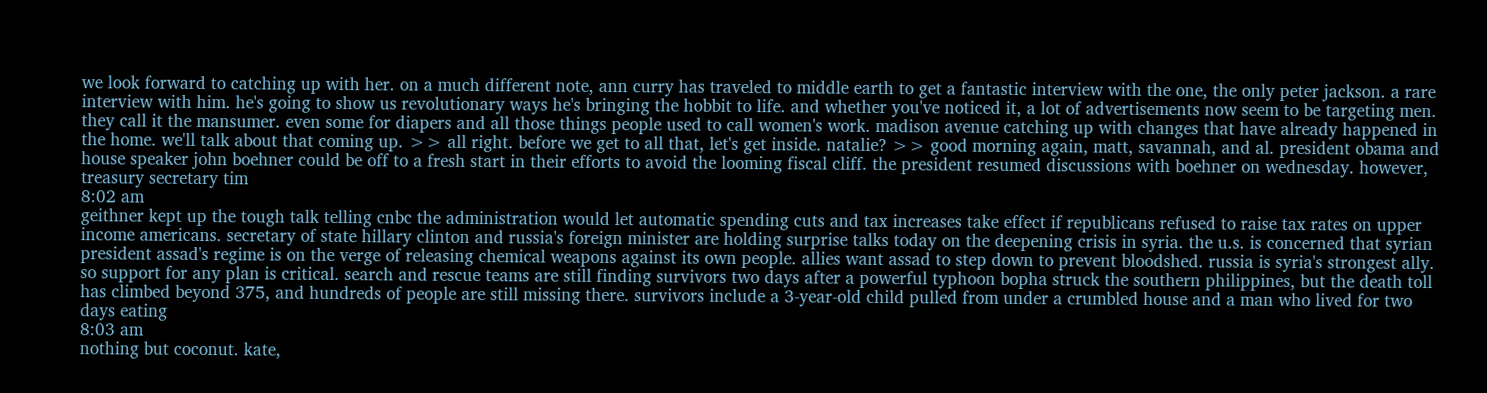we look forward to catching up with her. on a much different note, ann curry has traveled to middle earth to get a fantastic interview with the one, the only peter jackson. a rare interview with him. he's going to show us revolutionary ways he's bringing the hobbit to life. and whether you've noticed it, a lot of advertisements now seem to be targeting men. they call it the mansumer. even some for diapers and all those things people used to call women's work. madison avenue catching up with changes that have already happened in the home. we'll talk about that coming up. >> all right. before we get to all that, let's get inside. natalie? >> good morning again, matt, savannah, and al. president obama and house speaker john boehner could be off to a fresh start in their efforts to avoid the looming fiscal cliff. the president resumed discussions with boehner on wednesday. however, treasury secretary tim
8:02 am
geithner kept up the tough talk telling cnbc the administration would let automatic spending cuts and tax increases take effect if republicans refused to raise tax rates on upper income americans. secretary of state hillary clinton and russia's foreign minister are holding surprise talks today on the deepening crisis in syria. the u.s. is concerned that syrian president assad's regime is on the verge of releasing chemical weapons against its own people. allies want assad to step down to prevent bloodshed. russia is syria's strongest ally. so support for any plan is critical. search and rescue teams are still finding survivors two days after a powerful typhoon bopha struck the southern philippines, but the death toll has climbed beyond 375, and hundreds of people are still missing there. survivors include a 3-year-old child pulled from under a crumbled house and a man who lived for two days eating
8:03 am
nothing but coconut. kate,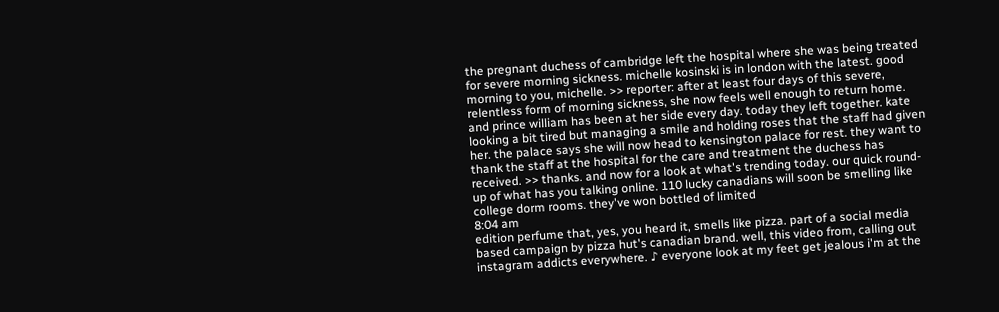the pregnant duchess of cambridge left the hospital where she was being treated for severe morning sickness. michelle kosinski is in london with the latest. good morning to you, michelle. >> reporter: after at least four days of this severe, relentless form of morning sickness, she now feels well enough to return home. and prince william has been at her side every day. today they left together. kate looking a bit tired but managing a smile and holding roses that the staff had given her. the palace says she will now head to kensington palace for rest. they want to thank the staff at the hospital for the care and treatment the duchess has received. >> thanks. and now for a look at what's trending today. our quick round-up of what has you talking online. 110 lucky canadians will soon be smelling like college dorm rooms. they've won bottled of limited
8:04 am
edition perfume that, yes, you heard it, smells like pizza. part of a social media based campaign by pizza hut's canadian brand. well, this video from, calling out instagram addicts everywhere. ♪ everyone look at my feet get jealous i'm at the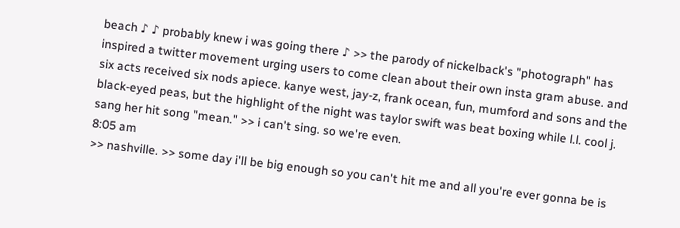beach ♪ ♪ probably knew i was going there ♪ >> the parody of nickelback's "photograph" has inspired a twitter movement urging users to come clean about their own insta gram abuse. and six acts received six nods apiece. kanye west, jay-z, frank ocean, fun, mumford and sons and the black-eyed peas, but the highlight of the night was taylor swift was beat boxing while l.l. cool j. sang her hit song "mean." >> i can't sing. so we're even.
8:05 am
>> nashville. >> some day i'll be big enough so you can't hit me and all you're ever gonna be is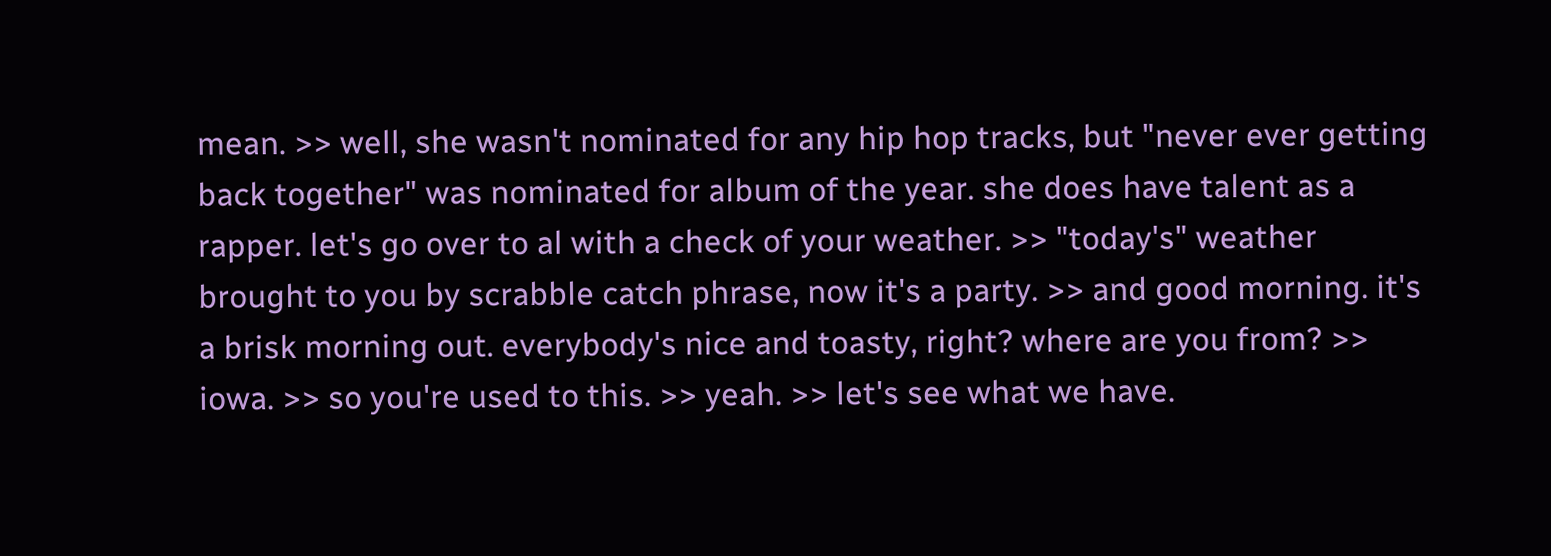mean. >> well, she wasn't nominated for any hip hop tracks, but "never ever getting back together" was nominated for album of the year. she does have talent as a rapper. let's go over to al with a check of your weather. >> "today's" weather brought to you by scrabble catch phrase, now it's a party. >> and good morning. it's a brisk morning out. everybody's nice and toasty, right? where are you from? >> iowa. >> so you're used to this. >> yeah. >> let's see what we have.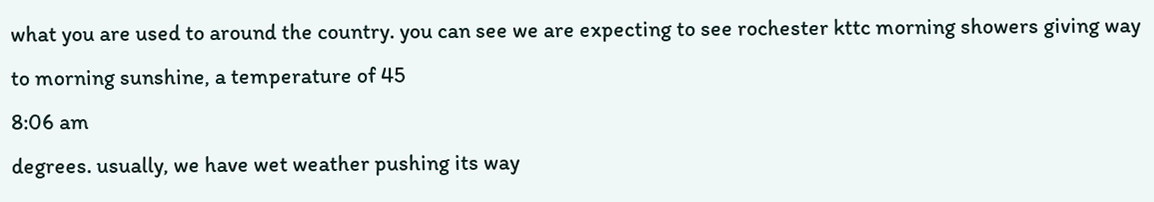what you are used to around the country. you can see we are expecting to see rochester kttc morning showers giving way to morning sunshine, a temperature of 45
8:06 am
degrees. usually, we have wet weather pushing its way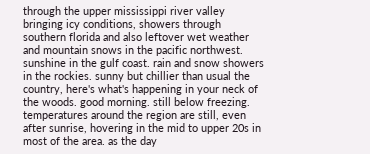through the upper mississippi river valley bringing icy conditions, showers through southern florida and also leftover wet weather and mountain snows in the pacific northwest. sunshine in the gulf coast. rain and snow showers in the rockies. sunny but chillier than usual the country, here's what's happening in your neck of the woods. good morning. still below freezing. temperatures around the region are still, even after sunrise, hovering in the mid to upper 20s in most of the area. as the day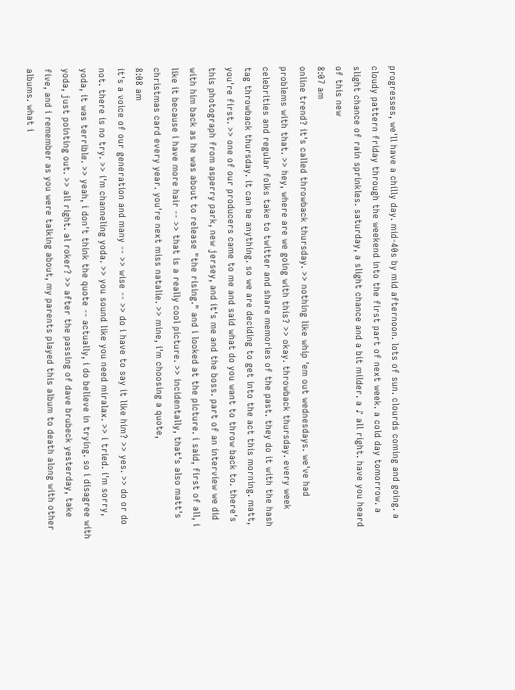progresses, we'll have a chilly day. mid-40s by mid afternoon. lots of sun. clourds coming and going. a cloudy pattern friday through the weekend into the first part of next week. a cold day tomorrow. a slight chance of rain sprinkles. saturday, a slight chance and a bit milder. a ♪ all right. have you heard of this new
8:07 am
online trend? it's called throwback thursday. >> nothing like whip 'em out wednesdays. we've had problems with that. >> hey, where are we going with this? >> okay. throwback thursday. every week celebrities and regular folks take to twitter and share memories of the past. they do it with the hash tag throwback thursday. it can be anything. so we are deciding to get into the act this morning. matt, you're first. >> one of our producers came to me and said what do you want to throw back to. there's this photograph from asperry park, new jersey, and it's me and the boss. part of an interview we did with him back as he was about to release "the rising." and i looked at the picture. i said, first of all, i like it because i have more hair -- >> that is a really cool picture. >> incidentally, that's also matt's christmas card every year. you're next miss natalie. >> mine, i'm choosing a quote,
8:08 am
it's a voice of our generation and many -- >> wise -- >> do i have to say it like him? >> yes. >> do or do not. there is no try. >> i'm channeling yoda. >> you sound like you need miralax. >> i tried. i'm sorry, yoda, it was terrible. >> yeah, i don't think the quote -- actually, i do believe in trying. so i disagree with yoda, just pointing out. >> all right. al roker? >> after the passing of dave brubeck yesterday, take five, and i remember as you were talking about, my parents played this album to death along with other albums. what i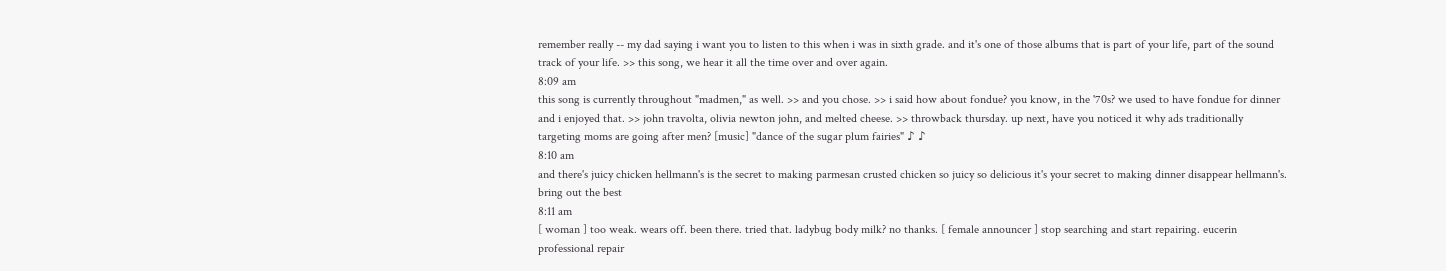remember really -- my dad saying i want you to listen to this when i was in sixth grade. and it's one of those albums that is part of your life, part of the sound track of your life. >> this song, we hear it all the time over and over again.
8:09 am
this song is currently throughout "madmen," as well. >> and you chose. >> i said how about fondue? you know, in the '70s? we used to have fondue for dinner and i enjoyed that. >> john travolta, olivia newton john, and melted cheese. >> throwback thursday. up next, have you noticed it why ads traditionally targeting moms are going after men? [music] "dance of the sugar plum fairies" ♪ ♪
8:10 am
and there's juicy chicken hellmann's is the secret to making parmesan crusted chicken so juicy so delicious it's your secret to making dinner disappear hellmann's. bring out the best
8:11 am
[ woman ] too weak. wears off. been there. tried that. ladybug body milk? no thanks. [ female announcer ] stop searching and start repairing. eucerin professional repair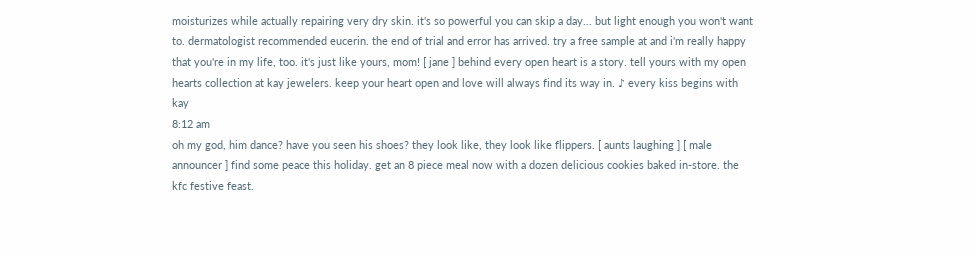moisturizes while actually repairing very dry skin. it's so powerful you can skip a day... but light enough you won't want to. dermatologist recommended eucerin. the end of trial and error has arrived. try a free sample at and i'm really happy that you're in my life, too. it's just like yours, mom! [ jane ] behind every open heart is a story. tell yours with my open hearts collection at kay jewelers. keep your heart open and love will always find its way in. ♪ every kiss begins with kay
8:12 am
oh my god, him dance? have you seen his shoes? they look like, they look like flippers. [ aunts laughing ] [ male announcer ] find some peace this holiday. get an 8 piece meal now with a dozen delicious cookies baked in-store. the kfc festive feast.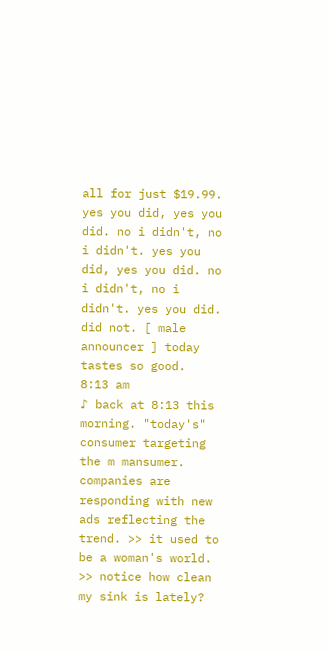all for just $19.99. yes you did, yes you did. no i didn't, no i didn't. yes you did, yes you did. no i didn't, no i didn't. yes you did. did not. [ male announcer ] today tastes so good.
8:13 am
♪ back at 8:13 this morning. "today's" consumer targeting the m mansumer. companies are responding with new ads reflecting the trend. >> it used to be a woman's world. >> notice how clean my sink is lately?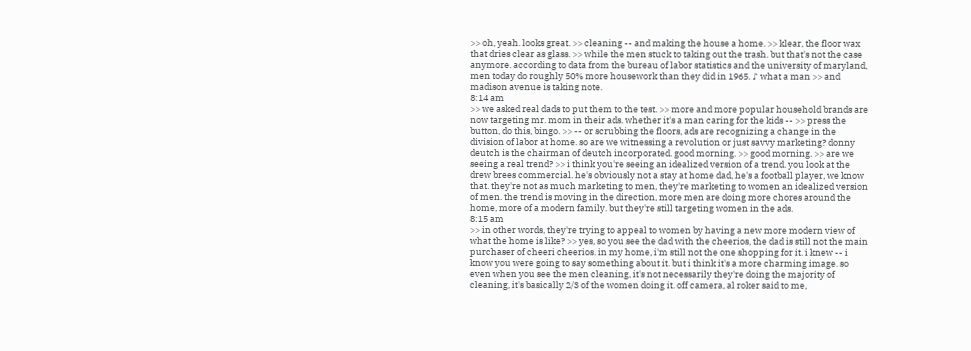>> oh, yeah. looks great. >> cleaning -- and making the house a home. >> klear, the floor wax that dries clear as glass. >> while the men stuck to taking out the trash. but that's not the case anymore. according to data from the bureau of labor statistics and the university of maryland, men today do roughly 50% more housework than they did in 1965. ♪ what a man >> and madison avenue is taking note.
8:14 am
>> we asked real dads to put them to the test. >> more and more popular household brands are now targeting mr. mom in their ads. whether it's a man caring for the kids -- >> press the button, do this, bingo. >> -- or scrubbing the floors, ads are recognizing a change in the division of labor at home. so are we witnessing a revolution or just savvy marketing? donny deutch is the chairman of deutch incorporated. good morning. >> good morning. >> are we seeing a real trend? >> i think you're seeing an idealized version of a trend. you look at the drew brees commercial. he's obviously not a stay at home dad, he's a football player, we know that. they're not as much marketing to men, they're marketing to women an idealized version of men. the trend is moving in the direction, more men are doing more chores around the home, more of a modern family. but they're still targeting women in the ads.
8:15 am
>> in other words, they're trying to appeal to women by having a new more modern view of what the home is like? >> yes, so you see the dad with the cheerios, the dad is still not the main purchaser of cheeri cheerios. in my home, i'm still not the one shopping for it. i knew -- i know you were going to say something about it. but i think it's a more charming image. so even when you see the men cleaning, it's not necessarily they're doing the majority of cleaning, it's basically 2/3 of the women doing it. off camera, al roker said to me,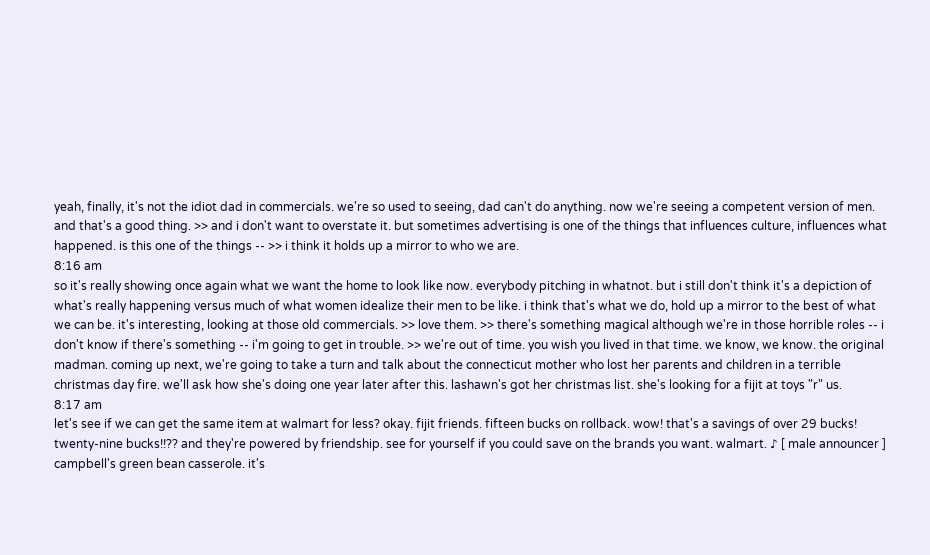yeah, finally, it's not the idiot dad in commercials. we're so used to seeing, dad can't do anything. now we're seeing a competent version of men. and that's a good thing. >> and i don't want to overstate it. but sometimes advertising is one of the things that influences culture, influences what happened. is this one of the things -- >> i think it holds up a mirror to who we are.
8:16 am
so it's really showing once again what we want the home to look like now. everybody pitching in whatnot. but i still don't think it's a depiction of what's really happening versus much of what women idealize their men to be like. i think that's what we do, hold up a mirror to the best of what we can be. it's interesting, looking at those old commercials. >> love them. >> there's something magical although we're in those horrible roles -- i don't know if there's something -- i'm going to get in trouble. >> we're out of time. you wish you lived in that time. we know, we know. the original madman. coming up next, we're going to take a turn and talk about the connecticut mother who lost her parents and children in a terrible christmas day fire. we'll ask how she's doing one year later after this. lashawn's got her christmas list. she's looking for a fijit at toys "r" us.
8:17 am
let's see if we can get the same item at walmart for less? okay. fijit friends. fifteen bucks on rollback. wow! that's a savings of over 29 bucks! twenty-nine bucks!!?? and they're powered by friendship. see for yourself if you could save on the brands you want. walmart. ♪ [ male announcer ] campbell's green bean casserole. it's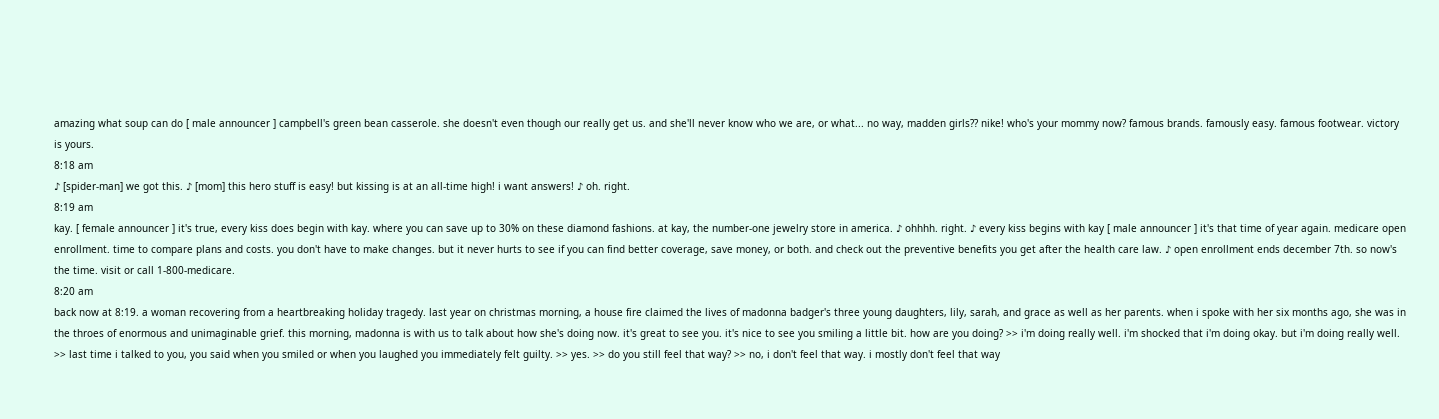amazing what soup can do [ male announcer ] campbell's green bean casserole. she doesn't even though our really get us. and she'll never know who we are, or what... no way, madden girls?? nike! who's your mommy now? famous brands. famously easy. famous footwear. victory is yours.
8:18 am
♪ [spider-man] we got this. ♪ [mom] this hero stuff is easy! but kissing is at an all-time high! i want answers! ♪ oh. right.
8:19 am
kay. [ female announcer ] it's true, every kiss does begin with kay. where you can save up to 30% on these diamond fashions. at kay, the number-one jewelry store in america. ♪ ohhhh. right. ♪ every kiss begins with kay [ male announcer ] it's that time of year again. medicare open enrollment. time to compare plans and costs. you don't have to make changes. but it never hurts to see if you can find better coverage, save money, or both. and check out the preventive benefits you get after the health care law. ♪ open enrollment ends december 7th. so now's the time. visit or call 1-800-medicare.
8:20 am
back now at 8:19. a woman recovering from a heartbreaking holiday tragedy. last year on christmas morning, a house fire claimed the lives of madonna badger's three young daughters, lily, sarah, and grace as well as her parents. when i spoke with her six months ago, she was in the throes of enormous and unimaginable grief. this morning, madonna is with us to talk about how she's doing now. it's great to see you. it's nice to see you smiling a little bit. how are you doing? >> i'm doing really well. i'm shocked that i'm doing okay. but i'm doing really well. >> last time i talked to you, you said when you smiled or when you laughed you immediately felt guilty. >> yes. >> do you still feel that way? >> no, i don't feel that way. i mostly don't feel that way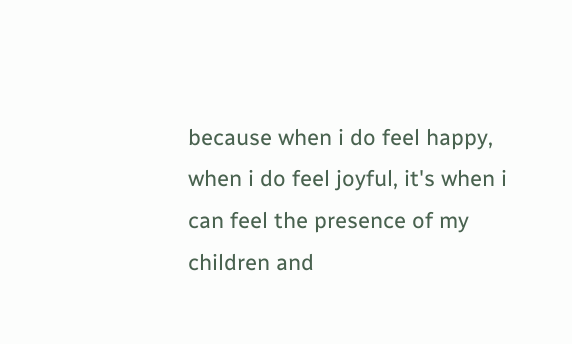because when i do feel happy, when i do feel joyful, it's when i can feel the presence of my children and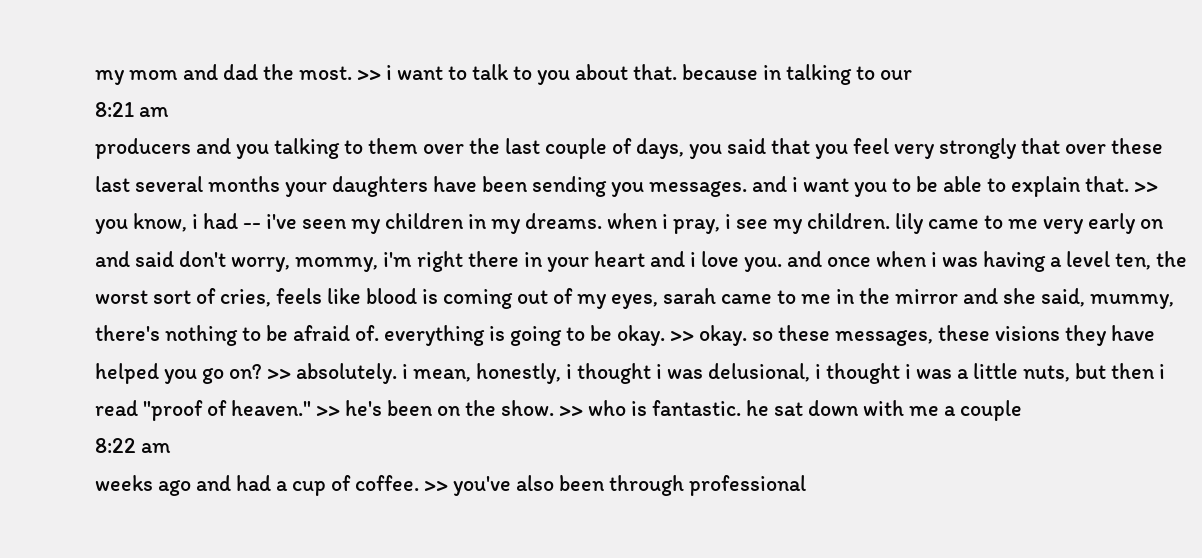my mom and dad the most. >> i want to talk to you about that. because in talking to our
8:21 am
producers and you talking to them over the last couple of days, you said that you feel very strongly that over these last several months your daughters have been sending you messages. and i want you to be able to explain that. >> you know, i had -- i've seen my children in my dreams. when i pray, i see my children. lily came to me very early on and said don't worry, mommy, i'm right there in your heart and i love you. and once when i was having a level ten, the worst sort of cries, feels like blood is coming out of my eyes, sarah came to me in the mirror and she said, mummy, there's nothing to be afraid of. everything is going to be okay. >> okay. so these messages, these visions they have helped you go on? >> absolutely. i mean, honestly, i thought i was delusional, i thought i was a little nuts, but then i read "proof of heaven." >> he's been on the show. >> who is fantastic. he sat down with me a couple
8:22 am
weeks ago and had a cup of coffee. >> you've also been through professional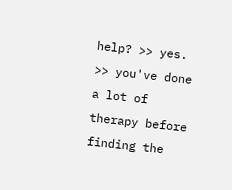help? >> yes. >> you've done a lot of therapy before finding the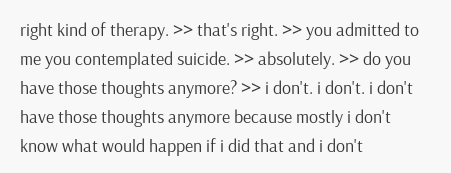right kind of therapy. >> that's right. >> you admitted to me you contemplated suicide. >> absolutely. >> do you have those thoughts anymore? >> i don't. i don't. i don't have those thoughts anymore because mostly i don't know what would happen if i did that and i don't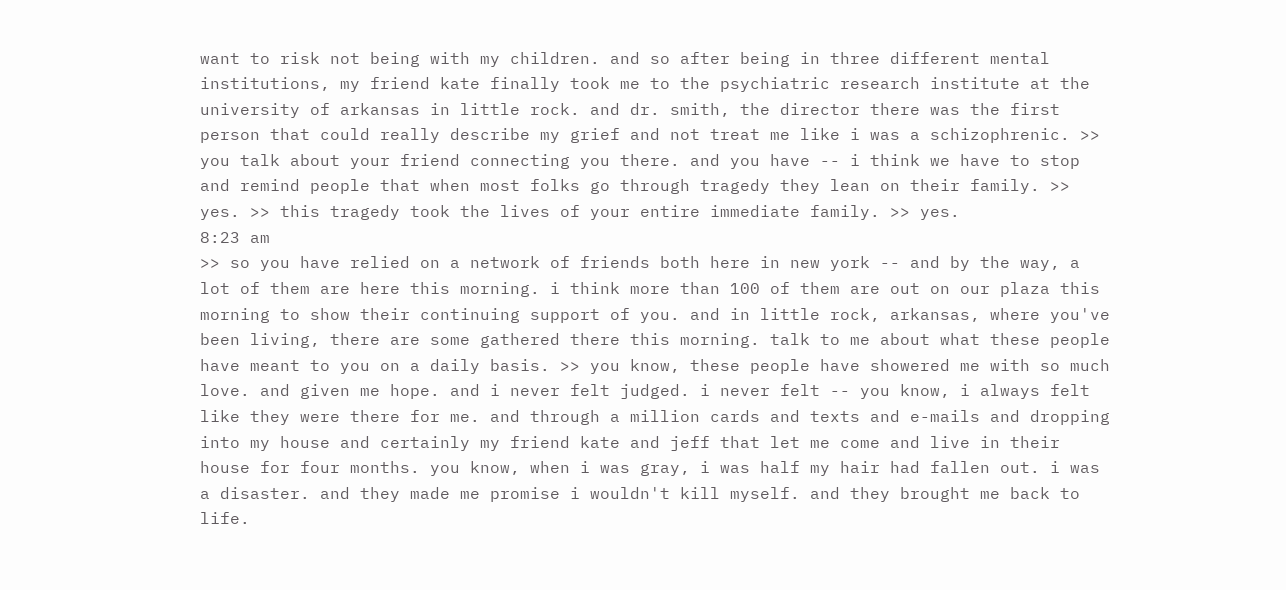want to risk not being with my children. and so after being in three different mental institutions, my friend kate finally took me to the psychiatric research institute at the university of arkansas in little rock. and dr. smith, the director there was the first person that could really describe my grief and not treat me like i was a schizophrenic. >> you talk about your friend connecting you there. and you have -- i think we have to stop and remind people that when most folks go through tragedy they lean on their family. >> yes. >> this tragedy took the lives of your entire immediate family. >> yes.
8:23 am
>> so you have relied on a network of friends both here in new york -- and by the way, a lot of them are here this morning. i think more than 100 of them are out on our plaza this morning to show their continuing support of you. and in little rock, arkansas, where you've been living, there are some gathered there this morning. talk to me about what these people have meant to you on a daily basis. >> you know, these people have showered me with so much love. and given me hope. and i never felt judged. i never felt -- you know, i always felt like they were there for me. and through a million cards and texts and e-mails and dropping into my house and certainly my friend kate and jeff that let me come and live in their house for four months. you know, when i was gray, i was half my hair had fallen out. i was a disaster. and they made me promise i wouldn't kill myself. and they brought me back to life.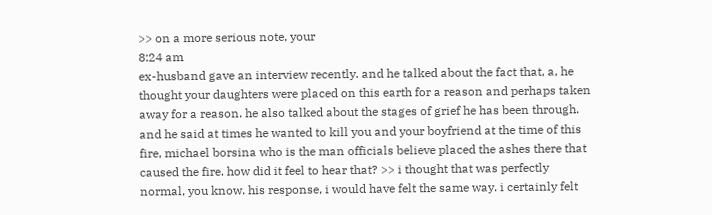>> on a more serious note, your
8:24 am
ex-husband gave an interview recently. and he talked about the fact that, a, he thought your daughters were placed on this earth for a reason and perhaps taken away for a reason. he also talked about the stages of grief he has been through. and he said at times he wanted to kill you and your boyfriend at the time of this fire, michael borsina who is the man officials believe placed the ashes there that caused the fire. how did it feel to hear that? >> i thought that was perfectly normal, you know. his response, i would have felt the same way. i certainly felt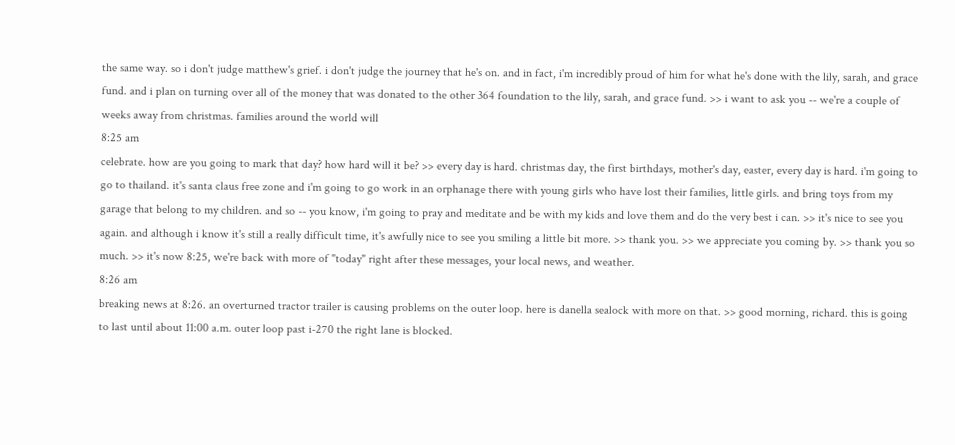the same way. so i don't judge matthew's grief. i don't judge the journey that he's on. and in fact, i'm incredibly proud of him for what he's done with the lily, sarah, and grace fund. and i plan on turning over all of the money that was donated to the other 364 foundation to the lily, sarah, and grace fund. >> i want to ask you -- we're a couple of weeks away from christmas. families around the world will
8:25 am
celebrate. how are you going to mark that day? how hard will it be? >> every day is hard. christmas day, the first birthdays, mother's day, easter, every day is hard. i'm going to go to thailand. it's santa claus free zone and i'm going to go work in an orphanage there with young girls who have lost their families, little girls. and bring toys from my garage that belong to my children. and so -- you know, i'm going to pray and meditate and be with my kids and love them and do the very best i can. >> it's nice to see you again. and although i know it's still a really difficult time, it's awfully nice to see you smiling a little bit more. >> thank you. >> we appreciate you coming by. >> thank you so much. >> it's now 8:25, we're back with more of "today" right after these messages, your local news, and weather.
8:26 am
breaking news at 8:26. an overturned tractor trailer is causing problems on the outer loop. here is danella sealock with more on that. >> good morning, richard. this is going to last until about 11:00 a.m. outer loop past i-270 the right lane is blocked.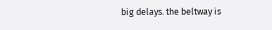big delays. the beltway is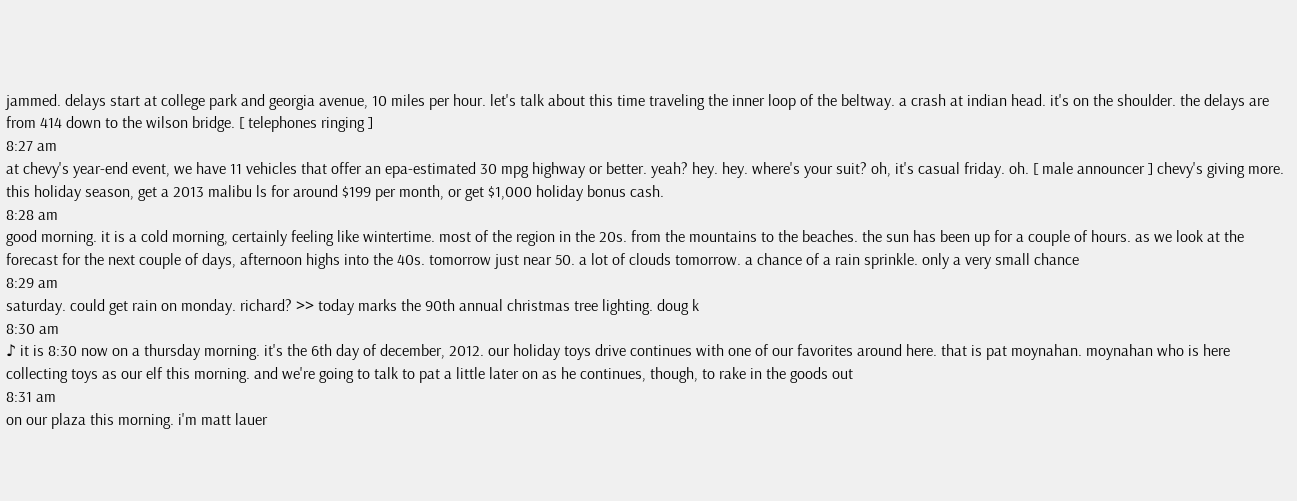jammed. delays start at college park and georgia avenue, 10 miles per hour. let's talk about this time traveling the inner loop of the beltway. a crash at indian head. it's on the shoulder. the delays are from 414 down to the wilson bridge. [ telephones ringing ]
8:27 am
at chevy's year-end event, we have 11 vehicles that offer an epa-estimated 30 mpg highway or better. yeah? hey. hey. where's your suit? oh, it's casual friday. oh. [ male announcer ] chevy's giving more. this holiday season, get a 2013 malibu ls for around $199 per month, or get $1,000 holiday bonus cash.
8:28 am
good morning. it is a cold morning, certainly feeling like wintertime. most of the region in the 20s. from the mountains to the beaches. the sun has been up for a couple of hours. as we look at the forecast for the next couple of days, afternoon highs into the 40s. tomorrow just near 50. a lot of clouds tomorrow. a chance of a rain sprinkle. only a very small chance
8:29 am
saturday. could get rain on monday. richard? >> today marks the 90th annual christmas tree lighting. doug k
8:30 am
♪ it is 8:30 now on a thursday morning. it's the 6th day of december, 2012. our holiday toys drive continues with one of our favorites around here. that is pat moynahan. moynahan who is here collecting toys as our elf this morning. and we're going to talk to pat a little later on as he continues, though, to rake in the goods out
8:31 am
on our plaza this morning. i'm matt lauer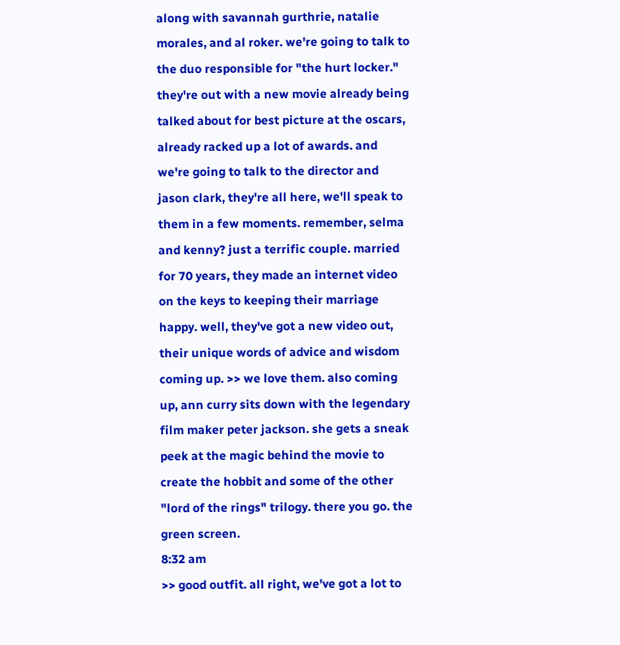along with savannah gurthrie, natalie morales, and al roker. we're going to talk to the duo responsible for "the hurt locker." they're out with a new movie already being talked about for best picture at the oscars, already racked up a lot of awards. and we're going to talk to the director and jason clark, they're all here, we'll speak to them in a few moments. remember, selma and kenny? just a terrific couple. married for 70 years, they made an internet video on the keys to keeping their marriage happy. well, they've got a new video out, their unique words of advice and wisdom coming up. >> we love them. also coming up, ann curry sits down with the legendary film maker peter jackson. she gets a sneak peek at the magic behind the movie to create the hobbit and some of the other "lord of the rings" trilogy. there you go. the green screen.
8:32 am
>> good outfit. all right, we've got a lot to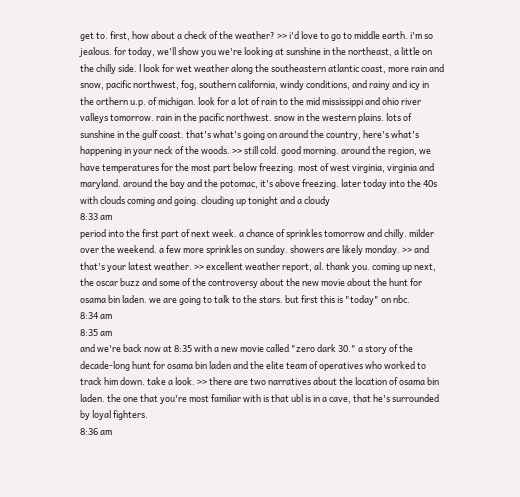get to. first, how about a check of the weather? >> i'd love to go to middle earth. i'm so jealous. for today, we'll show you we're looking at sunshine in the northeast, a little on the chilly side. l look for wet weather along the southeastern atlantic coast, more rain and snow, pacific northwest, fog, southern california, windy conditions, and rainy and icy in the orthern u.p. of michigan. look for a lot of rain to the mid mississippi and ohio river valleys tomorrow. rain in the pacific northwest. snow in the western plains. lots of sunshine in the gulf coast. that's what's going on around the country, here's what's happening in your neck of the woods. >> still cold. good morning. around the region, we have temperatures for the most part below freezing. most of west virginia, virginia and maryland. around the bay and the potomac, it's above freezing. later today into the 40s with clouds coming and going. clouding up tonight and a cloudy
8:33 am
period into the first part of next week. a chance of sprinkles tomorrow and chilly. milder over the weekend. a few more sprinkles on sunday. showers are likely monday. >> and that's your latest weather. >> excellent weather report, al. thank you. coming up next, the oscar buzz and some of the controversy about the new movie about the hunt for osama bin laden. we are going to talk to the stars. but first this is "today" on nbc.
8:34 am
8:35 am
and we're back now at 8:35 with a new movie called "zero dark 30." a story of the decade-long hunt for osama bin laden and the elite team of operatives who worked to track him down. take a look. >> there are two narratives about the location of osama bin laden. the one that you're most familiar with is that ubl is in a cave, that he's surrounded by loyal fighters.
8:36 am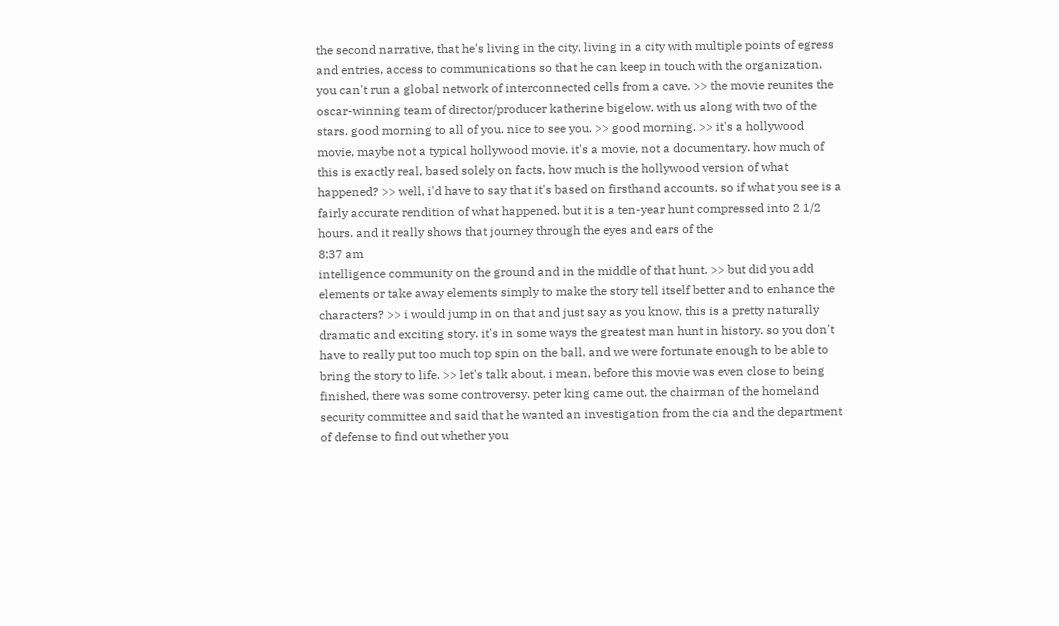the second narrative, that he's living in the city, living in a city with multiple points of egress and entries, access to communications so that he can keep in touch with the organization. you can't run a global network of interconnected cells from a cave. >> the movie reunites the oscar-winning team of director/producer katherine bigelow. with us along with two of the stars. good morning to all of you. nice to see you. >> good morning. >> it's a hollywood movie, maybe not a typical hollywood movie. it's a movie, not a documentary. how much of this is exactly real, based solely on facts, how much is the hollywood version of what happened? >> well, i'd have to say that it's based on firsthand accounts. so if what you see is a fairly accurate rendition of what happened. but it is a ten-year hunt compressed into 2 1/2 hours. and it really shows that journey through the eyes and ears of the
8:37 am
intelligence community on the ground and in the middle of that hunt. >> but did you add elements or take away elements simply to make the story tell itself better and to enhance the characters? >> i would jump in on that and just say as you know, this is a pretty naturally dramatic and exciting story. it's in some ways the greatest man hunt in history. so you don't have to really put too much top spin on the ball. and we were fortunate enough to be able to bring the story to life. >> let's talk about. i mean, before this movie was even close to being finished, there was some controversy. peter king came out, the chairman of the homeland security committee and said that he wanted an investigation from the cia and the department of defense to find out whether you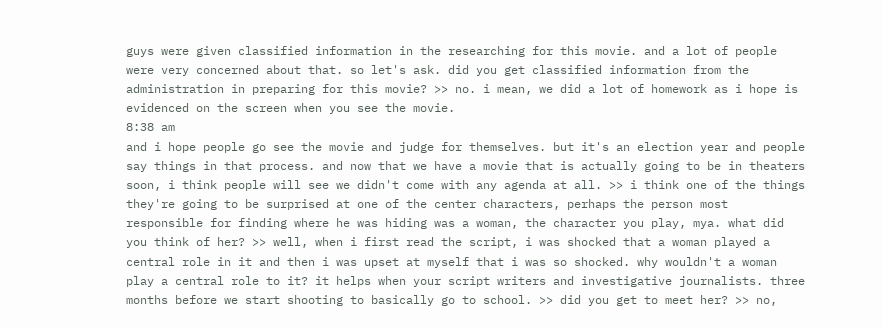guys were given classified information in the researching for this movie. and a lot of people were very concerned about that. so let's ask. did you get classified information from the administration in preparing for this movie? >> no. i mean, we did a lot of homework as i hope is evidenced on the screen when you see the movie.
8:38 am
and i hope people go see the movie and judge for themselves. but it's an election year and people say things in that process. and now that we have a movie that is actually going to be in theaters soon, i think people will see we didn't come with any agenda at all. >> i think one of the things they're going to be surprised at one of the center characters, perhaps the person most responsible for finding where he was hiding was a woman, the character you play, mya. what did you think of her? >> well, when i first read the script, i was shocked that a woman played a central role in it and then i was upset at myself that i was so shocked. why wouldn't a woman play a central role to it? it helps when your script writers and investigative journalists. three months before we start shooting to basically go to school. >> did you get to meet her? >> no,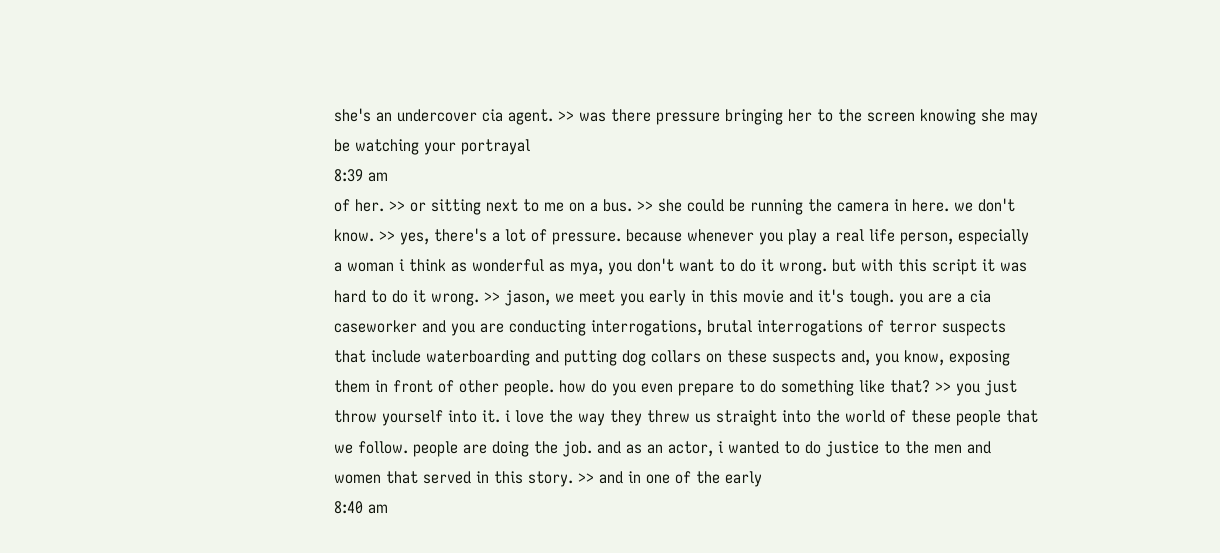she's an undercover cia agent. >> was there pressure bringing her to the screen knowing she may be watching your portrayal
8:39 am
of her. >> or sitting next to me on a bus. >> she could be running the camera in here. we don't know. >> yes, there's a lot of pressure. because whenever you play a real life person, especially a woman i think as wonderful as mya, you don't want to do it wrong. but with this script it was hard to do it wrong. >> jason, we meet you early in this movie and it's tough. you are a cia caseworker and you are conducting interrogations, brutal interrogations of terror suspects that include waterboarding and putting dog collars on these suspects and, you know, exposing them in front of other people. how do you even prepare to do something like that? >> you just throw yourself into it. i love the way they threw us straight into the world of these people that we follow. people are doing the job. and as an actor, i wanted to do justice to the men and women that served in this story. >> and in one of the early
8:40 am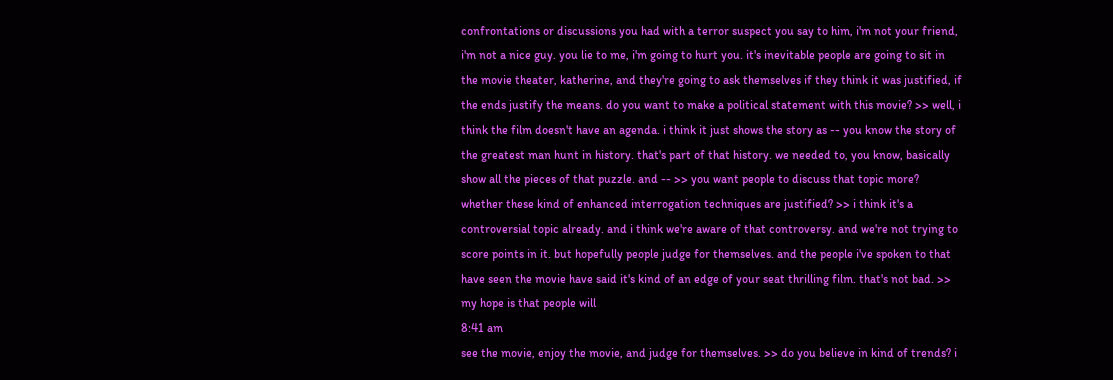confrontations or discussions you had with a terror suspect you say to him, i'm not your friend, i'm not a nice guy. you lie to me, i'm going to hurt you. it's inevitable people are going to sit in the movie theater, katherine, and they're going to ask themselves if they think it was justified, if the ends justify the means. do you want to make a political statement with this movie? >> well, i think the film doesn't have an agenda. i think it just shows the story as -- you know the story of the greatest man hunt in history. that's part of that history. we needed to, you know, basically show all the pieces of that puzzle. and -- >> you want people to discuss that topic more? whether these kind of enhanced interrogation techniques are justified? >> i think it's a controversial topic already. and i think we're aware of that controversy. and we're not trying to score points in it. but hopefully people judge for themselves. and the people i've spoken to that have seen the movie have said it's kind of an edge of your seat thrilling film. that's not bad. >> my hope is that people will
8:41 am
see the movie, enjoy the movie, and judge for themselves. >> do you believe in kind of trends? i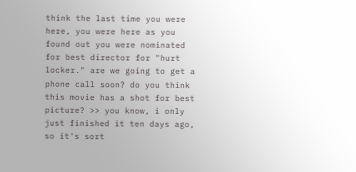think the last time you were here, you were here as you found out you were nominated for best director for "hurt locker." are we going to get a phone call soon? do you think this movie has a shot for best picture? >> you know, i only just finished it ten days ago, so it's sort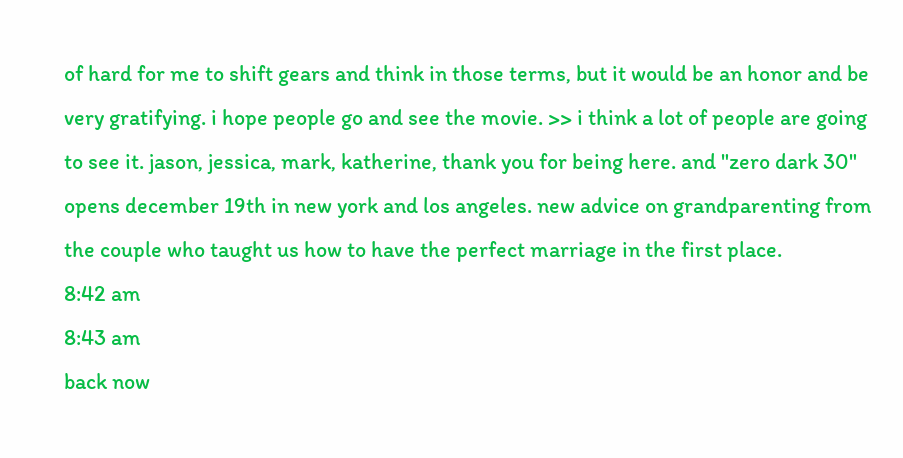of hard for me to shift gears and think in those terms, but it would be an honor and be very gratifying. i hope people go and see the movie. >> i think a lot of people are going to see it. jason, jessica, mark, katherine, thank you for being here. and "zero dark 30" opens december 19th in new york and los angeles. new advice on grandparenting from the couple who taught us how to have the perfect marriage in the first place.
8:42 am
8:43 am
back now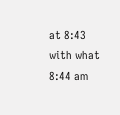at 8:43 with what
8:44 am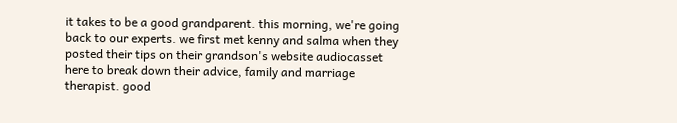it takes to be a good grandparent. this morning, we're going back to our experts. we first met kenny and salma when they posted their tips on their grandson's website audiocasset here to break down their advice, family and marriage therapist. good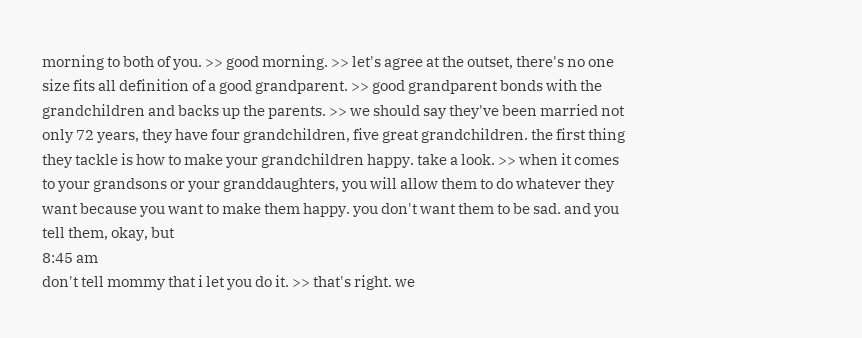morning to both of you. >> good morning. >> let's agree at the outset, there's no one size fits all definition of a good grandparent. >> good grandparent bonds with the grandchildren and backs up the parents. >> we should say they've been married not only 72 years, they have four grandchildren, five great grandchildren. the first thing they tackle is how to make your grandchildren happy. take a look. >> when it comes to your grandsons or your granddaughters, you will allow them to do whatever they want because you want to make them happy. you don't want them to be sad. and you tell them, okay, but
8:45 am
don't tell mommy that i let you do it. >> that's right. we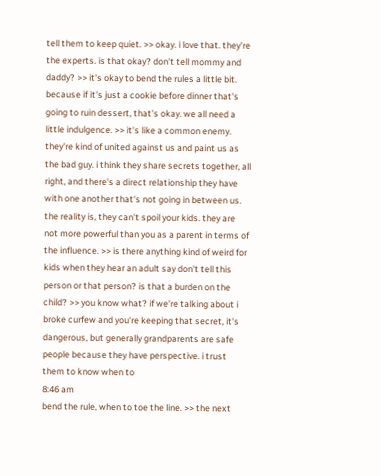tell them to keep quiet. >> okay. i love that. they're the experts. is that okay? don't tell mommy and daddy? >> it's okay to bend the rules a little bit. because if it's just a cookie before dinner that's going to ruin dessert, that's okay. we all need a little indulgence. >> it's like a common enemy. they're kind of united against us and paint us as the bad guy. i think they share secrets together, all right, and there's a direct relationship they have with one another that's not going in between us. the reality is, they can't spoil your kids. they are not more powerful than you as a parent in terms of the influence. >> is there anything kind of weird for kids when they hear an adult say don't tell this person or that person? is that a burden on the child? >> you know what? if we're talking about i broke curfew and you're keeping that secret, it's dangerous, but generally grandparents are safe people because they have perspective. i trust them to know when to
8:46 am
bend the rule, when to toe the line. >> the next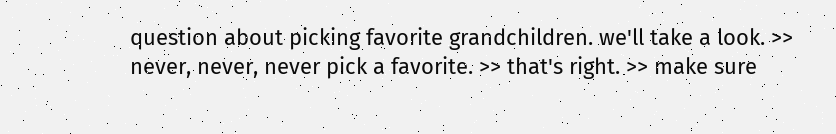question about picking favorite grandchildren. we'll take a look. >> never, never, never pick a favorite. >> that's right. >> make sure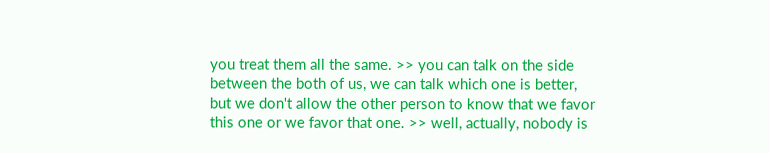you treat them all the same. >> you can talk on the side between the both of us, we can talk which one is better, but we don't allow the other person to know that we favor this one or we favor that one. >> well, actually, nobody is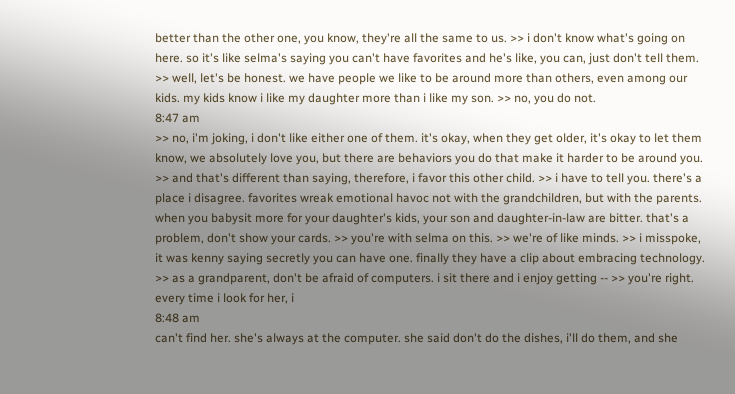better than the other one, you know, they're all the same to us. >> i don't know what's going on here. so it's like selma's saying you can't have favorites and he's like, you can, just don't tell them. >> well, let's be honest. we have people we like to be around more than others, even among our kids. my kids know i like my daughter more than i like my son. >> no, you do not.
8:47 am
>> no, i'm joking, i don't like either one of them. it's okay, when they get older, it's okay to let them know, we absolutely love you, but there are behaviors you do that make it harder to be around you. >> and that's different than saying, therefore, i favor this other child. >> i have to tell you. there's a place i disagree. favorites wreak emotional havoc not with the grandchildren, but with the parents. when you babysit more for your daughter's kids, your son and daughter-in-law are bitter. that's a problem, don't show your cards. >> you're with selma on this. >> we're of like minds. >> i misspoke, it was kenny saying secretly you can have one. finally they have a clip about embracing technology. >> as a grandparent, don't be afraid of computers. i sit there and i enjoy getting -- >> you're right. every time i look for her, i
8:48 am
can't find her. she's always at the computer. she said don't do the dishes, i'll do them, and she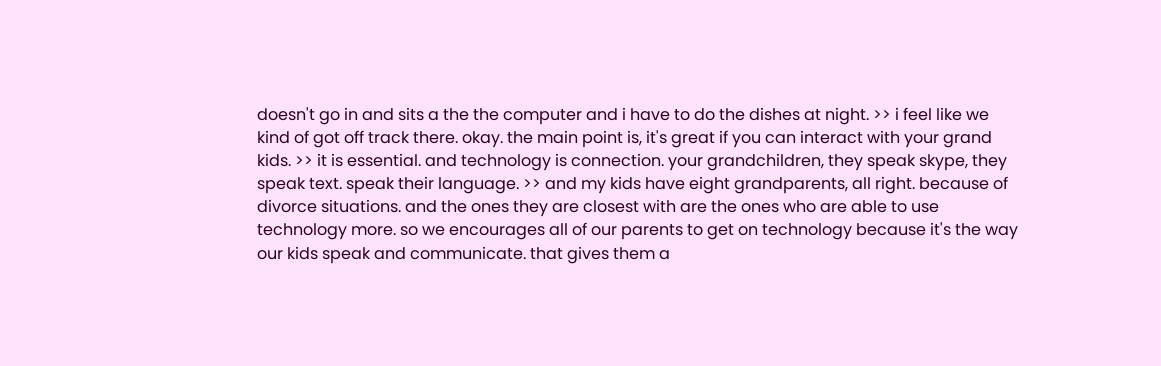doesn't go in and sits a the the computer and i have to do the dishes at night. >> i feel like we kind of got off track there. okay. the main point is, it's great if you can interact with your grand kids. >> it is essential. and technology is connection. your grandchildren, they speak skype, they speak text. speak their language. >> and my kids have eight grandparents, all right. because of divorce situations. and the ones they are closest with are the ones who are able to use technology more. so we encourages all of our parents to get on technology because it's the way our kids speak and communicate. that gives them a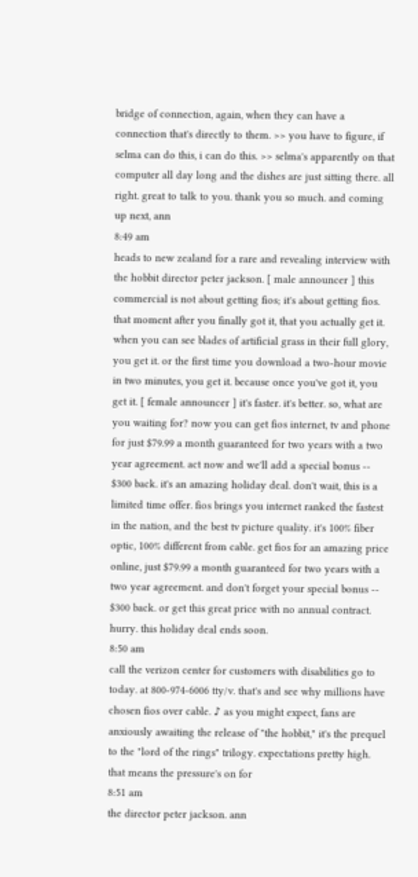bridge of connection, again, when they can have a connection that's directly to them. >> you have to figure, if selma can do this, i can do this. >> selma's apparently on that computer all day long and the dishes are just sitting there. all right. great to talk to you. thank you so much. and coming up next, ann
8:49 am
heads to new zealand for a rare and revealing interview with the hobbit director peter jackson. [ male announcer ] this commercial is not about getting fios; it's about getting fios. that moment after you finally got it, that you actually get it. when you can see blades of artificial grass in their full glory, you get it. or the first time you download a two-hour movie in two minutes, you get it. because once you've got it, you get it. [ female announcer ] it's faster. it's better. so, what are you waiting for? now you can get fios internet, tv and phone for just $79.99 a month guaranteed for two years with a two year agreement. act now and we'll add a special bonus -- $300 back. it's an amazing holiday deal. don't wait, this is a limited time offer. fios brings you internet ranked the fastest in the nation, and the best tv picture quality. it's 100% fiber optic, 100% different from cable. get fios for an amazing price online, just $79.99 a month guaranteed for two years with a two year agreement. and don't forget your special bonus -- $300 back. or get this great price with no annual contract. hurry. this holiday deal ends soon.
8:50 am
call the verizon center for customers with disabilities go to today. at 800-974-6006 tty/v. that's and see why millions have chosen fios over cable. ♪ as you might expect, fans are anxiously awaiting the release of "the hobbit," it's the prequel to the "lord of the rings" trilogy. expectations pretty high. that means the pressure's on for
8:51 am
the director peter jackson. ann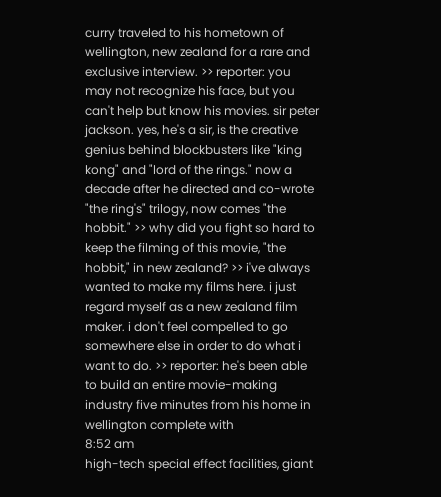curry traveled to his hometown of wellington, new zealand for a rare and exclusive interview. >> reporter: you may not recognize his face, but you can't help but know his movies. sir peter jackson. yes, he's a sir, is the creative genius behind blockbusters like "king kong" and "lord of the rings." now a decade after he directed and co-wrote "the ring's" trilogy, now comes "the hobbit." >> why did you fight so hard to keep the filming of this movie, "the hobbit," in new zealand? >> i've always wanted to make my films here. i just regard myself as a new zealand film maker. i don't feel compelled to go somewhere else in order to do what i want to do. >> reporter: he's been able to build an entire movie-making industry five minutes from his home in wellington complete with
8:52 am
high-tech special effect facilities, giant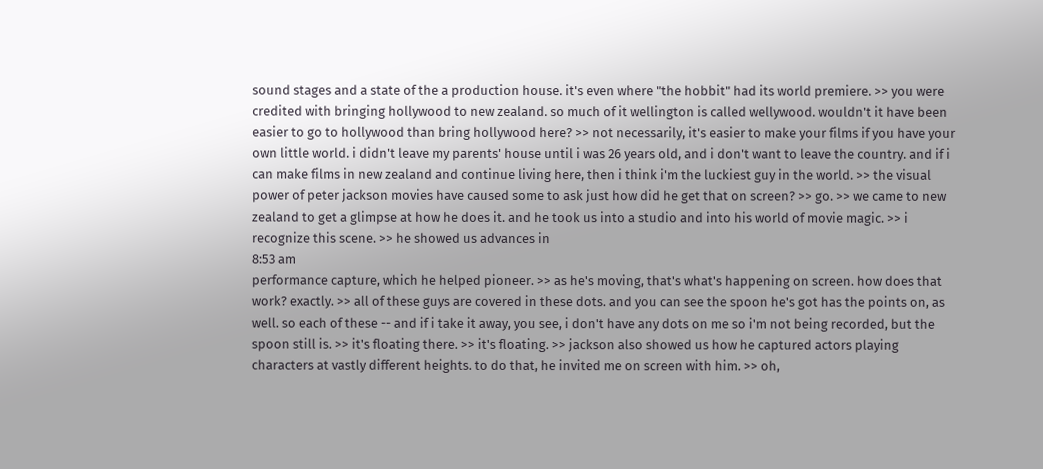sound stages and a state of the a production house. it's even where "the hobbit" had its world premiere. >> you were credited with bringing hollywood to new zealand. so much of it wellington is called wellywood. wouldn't it have been easier to go to hollywood than bring hollywood here? >> not necessarily, it's easier to make your films if you have your own little world. i didn't leave my parents' house until i was 26 years old, and i don't want to leave the country. and if i can make films in new zealand and continue living here, then i think i'm the luckiest guy in the world. >> the visual power of peter jackson movies have caused some to ask just how did he get that on screen? >> go. >> we came to new zealand to get a glimpse at how he does it. and he took us into a studio and into his world of movie magic. >> i recognize this scene. >> he showed us advances in
8:53 am
performance capture, which he helped pioneer. >> as he's moving, that's what's happening on screen. how does that work? exactly. >> all of these guys are covered in these dots. and you can see the spoon he's got has the points on, as well. so each of these -- and if i take it away, you see, i don't have any dots on me so i'm not being recorded, but the spoon still is. >> it's floating there. >> it's floating. >> jackson also showed us how he captured actors playing characters at vastly different heights. to do that, he invited me on screen with him. >> oh,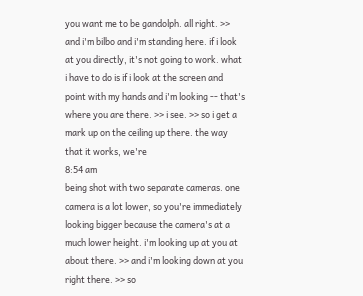you want me to be gandolph. all right. >> and i'm bilbo and i'm standing here. if i look at you directly, it's not going to work. what i have to do is if i look at the screen and point with my hands and i'm looking -- that's where you are there. >> i see. >> so i get a mark up on the ceiling up there. the way that it works, we're
8:54 am
being shot with two separate cameras. one camera is a lot lower, so you're immediately looking bigger because the camera's at a much lower height. i'm looking up at you at about there. >> and i'm looking down at you right there. >> so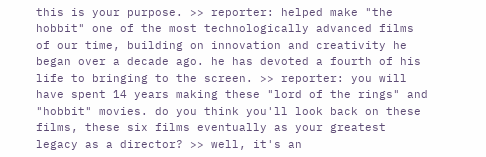this is your purpose. >> reporter: helped make "the hobbit" one of the most technologically advanced films of our time, building on innovation and creativity he began over a decade ago. he has devoted a fourth of his life to bringing to the screen. >> reporter: you will have spent 14 years making these "lord of the rings" and "hobbit" movies. do you think you'll look back on these films, these six films eventually as your greatest legacy as a director? >> well, it's an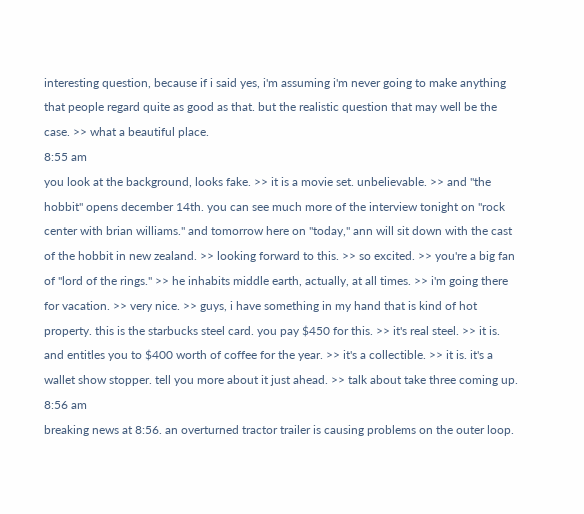interesting question, because if i said yes, i'm assuming i'm never going to make anything that people regard quite as good as that. but the realistic question that may well be the case. >> what a beautiful place.
8:55 am
you look at the background, looks fake. >> it is a movie set. unbelievable. >> and "the hobbit" opens december 14th. you can see much more of the interview tonight on "rock center with brian williams." and tomorrow here on "today," ann will sit down with the cast of the hobbit in new zealand. >> looking forward to this. >> so excited. >> you're a big fan of "lord of the rings." >> he inhabits middle earth, actually, at all times. >> i'm going there for vacation. >> very nice. >> guys, i have something in my hand that is kind of hot property. this is the starbucks steel card. you pay $450 for this. >> it's real steel. >> it is. and entitles you to $400 worth of coffee for the year. >> it's a collectible. >> it is. it's a wallet show stopper. tell you more about it just ahead. >> talk about take three coming up.
8:56 am
breaking news at 8:56. an overturned tractor trailer is causing problems on the outer loop.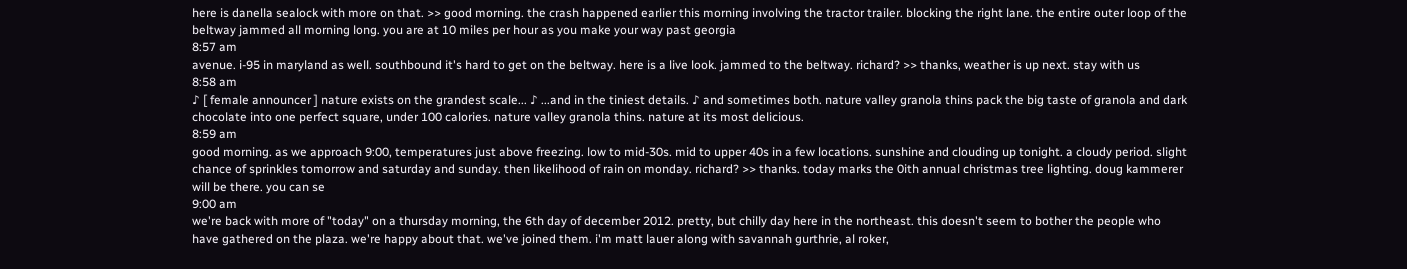here is danella sealock with more on that. >> good morning. the crash happened earlier this morning involving the tractor trailer. blocking the right lane. the entire outer loop of the beltway jammed all morning long. you are at 10 miles per hour as you make your way past georgia
8:57 am
avenue. i-95 in maryland as well. southbound it's hard to get on the beltway. here is a live look. jammed to the beltway. richard? >> thanks, weather is up next. stay with us
8:58 am
♪ [ female announcer ] nature exists on the grandest scale... ♪ ...and in the tiniest details. ♪ and sometimes both. nature valley granola thins pack the big taste of granola and dark chocolate into one perfect square, under 100 calories. nature valley granola thins. nature at its most delicious.
8:59 am
good morning. as we approach 9:00, temperatures just above freezing. low to mid-30s. mid to upper 40s in a few locations. sunshine and clouding up tonight. a cloudy period. slight chance of sprinkles tomorrow and saturday and sunday. then likelihood of rain on monday. richard? >> thanks. today marks the 0ith annual christmas tree lighting. doug kammerer will be there. you can se
9:00 am
we're back with more of "today" on a thursday morning, the 6th day of december 2012. pretty, but chilly day here in the northeast. this doesn't seem to bother the people who have gathered on the plaza. we're happy about that. we've joined them. i'm matt lauer along with savannah gurthrie, al roker,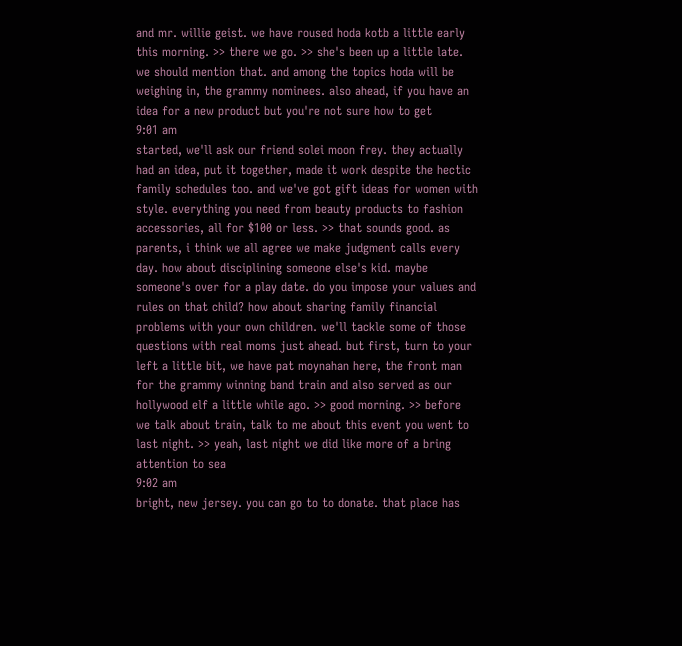and mr. willie geist. we have roused hoda kotb a little early this morning. >> there we go. >> she's been up a little late. we should mention that. and among the topics hoda will be weighing in, the grammy nominees. also ahead, if you have an idea for a new product but you're not sure how to get
9:01 am
started, we'll ask our friend solei moon frey. they actually had an idea, put it together, made it work despite the hectic family schedules too. and we've got gift ideas for women with style. everything you need from beauty products to fashion accessories, all for $100 or less. >> that sounds good. as parents, i think we all agree we make judgment calls every day. how about disciplining someone else's kid. maybe someone's over for a play date. do you impose your values and rules on that child? how about sharing family financial problems with your own children. we'll tackle some of those questions with real moms just ahead. but first, turn to your left a little bit, we have pat moynahan here, the front man for the grammy winning band train and also served as our hollywood elf a little while ago. >> good morning. >> before we talk about train, talk to me about this event you went to last night. >> yeah, last night we did like more of a bring attention to sea
9:02 am
bright, new jersey. you can go to to donate. that place has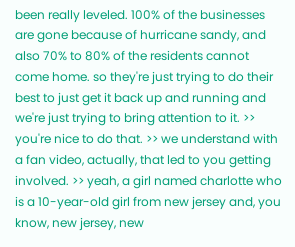been really leveled. 100% of the businesses are gone because of hurricane sandy, and also 70% to 80% of the residents cannot come home. so they're just trying to do their best to just get it back up and running and we're just trying to bring attention to it. >> you're nice to do that. >> we understand with a fan video, actually, that led to you getting involved. >> yeah, a girl named charlotte who is a 10-year-old girl from new jersey and, you know, new jersey, new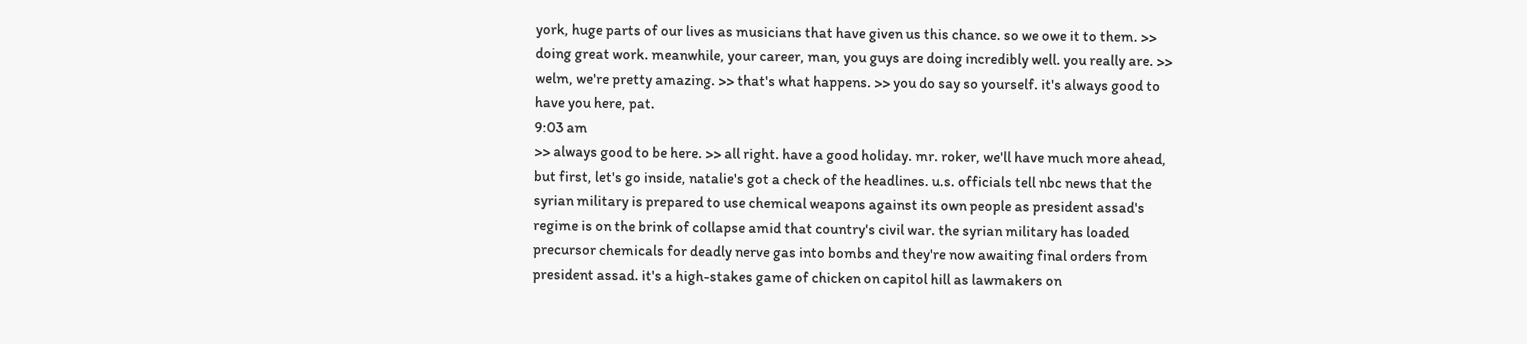york, huge parts of our lives as musicians that have given us this chance. so we owe it to them. >> doing great work. meanwhile, your career, man, you guys are doing incredibly well. you really are. >> welm, we're pretty amazing. >> that's what happens. >> you do say so yourself. it's always good to have you here, pat.
9:03 am
>> always good to be here. >> all right. have a good holiday. mr. roker, we'll have much more ahead, but first, let's go inside, natalie's got a check of the headlines. u.s. officials tell nbc news that the syrian military is prepared to use chemical weapons against its own people as president assad's regime is on the brink of collapse amid that country's civil war. the syrian military has loaded precursor chemicals for deadly nerve gas into bombs and they're now awaiting final orders from president assad. it's a high-stakes game of chicken on capitol hill as lawmakers on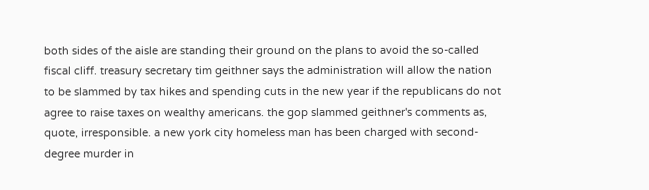both sides of the aisle are standing their ground on the plans to avoid the so-called fiscal cliff. treasury secretary tim geithner says the administration will allow the nation to be slammed by tax hikes and spending cuts in the new year if the republicans do not agree to raise taxes on wealthy americans. the gop slammed geithner's comments as, quote, irresponsible. a new york city homeless man has been charged with second-degree murder in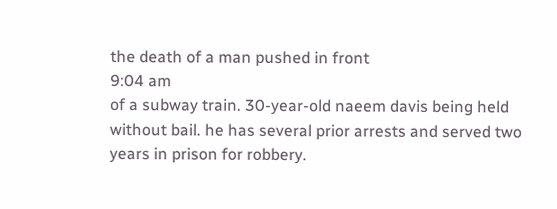the death of a man pushed in front
9:04 am
of a subway train. 30-year-old naeem davis being held without bail. he has several prior arrests and served two years in prison for robbery.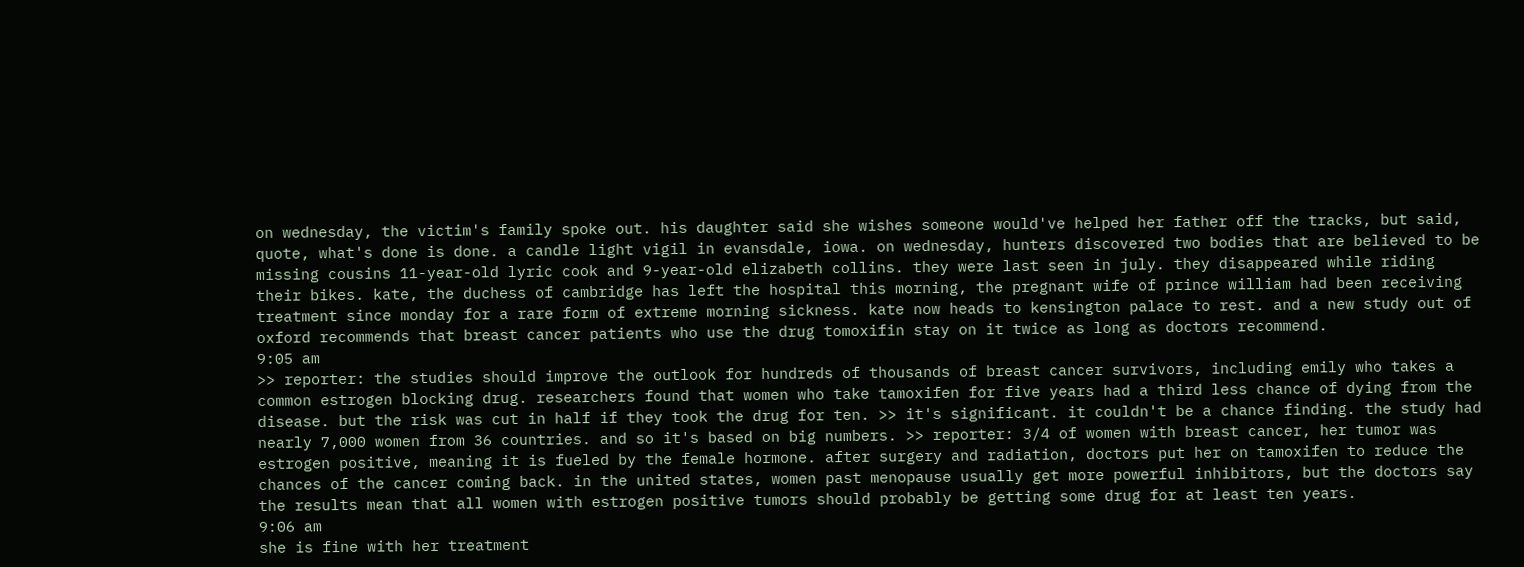on wednesday, the victim's family spoke out. his daughter said she wishes someone would've helped her father off the tracks, but said, quote, what's done is done. a candle light vigil in evansdale, iowa. on wednesday, hunters discovered two bodies that are believed to be missing cousins 11-year-old lyric cook and 9-year-old elizabeth collins. they were last seen in july. they disappeared while riding their bikes. kate, the duchess of cambridge has left the hospital this morning, the pregnant wife of prince william had been receiving treatment since monday for a rare form of extreme morning sickness. kate now heads to kensington palace to rest. and a new study out of oxford recommends that breast cancer patients who use the drug tomoxifin stay on it twice as long as doctors recommend.
9:05 am
>> reporter: the studies should improve the outlook for hundreds of thousands of breast cancer survivors, including emily who takes a common estrogen blocking drug. researchers found that women who take tamoxifen for five years had a third less chance of dying from the disease. but the risk was cut in half if they took the drug for ten. >> it's significant. it couldn't be a chance finding. the study had nearly 7,000 women from 36 countries. and so it's based on big numbers. >> reporter: 3/4 of women with breast cancer, her tumor was estrogen positive, meaning it is fueled by the female hormone. after surgery and radiation, doctors put her on tamoxifen to reduce the chances of the cancer coming back. in the united states, women past menopause usually get more powerful inhibitors, but the doctors say the results mean that all women with estrogen positive tumors should probably be getting some drug for at least ten years.
9:06 am
she is fine with her treatment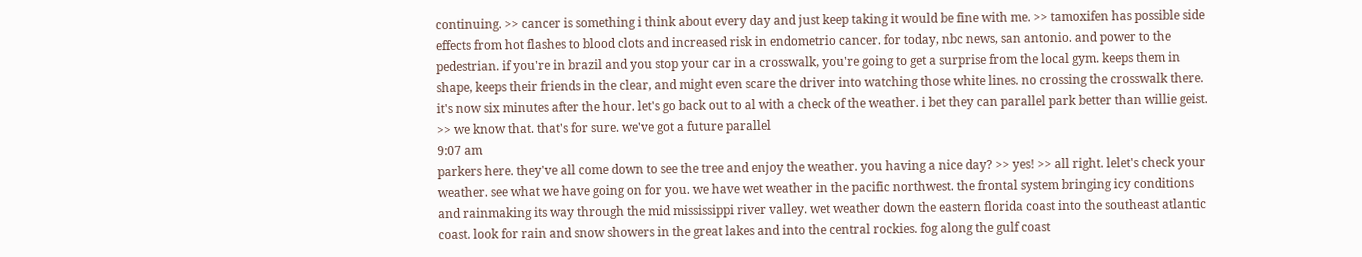continuing. >> cancer is something i think about every day and just keep taking it would be fine with me. >> tamoxifen has possible side effects from hot flashes to blood clots and increased risk in endometrio cancer. for today, nbc news, san antonio. and power to the pedestrian. if you're in brazil and you stop your car in a crosswalk, you're going to get a surprise from the local gym. keeps them in shape, keeps their friends in the clear, and might even scare the driver into watching those white lines. no crossing the crosswalk there. it's now six minutes after the hour. let's go back out to al with a check of the weather. i bet they can parallel park better than willie geist. >> we know that. that's for sure. we've got a future parallel
9:07 am
parkers here. they've all come down to see the tree and enjoy the weather. you having a nice day? >> yes! >> all right. lelet's check your weather. see what we have going on for you. we have wet weather in the pacific northwest. the frontal system bringing icy conditions and rainmaking its way through the mid mississippi river valley. wet weather down the eastern florida coast into the southeast atlantic coast. look for rain and snow showers in the great lakes and into the central rockies. fog along the gulf coast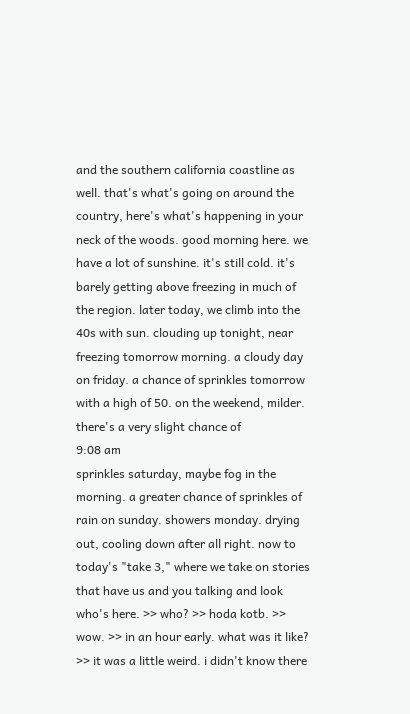and the southern california coastline as well. that's what's going on around the country, here's what's happening in your neck of the woods. good morning here. we have a lot of sunshine. it's still cold. it's barely getting above freezing in much of the region. later today, we climb into the 40s with sun. clouding up tonight, near freezing tomorrow morning. a cloudy day on friday. a chance of sprinkles tomorrow with a high of 50. on the weekend, milder. there's a very slight chance of
9:08 am
sprinkles saturday, maybe fog in the morning. a greater chance of sprinkles of rain on sunday. showers monday. drying out, cooling down after all right. now to today's "take 3," where we take on stories that have us and you talking and look who's here. >> who? >> hoda kotb. >> wow. >> in an hour early. what was it like? >> it was a little weird. i didn't know there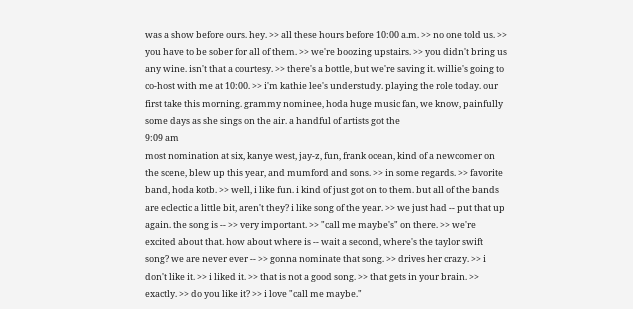was a show before ours. hey. >> all these hours before 10:00 a.m. >> no one told us. >> you have to be sober for all of them. >> we're boozing upstairs. >> you didn't bring us any wine. isn't that a courtesy. >> there's a bottle, but we're saving it. willie's going to co-host with me at 10:00. >> i'm kathie lee's understudy. playing the role today. our first take this morning. grammy nominee, hoda huge music fan, we know, painfully some days as she sings on the air. a handful of artists got the
9:09 am
most nomination at six, kanye west, jay-z, fun, frank ocean, kind of a newcomer on the scene, blew up this year, and mumford and sons. >> in some regards. >> favorite band, hoda kotb. >> well, i like fun. i kind of just got on to them. but all of the bands are eclectic a little bit, aren't they? i like song of the year. >> we just had -- put that up again. the song is -- >> very important. >> "call me maybe's" on there. >> we're excited about that. how about where is -- wait a second, where's the taylor swift song? we are never ever -- >> gonna nominate that song. >> drives her crazy. >> i don't like it. >> i liked it. >> that is not a good song. >> that gets in your brain. >> exactly. >> do you like it? >> i love "call me maybe."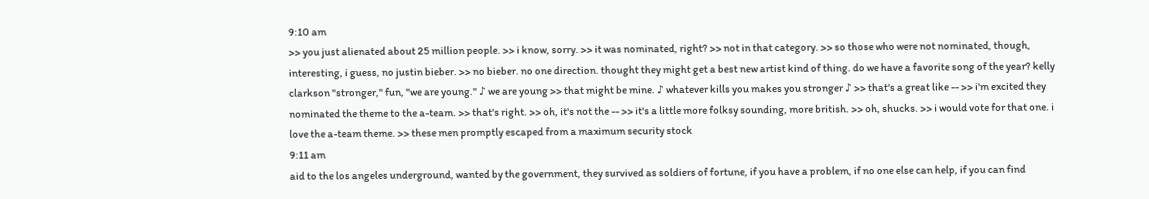9:10 am
>> you just alienated about 25 million people. >> i know, sorry. >> it was nominated, right? >> not in that category. >> so those who were not nominated, though, interesting, i guess, no justin bieber. >> no bieber. no one direction. thought they might get a best new artist kind of thing. do we have a favorite song of the year? kelly clarkson "stronger," fun, "we are young." ♪ we are young >> that might be mine. ♪ whatever kills you makes you stronger ♪ >> that's a great like -- >> i'm excited they nominated the theme to the a-team. >> that's right. >> oh, it's not the -- >> it's a little more folksy sounding, more british. >> oh, shucks. >> i would vote for that one. i love the a-team theme. >> these men promptly escaped from a maximum security stock
9:11 am
aid to the los angeles underground, wanted by the government, they survived as soldiers of fortune, if you have a problem, if no one else can help, if you can find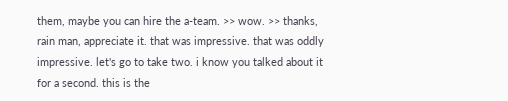them, maybe you can hire the a-team. >> wow. >> thanks, rain man, appreciate it. that was impressive. that was oddly impressive. let's go to take two. i know you talked about it for a second. this is the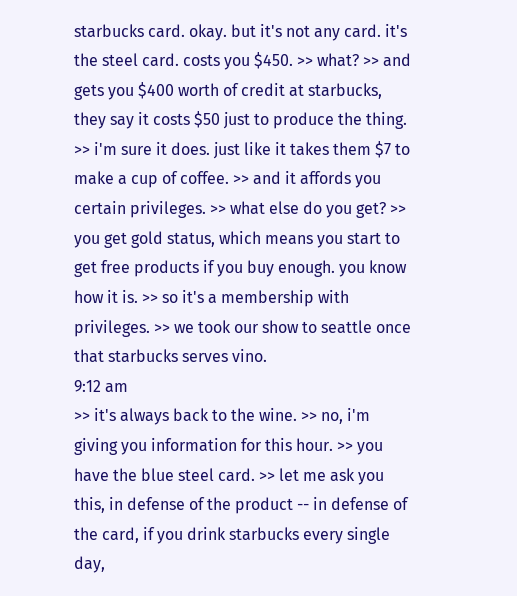starbucks card. okay. but it's not any card. it's the steel card. costs you $450. >> what? >> and gets you $400 worth of credit at starbucks, they say it costs $50 just to produce the thing. >> i'm sure it does. just like it takes them $7 to make a cup of coffee. >> and it affords you certain privileges. >> what else do you get? >> you get gold status, which means you start to get free products if you buy enough. you know how it is. >> so it's a membership with privileges. >> we took our show to seattle once that starbucks serves vino.
9:12 am
>> it's always back to the wine. >> no, i'm giving you information for this hour. >> you have the blue steel card. >> let me ask you this, in defense of the product -- in defense of the card, if you drink starbucks every single day,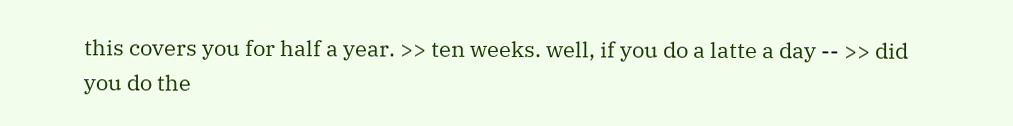this covers you for half a year. >> ten weeks. well, if you do a latte a day -- >> did you do the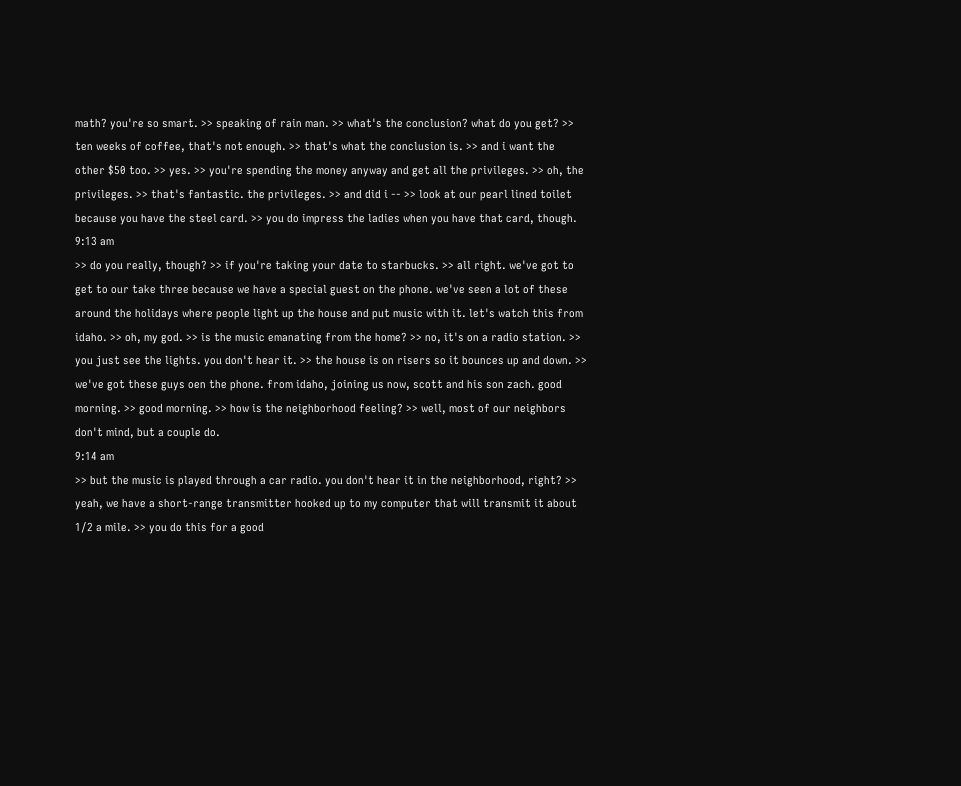math? you're so smart. >> speaking of rain man. >> what's the conclusion? what do you get? >> ten weeks of coffee, that's not enough. >> that's what the conclusion is. >> and i want the other $50 too. >> yes. >> you're spending the money anyway and get all the privileges. >> oh, the privileges. >> that's fantastic. the privileges. >> and did i -- >> look at our pearl lined toilet because you have the steel card. >> you do impress the ladies when you have that card, though.
9:13 am
>> do you really, though? >> if you're taking your date to starbucks. >> all right. we've got to get to our take three because we have a special guest on the phone. we've seen a lot of these around the holidays where people light up the house and put music with it. let's watch this from idaho. >> oh, my god. >> is the music emanating from the home? >> no, it's on a radio station. >> you just see the lights. you don't hear it. >> the house is on risers so it bounces up and down. >> we've got these guys oen the phone. from idaho, joining us now, scott and his son zach. good morning. >> good morning. >> how is the neighborhood feeling? >> well, most of our neighbors don't mind, but a couple do.
9:14 am
>> but the music is played through a car radio. you don't hear it in the neighborhood, right? >> yeah, we have a short-range transmitter hooked up to my computer that will transmit it about 1/2 a mile. >> you do this for a good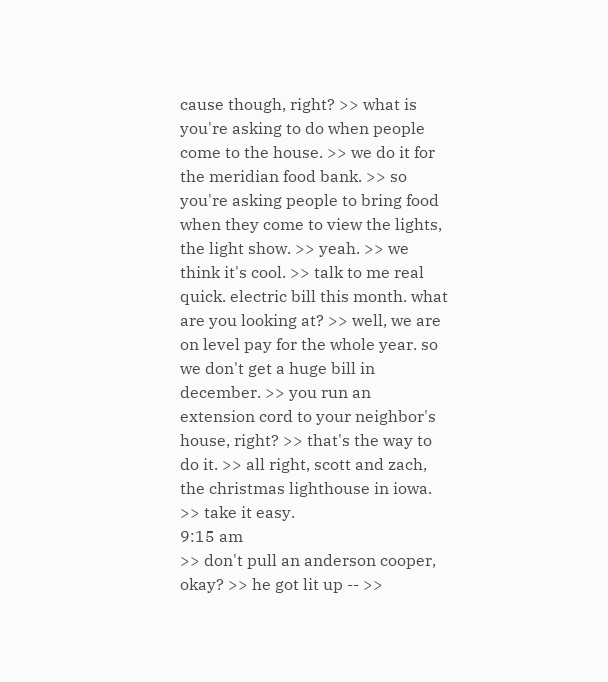cause though, right? >> what is you're asking to do when people come to the house. >> we do it for the meridian food bank. >> so you're asking people to bring food when they come to view the lights, the light show. >> yeah. >> we think it's cool. >> talk to me real quick. electric bill this month. what are you looking at? >> well, we are on level pay for the whole year. so we don't get a huge bill in december. >> you run an extension cord to your neighbor's house, right? >> that's the way to do it. >> all right, scott and zach, the christmas lighthouse in iowa. >> take it easy.
9:15 am
>> don't pull an anderson cooper, okay? >> he got lit up -- >>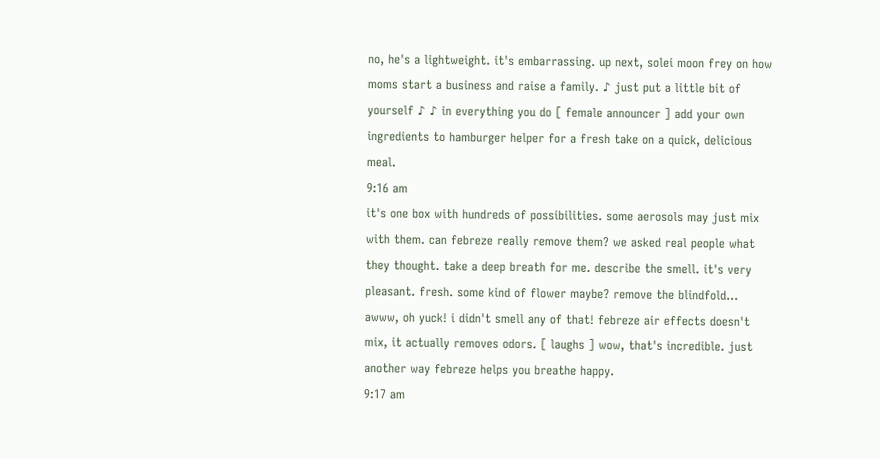no, he's a lightweight. it's embarrassing. up next, solei moon frey on how moms start a business and raise a family. ♪ just put a little bit of yourself ♪ ♪ in everything you do [ female announcer ] add your own ingredients to hamburger helper for a fresh take on a quick, delicious meal.
9:16 am
it's one box with hundreds of possibilities. some aerosols may just mix with them. can febreze really remove them? we asked real people what they thought. take a deep breath for me. describe the smell. it's very pleasant. fresh. some kind of flower maybe? remove the blindfold... awww, oh yuck! i didn't smell any of that! febreze air effects doesn't mix, it actually removes odors. [ laughs ] wow, that's incredible. just another way febreze helps you breathe happy.
9:17 am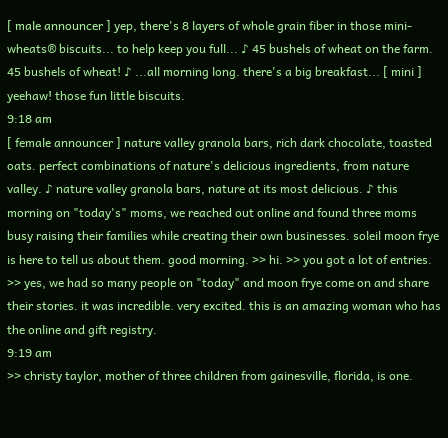[ male announcer ] yep, there's 8 layers of whole grain fiber in those mini-wheats® biscuits... to help keep you full... ♪ 45 bushels of wheat on the farm. 45 bushels of wheat! ♪ ...all morning long. there's a big breakfast... [ mini ] yeehaw! those fun little biscuits.
9:18 am
[ female announcer ] nature valley granola bars, rich dark chocolate, toasted oats. perfect combinations of nature's delicious ingredients, from nature valley. ♪ nature valley granola bars, nature at its most delicious. ♪ this morning on "today's" moms, we reached out online and found three moms busy raising their families while creating their own businesses. soleil moon frye is here to tell us about them. good morning. >> hi. >> you got a lot of entries. >> yes, we had so many people on "today" and moon frye come on and share their stories. it was incredible. very excited. this is an amazing woman who has the online and gift registry.
9:19 am
>> christy taylor, mother of three children from gainesville, florida, is one.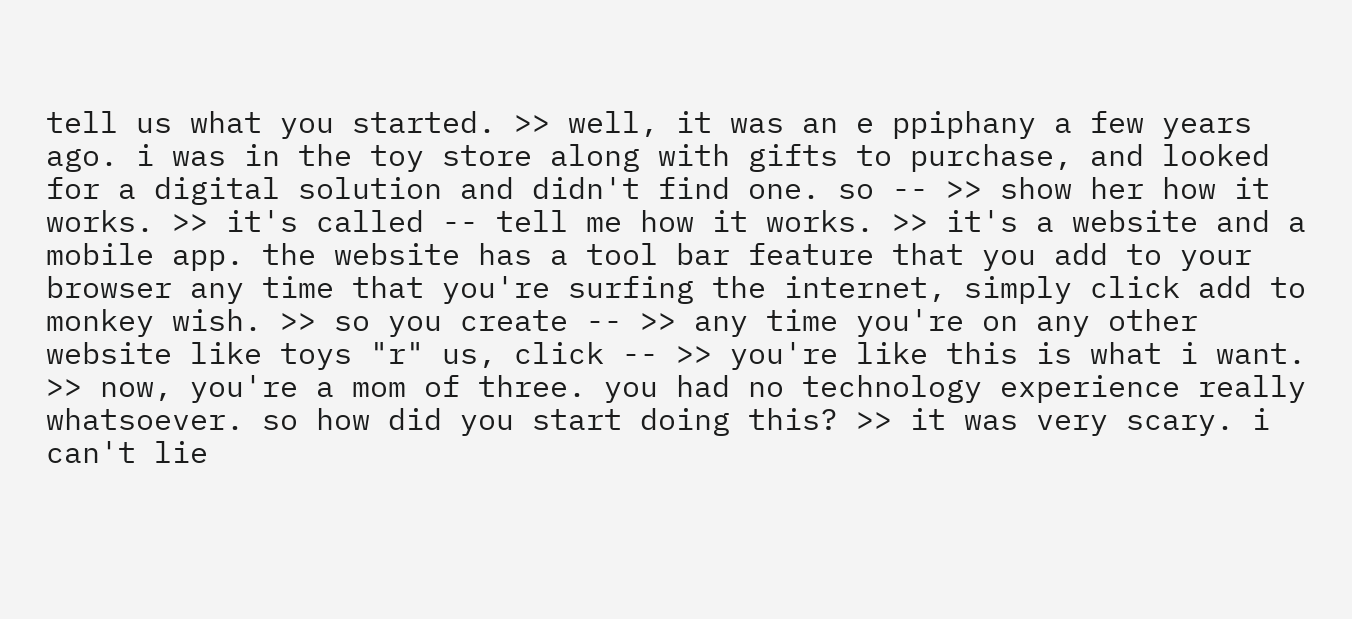tell us what you started. >> well, it was an e ppiphany a few years ago. i was in the toy store along with gifts to purchase, and looked for a digital solution and didn't find one. so -- >> show her how it works. >> it's called -- tell me how it works. >> it's a website and a mobile app. the website has a tool bar feature that you add to your browser any time that you're surfing the internet, simply click add to monkey wish. >> so you create -- >> any time you're on any other website like toys "r" us, click -- >> you're like this is what i want. >> now, you're a mom of three. you had no technology experience really whatsoever. so how did you start doing this? >> it was very scary. i can't lie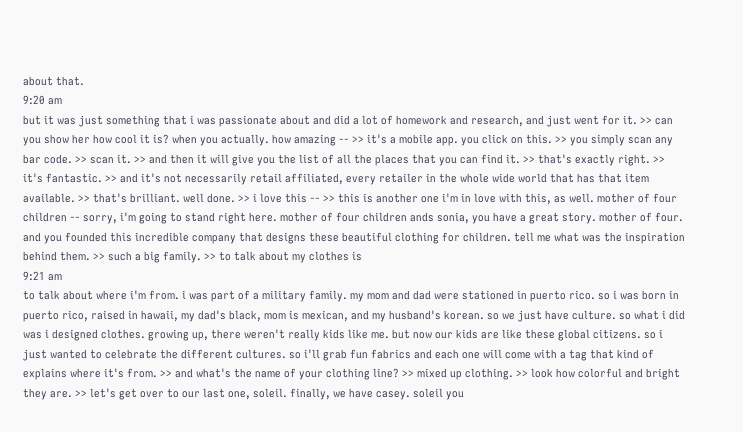about that.
9:20 am
but it was just something that i was passionate about and did a lot of homework and research, and just went for it. >> can you show her how cool it is? when you actually. how amazing -- >> it's a mobile app. you click on this. >> you simply scan any bar code. >> scan it. >> and then it will give you the list of all the places that you can find it. >> that's exactly right. >> it's fantastic. >> and it's not necessarily retail affiliated, every retailer in the whole wide world that has that item available. >> that's brilliant. well done. >> i love this -- >> this is another one i'm in love with this, as well. mother of four children -- sorry, i'm going to stand right here. mother of four children ands sonia, you have a great story. mother of four. and you founded this incredible company that designs these beautiful clothing for children. tell me what was the inspiration behind them. >> such a big family. >> to talk about my clothes is
9:21 am
to talk about where i'm from. i was part of a military family. my mom and dad were stationed in puerto rico. so i was born in puerto rico, raised in hawaii, my dad's black, mom is mexican, and my husband's korean. so we just have culture. so what i did was i designed clothes. growing up, there weren't really kids like me. but now our kids are like these global citizens. so i just wanted to celebrate the different cultures. so i'll grab fun fabrics and each one will come with a tag that kind of explains where it's from. >> and what's the name of your clothing line? >> mixed up clothing. >> look how colorful and bright they are. >> let's get over to our last one, soleil. finally, we have casey. soleil you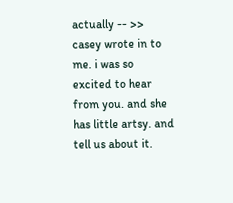actually -- >> casey wrote in to me. i was so excited to hear from you. and she has little artsy. and tell us about it.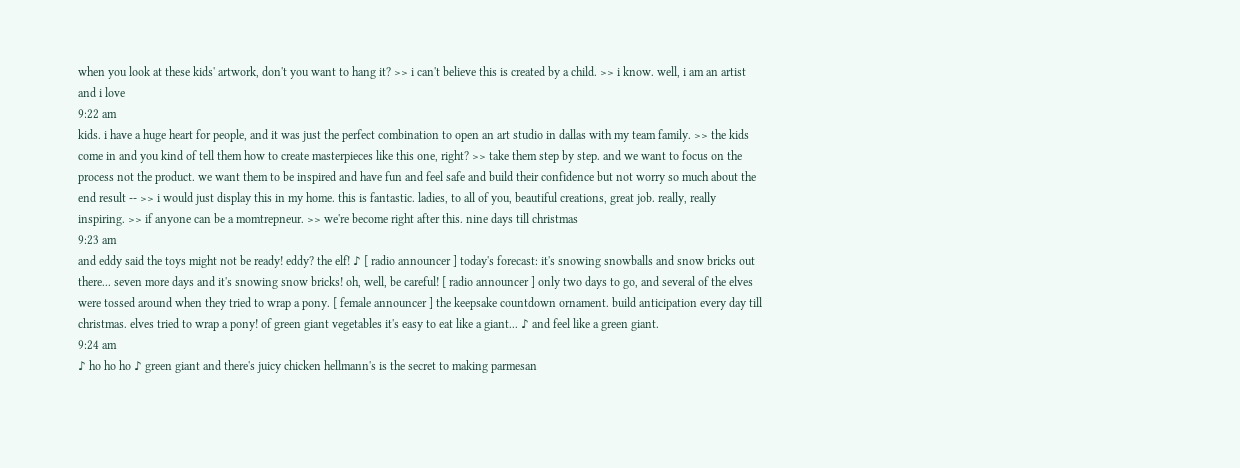when you look at these kids' artwork, don't you want to hang it? >> i can't believe this is created by a child. >> i know. well, i am an artist and i love
9:22 am
kids. i have a huge heart for people, and it was just the perfect combination to open an art studio in dallas with my team family. >> the kids come in and you kind of tell them how to create masterpieces like this one, right? >> take them step by step. and we want to focus on the process not the product. we want them to be inspired and have fun and feel safe and build their confidence but not worry so much about the end result -- >> i would just display this in my home. this is fantastic. ladies, to all of you, beautiful creations, great job. really, really inspiring. >> if anyone can be a momtrepneur. >> we're become right after this. nine days till christmas
9:23 am
and eddy said the toys might not be ready! eddy? the elf! ♪ [ radio announcer ] today's forecast: it's snowing snowballs and snow bricks out there... seven more days and it's snowing snow bricks! oh, well, be careful! [ radio announcer ] only two days to go, and several of the elves were tossed around when they tried to wrap a pony. [ female announcer ] the keepsake countdown ornament. build anticipation every day till christmas. elves tried to wrap a pony! of green giant vegetables it's easy to eat like a giant... ♪ and feel like a green giant.
9:24 am
♪ ho ho ho ♪ green giant and there's juicy chicken hellmann's is the secret to making parmesan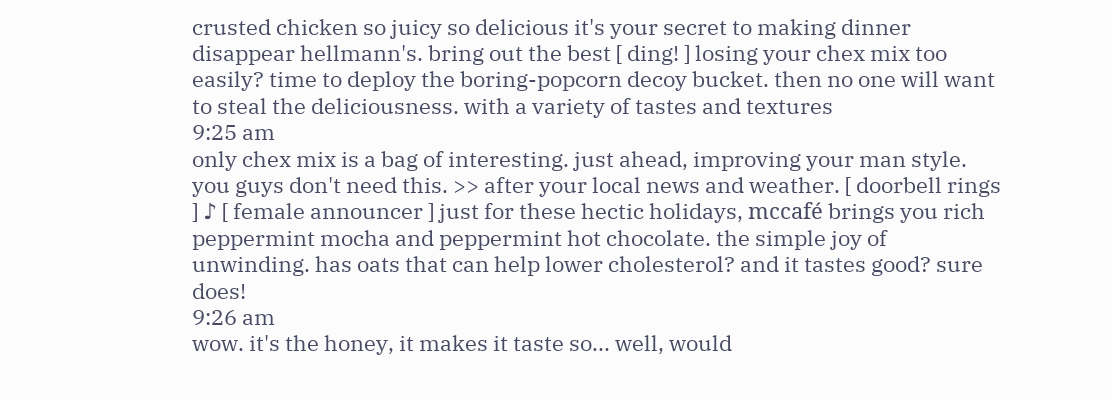crusted chicken so juicy so delicious it's your secret to making dinner disappear hellmann's. bring out the best [ ding! ] losing your chex mix too easily? time to deploy the boring-popcorn decoy bucket. then no one will want to steal the deliciousness. with a variety of tastes and textures
9:25 am
only chex mix is a bag of interesting. just ahead, improving your man style. you guys don't need this. >> after your local news and weather. [ doorbell rings ] ♪ [ female announcer ] just for these hectic holidays, mccafé brings you rich peppermint mocha and peppermint hot chocolate. the simple joy of unwinding. has oats that can help lower cholesterol? and it tastes good? sure does!
9:26 am
wow. it's the honey, it makes it taste so... well, would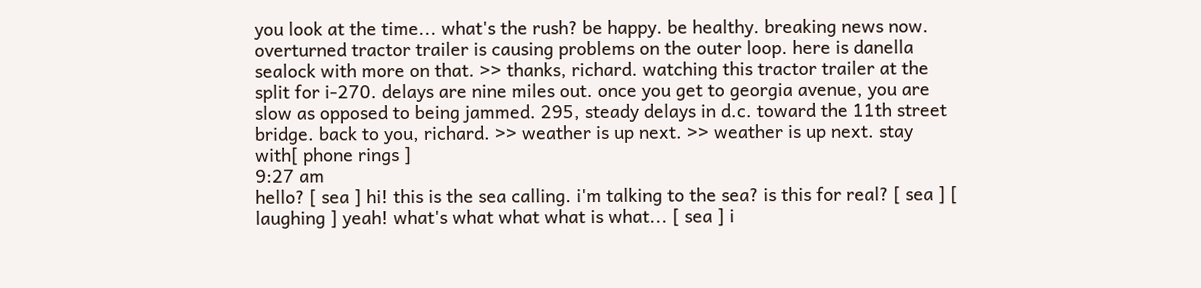you look at the time... what's the rush? be happy. be healthy. breaking news now. overturned tractor trailer is causing problems on the outer loop. here is danella sealock with more on that. >> thanks, richard. watching this tractor trailer at the split for i-270. delays are nine miles out. once you get to georgia avenue, you are slow as opposed to being jammed. 295, steady delays in d.c. toward the 11th street bridge. back to you, richard. >> weather is up next. >> weather is up next. stay with[ phone rings ]
9:27 am
hello? [ sea ] hi! this is the sea calling. i'm talking to the sea? is this for real? [ sea ] [ laughing ] yeah! what's what what what is what... [ sea ] i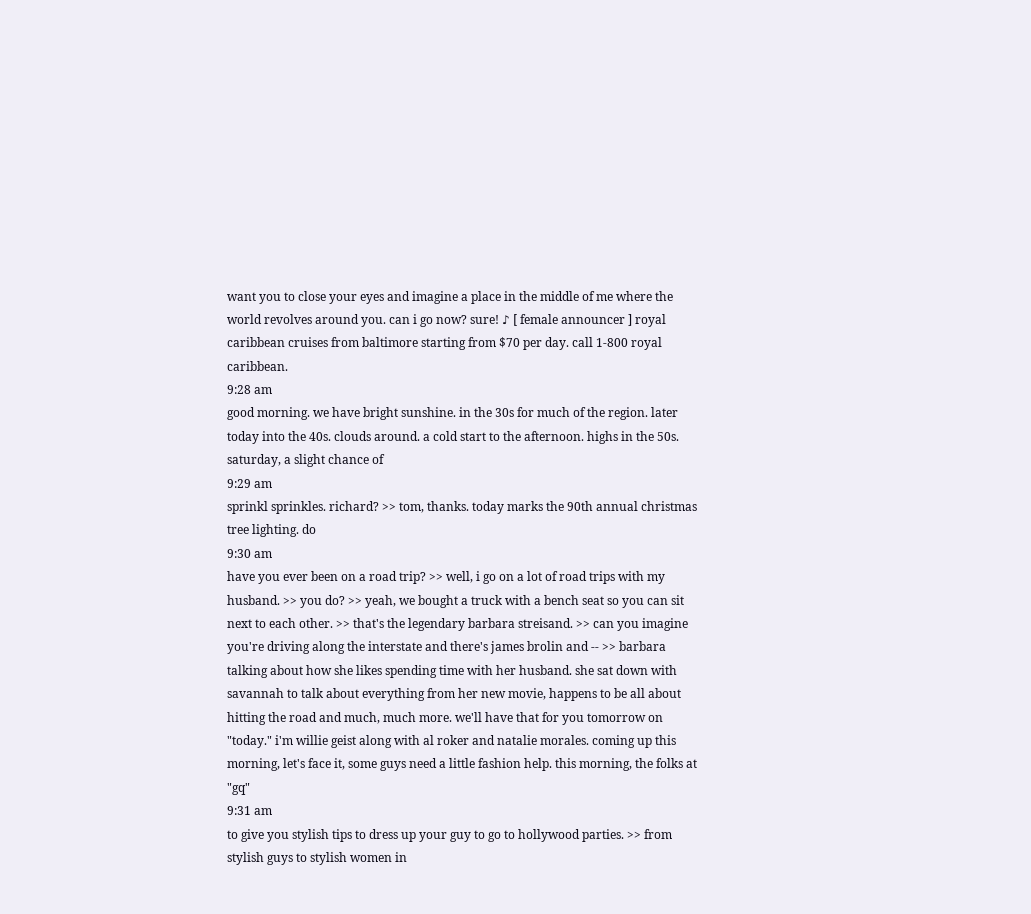want you to close your eyes and imagine a place in the middle of me where the world revolves around you. can i go now? sure! ♪ [ female announcer ] royal caribbean cruises from baltimore starting from $70 per day. call 1-800 royal caribbean.
9:28 am
good morning. we have bright sunshine. in the 30s for much of the region. later today into the 40s. clouds around. a cold start to the afternoon. highs in the 50s. saturday, a slight chance of
9:29 am
sprinkl sprinkles. richard? >> tom, thanks. today marks the 90th annual christmas tree lighting. do
9:30 am
have you ever been on a road trip? >> well, i go on a lot of road trips with my husband. >> you do? >> yeah, we bought a truck with a bench seat so you can sit next to each other. >> that's the legendary barbara streisand. >> can you imagine you're driving along the interstate and there's james brolin and -- >> barbara talking about how she likes spending time with her husband. she sat down with savannah to talk about everything from her new movie, happens to be all about hitting the road and much, much more. we'll have that for you tomorrow on "today." i'm willie geist along with al roker and natalie morales. coming up this morning, let's face it, some guys need a little fashion help. this morning, the folks at "gq"
9:31 am
to give you stylish tips to dress up your guy to go to hollywood parties. >> from stylish guys to stylish women in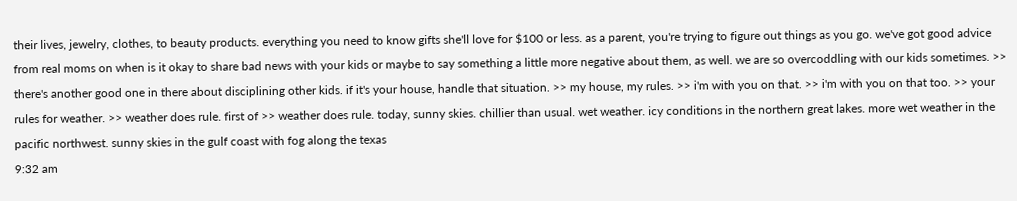their lives, jewelry, clothes, to beauty products. everything you need to know gifts she'll love for $100 or less. as a parent, you're trying to figure out things as you go. we've got good advice from real moms on when is it okay to share bad news with your kids or maybe to say something a little more negative about them, as well. we are so overcoddling with our kids sometimes. >> there's another good one in there about disciplining other kids. if it's your house, handle that situation. >> my house, my rules. >> i'm with you on that. >> i'm with you on that too. >> your rules for weather. >> weather does rule. first of >> weather does rule. today, sunny skies. chillier than usual. wet weather. icy conditions in the northern great lakes. more wet weather in the pacific northwest. sunny skies in the gulf coast with fog along the texas
9:32 am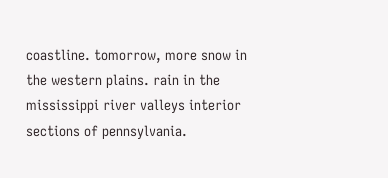coastline. tomorrow, more snow in the western plains. rain in the mississippi river valleys interior sections of pennsylvania.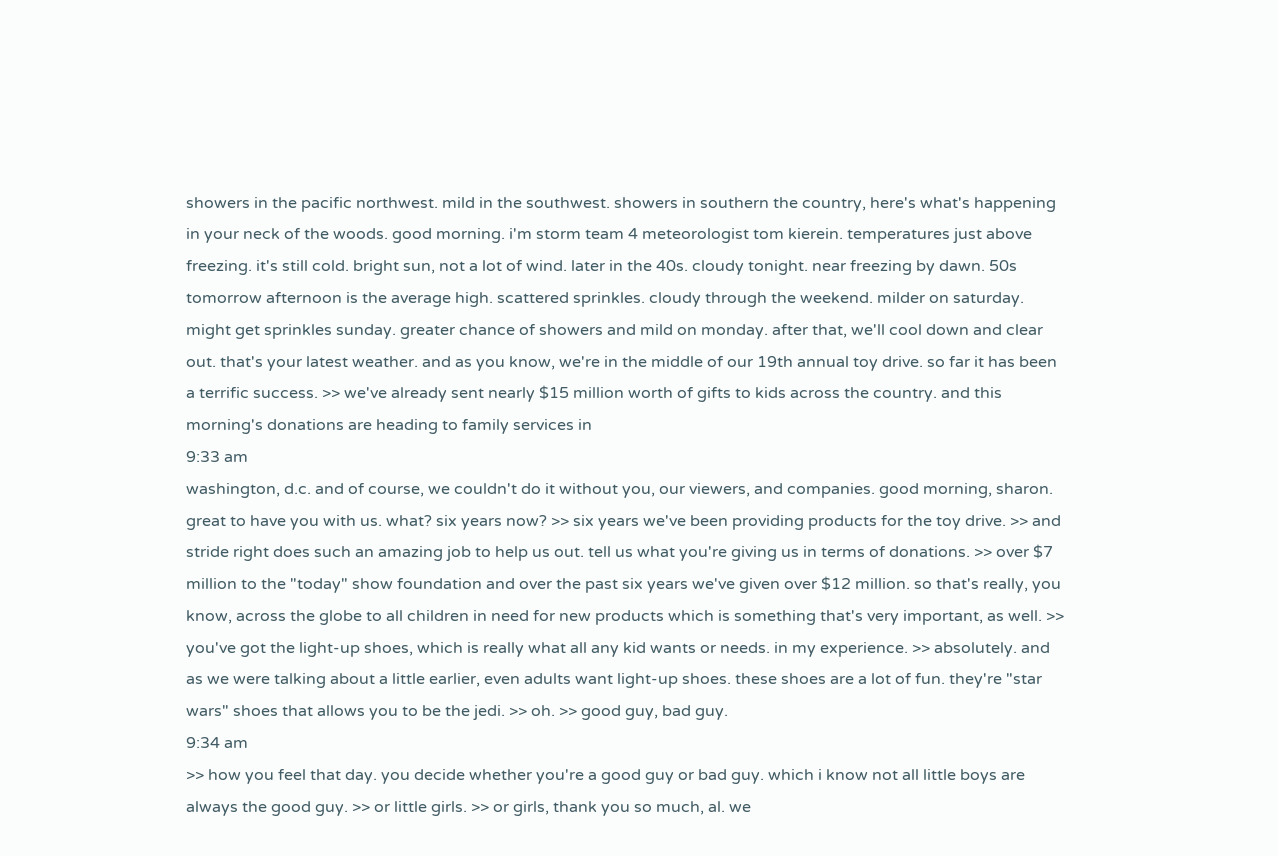showers in the pacific northwest. mild in the southwest. showers in southern the country, here's what's happening in your neck of the woods. good morning. i'm storm team 4 meteorologist tom kierein. temperatures just above freezing. it's still cold. bright sun, not a lot of wind. later in the 40s. cloudy tonight. near freezing by dawn. 50s tomorrow afternoon is the average high. scattered sprinkles. cloudy through the weekend. milder on saturday. might get sprinkles sunday. greater chance of showers and mild on monday. after that, we'll cool down and clear out. that's your latest weather. and as you know, we're in the middle of our 19th annual toy drive. so far it has been a terrific success. >> we've already sent nearly $15 million worth of gifts to kids across the country. and this morning's donations are heading to family services in
9:33 am
washington, d.c. and of course, we couldn't do it without you, our viewers, and companies. good morning, sharon. great to have you with us. what? six years now? >> six years we've been providing products for the toy drive. >> and stride right does such an amazing job to help us out. tell us what you're giving us in terms of donations. >> over $7 million to the "today" show foundation and over the past six years we've given over $12 million. so that's really, you know, across the globe to all children in need for new products which is something that's very important, as well. >> you've got the light-up shoes, which is really what all any kid wants or needs. in my experience. >> absolutely. and as we were talking about a little earlier, even adults want light-up shoes. these shoes are a lot of fun. they're "star wars" shoes that allows you to be the jedi. >> oh. >> good guy, bad guy.
9:34 am
>> how you feel that day. you decide whether you're a good guy or bad guy. which i know not all little boys are always the good guy. >> or little girls. >> or girls, thank you so much, al. we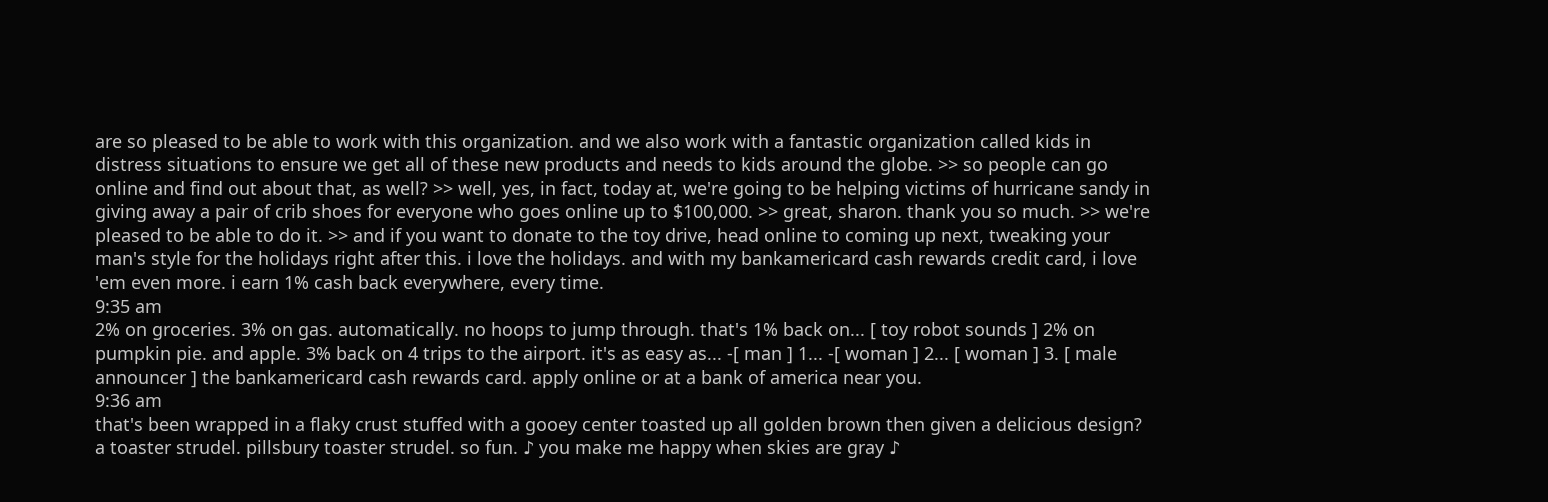are so pleased to be able to work with this organization. and we also work with a fantastic organization called kids in distress situations to ensure we get all of these new products and needs to kids around the globe. >> so people can go online and find out about that, as well? >> well, yes, in fact, today at, we're going to be helping victims of hurricane sandy in giving away a pair of crib shoes for everyone who goes online up to $100,000. >> great, sharon. thank you so much. >> we're pleased to be able to do it. >> and if you want to donate to the toy drive, head online to coming up next, tweaking your man's style for the holidays right after this. i love the holidays. and with my bankamericard cash rewards credit card, i love 'em even more. i earn 1% cash back everywhere, every time.
9:35 am
2% on groceries. 3% on gas. automatically. no hoops to jump through. that's 1% back on... [ toy robot sounds ] 2% on pumpkin pie. and apple. 3% back on 4 trips to the airport. it's as easy as... -[ man ] 1... -[ woman ] 2... [ woman ] 3. [ male announcer ] the bankamericard cash rewards card. apply online or at a bank of america near you.
9:36 am
that's been wrapped in a flaky crust stuffed with a gooey center toasted up all golden brown then given a delicious design? a toaster strudel. pillsbury toaster strudel. so fun. ♪ you make me happy when skies are gray ♪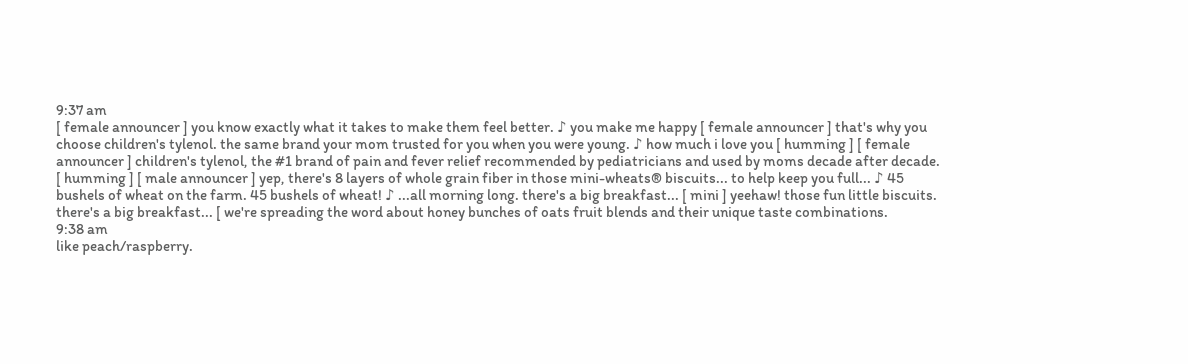9:37 am
[ female announcer ] you know exactly what it takes to make them feel better. ♪ you make me happy [ female announcer ] that's why you choose children's tylenol. the same brand your mom trusted for you when you were young. ♪ how much i love you [ humming ] [ female announcer ] children's tylenol, the #1 brand of pain and fever relief recommended by pediatricians and used by moms decade after decade. [ humming ] [ male announcer ] yep, there's 8 layers of whole grain fiber in those mini-wheats® biscuits... to help keep you full... ♪ 45 bushels of wheat on the farm. 45 bushels of wheat! ♪ ...all morning long. there's a big breakfast... [ mini ] yeehaw! those fun little biscuits. there's a big breakfast... [ we're spreading the word about honey bunches of oats fruit blends and their unique taste combinations.
9:38 am
like peach/raspberry.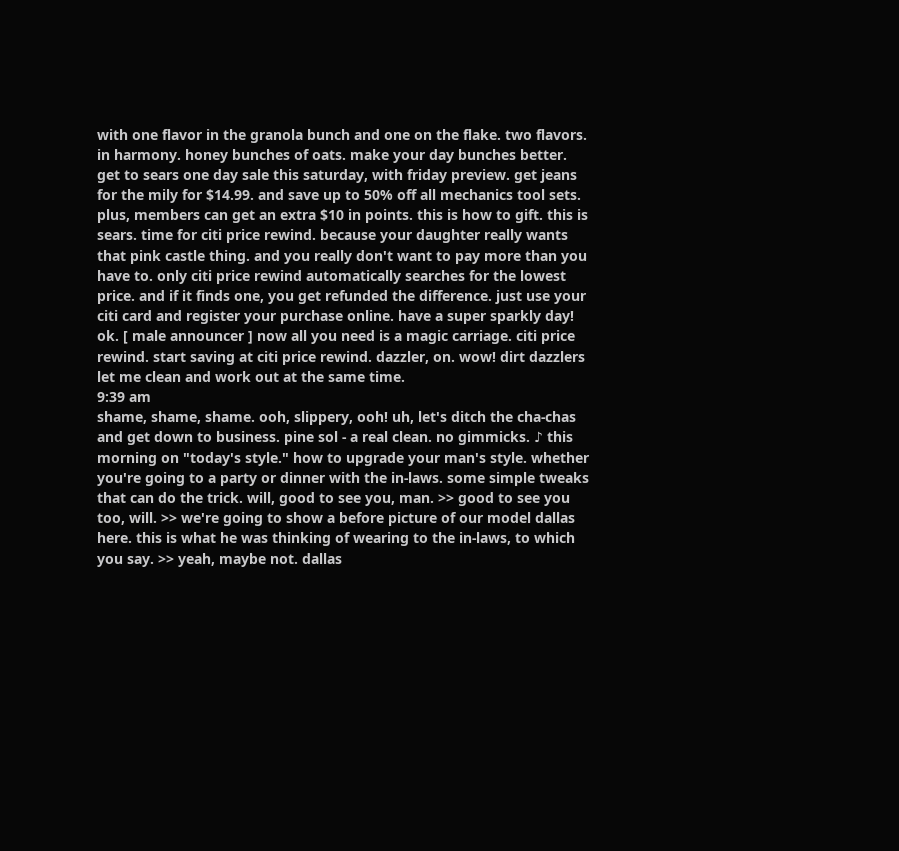with one flavor in the granola bunch and one on the flake. two flavors. in harmony. honey bunches of oats. make your day bunches better. get to sears one day sale this saturday, with friday preview. get jeans for the mily for $14.99. and save up to 50% off all mechanics tool sets. plus, members can get an extra $10 in points. this is how to gift. this is sears. time for citi price rewind. because your daughter really wants that pink castle thing. and you really don't want to pay more than you have to. only citi price rewind automatically searches for the lowest price. and if it finds one, you get refunded the difference. just use your citi card and register your purchase online. have a super sparkly day! ok. [ male announcer ] now all you need is a magic carriage. citi price rewind. start saving at citi price rewind. dazzler, on. wow! dirt dazzlers let me clean and work out at the same time.
9:39 am
shame, shame, shame. ooh, slippery, ooh! uh, let's ditch the cha-chas and get down to business. pine sol - a real clean. no gimmicks. ♪ this morning on "today's style." how to upgrade your man's style. whether you're going to a party or dinner with the in-laws. some simple tweaks that can do the trick. will, good to see you, man. >> good to see you too, will. >> we're going to show a before picture of our model dallas here. this is what he was thinking of wearing to the in-laws, to which you say. >> yeah, maybe not. dallas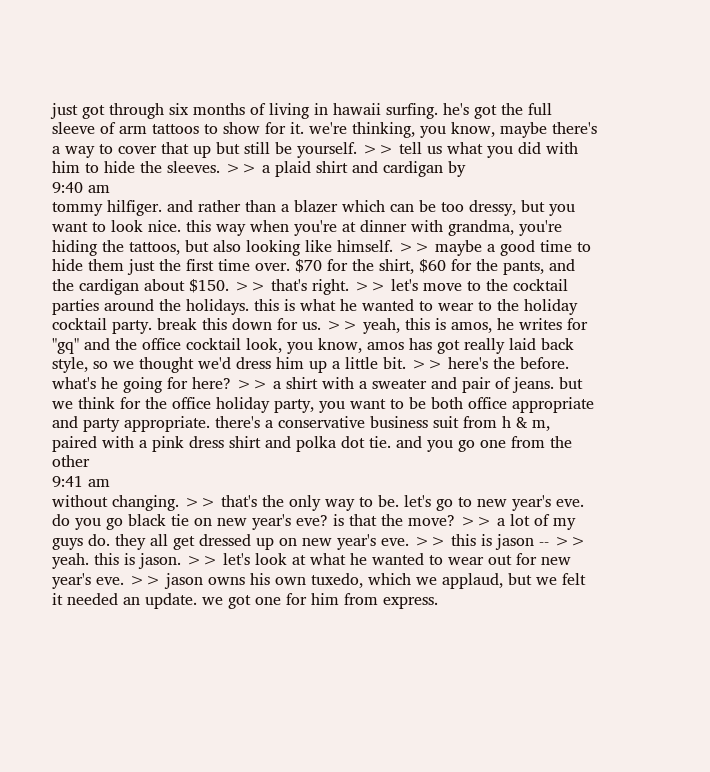just got through six months of living in hawaii surfing. he's got the full sleeve of arm tattoos to show for it. we're thinking, you know, maybe there's a way to cover that up but still be yourself. >> tell us what you did with him to hide the sleeves. >> a plaid shirt and cardigan by
9:40 am
tommy hilfiger. and rather than a blazer which can be too dressy, but you want to look nice. this way when you're at dinner with grandma, you're hiding the tattoos, but also looking like himself. >> maybe a good time to hide them just the first time over. $70 for the shirt, $60 for the pants, and the cardigan about $150. >> that's right. >> let's move to the cocktail parties around the holidays. this is what he wanted to wear to the holiday cocktail party. break this down for us. >> yeah, this is amos, he writes for "gq" and the office cocktail look, you know, amos has got really laid back style, so we thought we'd dress him up a little bit. >> here's the before. what's he going for here? >> a shirt with a sweater and pair of jeans. but we think for the office holiday party, you want to be both office appropriate and party appropriate. there's a conservative business suit from h & m, paired with a pink dress shirt and polka dot tie. and you go one from the other
9:41 am
without changing. >> that's the only way to be. let's go to new year's eve. do you go black tie on new year's eve? is that the move? >> a lot of my guys do. they all get dressed up on new year's eve. >> this is jason -- >> yeah. this is jason. >> let's look at what he wanted to wear out for new year's eve. >> jason owns his own tuxedo, which we applaud, but we felt it needed an update. we got one for him from express.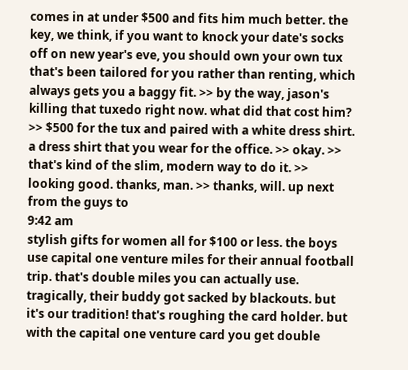comes in at under $500 and fits him much better. the key, we think, if you want to knock your date's socks off on new year's eve, you should own your own tux that's been tailored for you rather than renting, which always gets you a baggy fit. >> by the way, jason's killing that tuxedo right now. what did that cost him? >> $500 for the tux and paired with a white dress shirt. a dress shirt that you wear for the office. >> okay. >> that's kind of the slim, modern way to do it. >> looking good. thanks, man. >> thanks, will. up next from the guys to
9:42 am
stylish gifts for women all for $100 or less. the boys use capital one venture miles for their annual football trip. that's double miles you can actually use. tragically, their buddy got sacked by blackouts. but it's our tradition! that's roughing the card holder. but with the capital one venture card you get double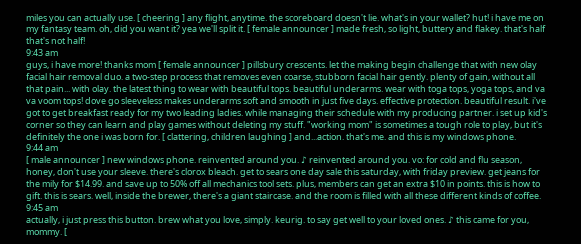miles you can actually use. [ cheering ] any flight, anytime. the scoreboard doesn't lie. what's in your wallet? hut! i have me on my fantasy team. oh, did you want it? yea we'll split it. [ female announcer ] made fresh, so light, buttery and flakey. that's half that's not half!
9:43 am
guys, i have more! thanks mom [ female announcer ] pillsbury crescents. let the making begin challenge that with new olay facial hair removal duo. a two-step process that removes even coarse, stubborn facial hair gently. plenty of gain, without all that pain... with olay. the latest thing to wear with beautiful tops. beautiful underarms. wear with toga tops, yoga tops, and va va voom tops! dove go sleeveless makes underarms soft and smooth in just five days. effective protection. beautiful result. i've got to get breakfast ready for my two leading ladies. while managing their schedule with my producing partner. i set up kid's corner so they can learn and play games without deleting my stuff. "working mom" is sometimes a tough role to play, but it's definitely the one i was born for. [ clattering, children laughing ] and...action. that's me. and this is my windows phone.
9:44 am
[ male announcer ] new windows phone. reinvented around you. ♪ reinvented around you. vo: for cold and flu season, honey, don't use your sleeve. there's clorox bleach. get to sears one day sale this saturday, with friday preview. get jeans for the mily for $14.99. and save up to 50% off all mechanics tool sets. plus, members can get an extra $10 in points. this is how to gift. this is sears. well, inside the brewer, there's a giant staircase. and the room is filled with all these different kinds of coffee.
9:45 am
actually, i just press this button. brew what you love, simply. keurig. to say get well to your loved ones. ♪ this came for you, mommy. [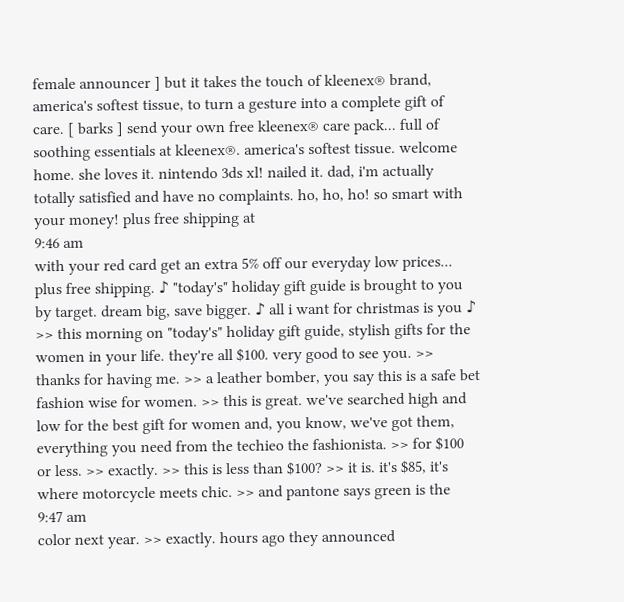female announcer ] but it takes the touch of kleenex® brand, america's softest tissue, to turn a gesture into a complete gift of care. [ barks ] send your own free kleenex® care pack... full of soothing essentials at kleenex®. america's softest tissue. welcome home. she loves it. nintendo 3ds xl! nailed it. dad, i'm actually totally satisfied and have no complaints. ho, ho, ho! so smart with your money! plus free shipping at
9:46 am
with your red card get an extra 5% off our everyday low prices... plus free shipping. ♪ "today's" holiday gift guide is brought to you by target. dream big, save bigger. ♪ all i want for christmas is you ♪ >> this morning on "today's" holiday gift guide, stylish gifts for the women in your life. they're all $100. very good to see you. >> thanks for having me. >> a leather bomber, you say this is a safe bet fashion wise for women. >> this is great. we've searched high and low for the best gift for women and, you know, we've got them, everything you need from the techieo the fashionista. >> for $100 or less. >> exactly. >> this is less than $100? >> it is. it's $85, it's where motorcycle meets chic. >> and pantone says green is the
9:47 am
color next year. >> exactly. hours ago they announced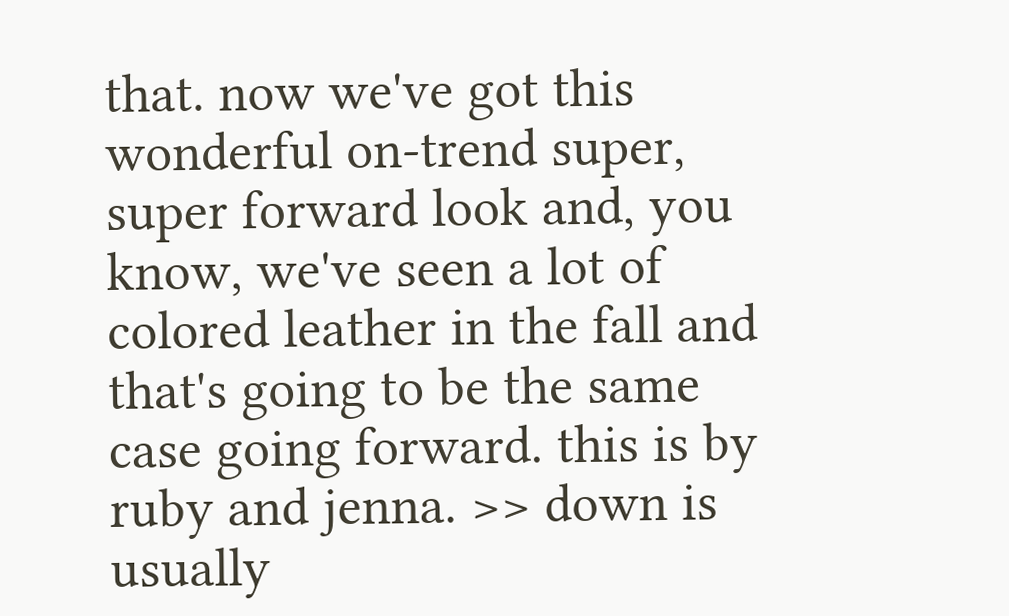that. now we've got this wonderful on-trend super, super forward look and, you know, we've seen a lot of colored leather in the fall and that's going to be the same case going forward. this is by ruby and jenna. >> down is usually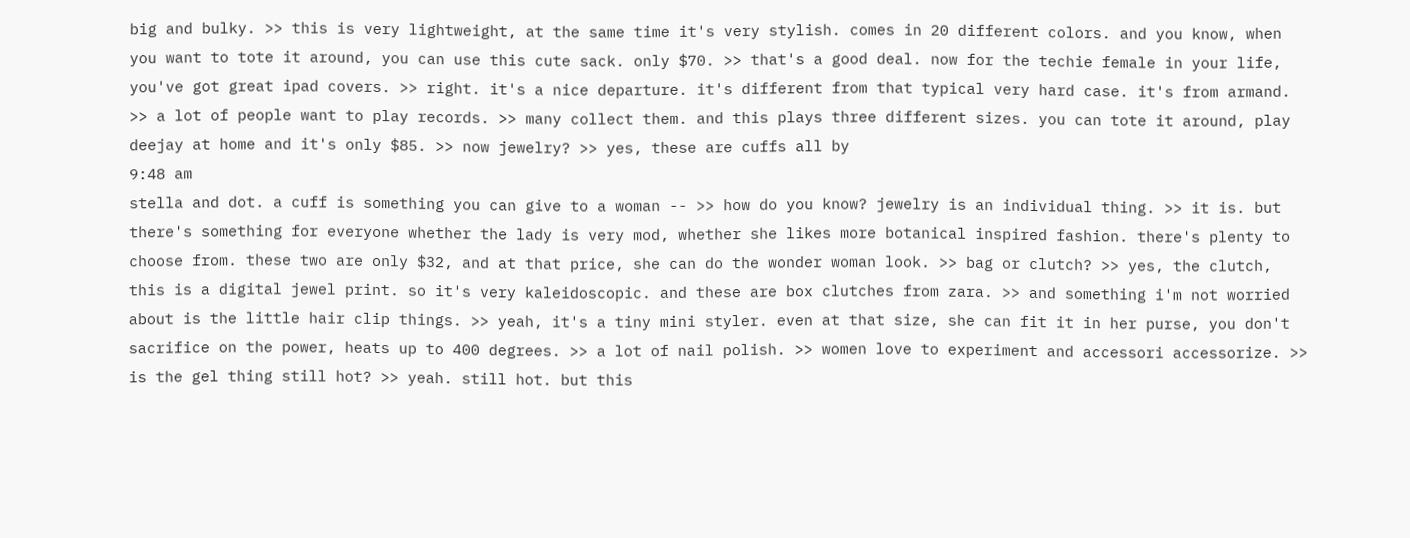big and bulky. >> this is very lightweight, at the same time it's very stylish. comes in 20 different colors. and you know, when you want to tote it around, you can use this cute sack. only $70. >> that's a good deal. now for the techie female in your life, you've got great ipad covers. >> right. it's a nice departure. it's different from that typical very hard case. it's from armand. >> a lot of people want to play records. >> many collect them. and this plays three different sizes. you can tote it around, play deejay at home and it's only $85. >> now jewelry? >> yes, these are cuffs all by
9:48 am
stella and dot. a cuff is something you can give to a woman -- >> how do you know? jewelry is an individual thing. >> it is. but there's something for everyone whether the lady is very mod, whether she likes more botanical inspired fashion. there's plenty to choose from. these two are only $32, and at that price, she can do the wonder woman look. >> bag or clutch? >> yes, the clutch, this is a digital jewel print. so it's very kaleidoscopic. and these are box clutches from zara. >> and something i'm not worried about is the little hair clip things. >> yeah, it's a tiny mini styler. even at that size, she can fit it in her purse, you don't sacrifice on the power, heats up to 400 degrees. >> a lot of nail polish. >> women love to experiment and accessori accessorize. >> is the gel thing still hot? >> yeah. still hot. but this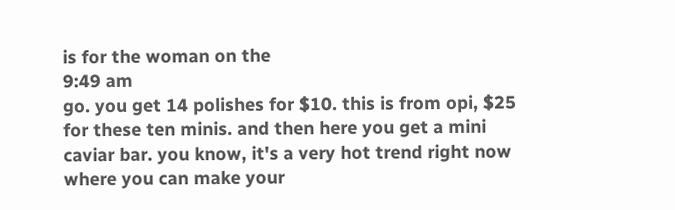is for the woman on the
9:49 am
go. you get 14 polishes for $10. this is from opi, $25 for these ten minis. and then here you get a mini caviar bar. you know, it's a very hot trend right now where you can make your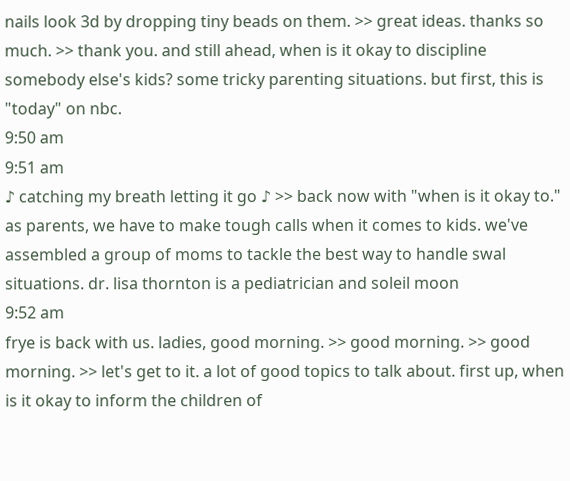nails look 3d by dropping tiny beads on them. >> great ideas. thanks so much. >> thank you. and still ahead, when is it okay to discipline somebody else's kids? some tricky parenting situations. but first, this is "today" on nbc.
9:50 am
9:51 am
♪ catching my breath letting it go ♪ >> back now with "when is it okay to." as parents, we have to make tough calls when it comes to kids. we've assembled a group of moms to tackle the best way to handle swal situations. dr. lisa thornton is a pediatrician and soleil moon
9:52 am
frye is back with us. ladies, good morning. >> good morning. >> good morning. >> let's get to it. a lot of good topics to talk about. first up, when is it okay to inform the children of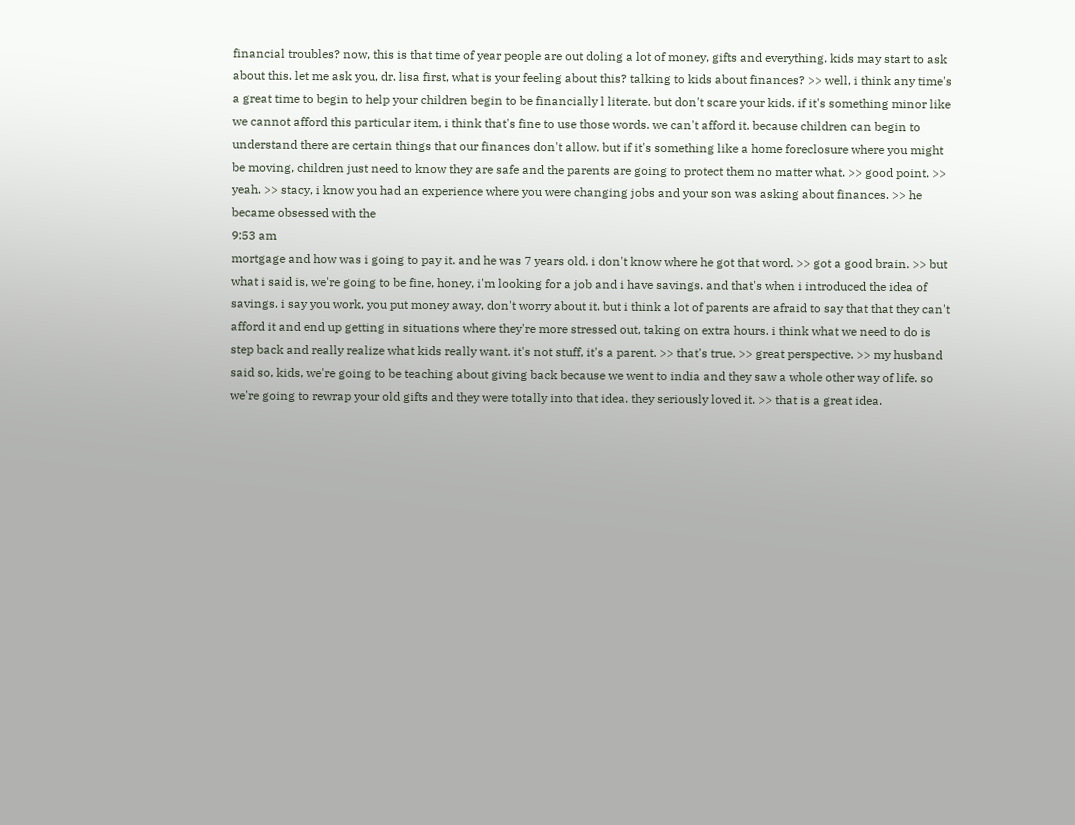financial troubles? now, this is that time of year people are out doling a lot of money, gifts and everything. kids may start to ask about this. let me ask you, dr. lisa first, what is your feeling about this? talking to kids about finances? >> well, i think any time's a great time to begin to help your children begin to be financially l literate. but don't scare your kids. if it's something minor like we cannot afford this particular item, i think that's fine to use those words. we can't afford it. because children can begin to understand there are certain things that our finances don't allow. but if it's something like a home foreclosure where you might be moving, children just need to know they are safe and the parents are going to protect them no matter what. >> good point. >> yeah. >> stacy, i know you had an experience where you were changing jobs and your son was asking about finances. >> he became obsessed with the
9:53 am
mortgage and how was i going to pay it. and he was 7 years old. i don't know where he got that word. >> got a good brain. >> but what i said is, we're going to be fine, honey, i'm looking for a job and i have savings. and that's when i introduced the idea of savings. i say you work, you put money away, don't worry about it. but i think a lot of parents are afraid to say that that they can't afford it and end up getting in situations where they're more stressed out, taking on extra hours. i think what we need to do is step back and really realize what kids really want. it's not stuff, it's a parent. >> that's true. >> great perspective. >> my husband said so, kids, we're going to be teaching about giving back because we went to india and they saw a whole other way of life. so we're going to rewrap your old gifts and they were totally into that idea. they seriously loved it. >> that is a great idea.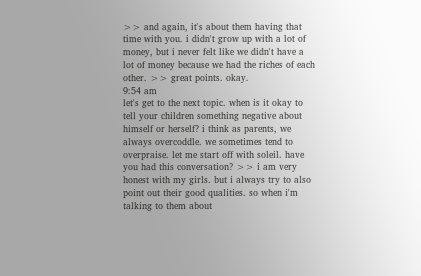>> and again, it's about them having that time with you. i didn't grow up with a lot of money, but i never felt like we didn't have a lot of money because we had the riches of each other. >> great points. okay.
9:54 am
let's get to the next topic. when is it okay to tell your children something negative about himself or herself? i think as parents, we always overcoddle. we sometimes tend to overpraise. let me start off with soleil. have you had this conversation? >> i am very honest with my girls. but i always try to also point out their good qualities. so when i'm talking to them about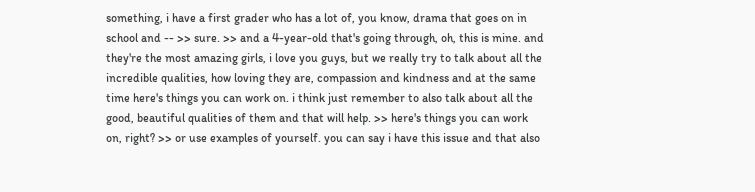something, i have a first grader who has a lot of, you know, drama that goes on in school and -- >> sure. >> and a 4-year-old that's going through, oh, this is mine. and they're the most amazing girls, i love you guys, but we really try to talk about all the incredible qualities, how loving they are, compassion and kindness and at the same time here's things you can work on. i think just remember to also talk about all the good, beautiful qualities of them and that will help. >> here's things you can work on, right? >> or use examples of yourself. you can say i have this issue and that also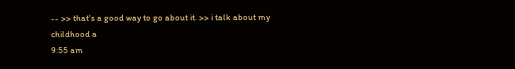-- >> that's a good way to go about it. >> i talk about my childhood a
9:55 am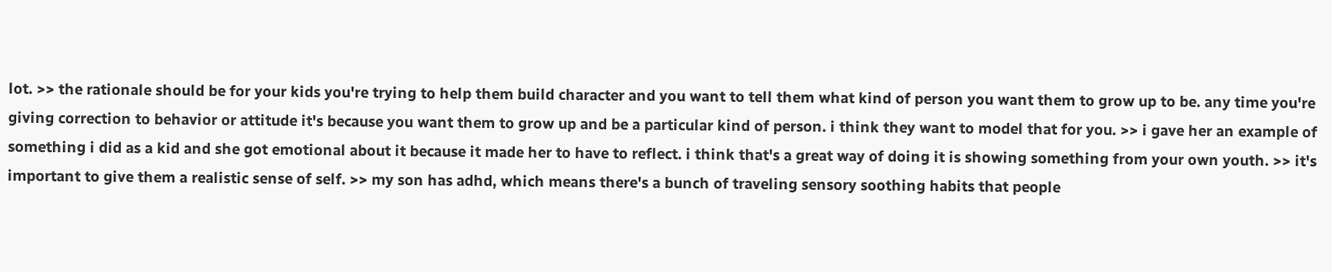lot. >> the rationale should be for your kids you're trying to help them build character and you want to tell them what kind of person you want them to grow up to be. any time you're giving correction to behavior or attitude it's because you want them to grow up and be a particular kind of person. i think they want to model that for you. >> i gave her an example of something i did as a kid and she got emotional about it because it made her to have to reflect. i think that's a great way of doing it is showing something from your own youth. >> it's important to give them a realistic sense of self. >> my son has adhd, which means there's a bunch of traveling sensory soothing habits that people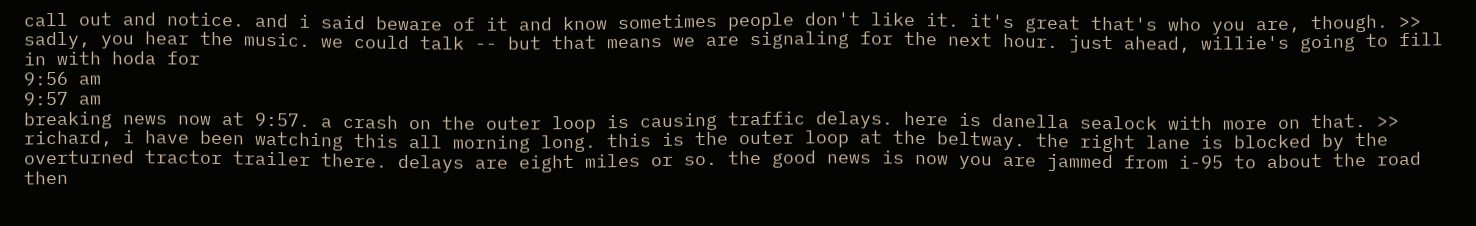call out and notice. and i said beware of it and know sometimes people don't like it. it's great that's who you are, though. >> sadly, you hear the music. we could talk -- but that means we are signaling for the next hour. just ahead, willie's going to fill in with hoda for
9:56 am
9:57 am
breaking news now at 9:57. a crash on the outer loop is causing traffic delays. here is danella sealock with more on that. >> richard, i have been watching this all morning long. this is the outer loop at the beltway. the right lane is blocked by the overturned tractor trailer there. delays are eight miles or so. the good news is now you are jammed from i-95 to about the road then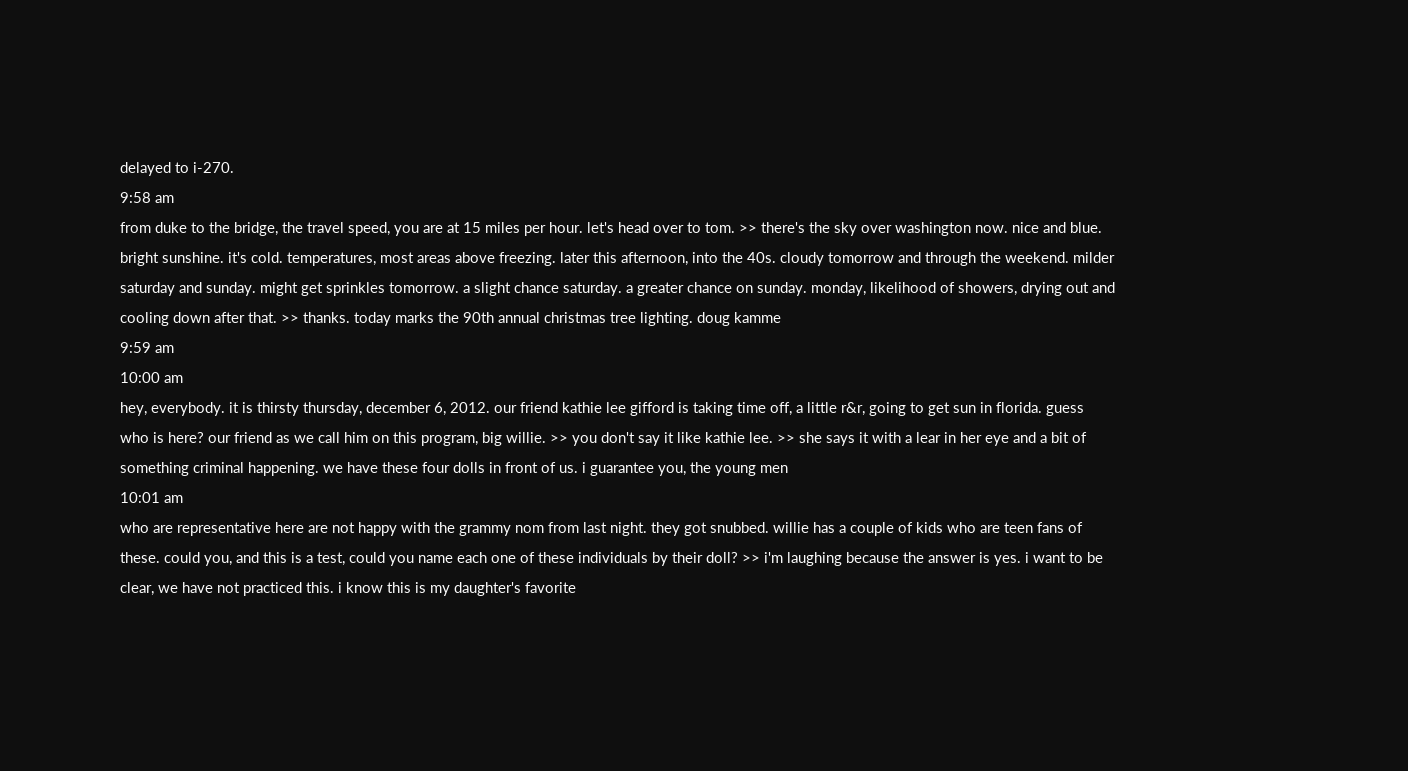delayed to i-270.
9:58 am
from duke to the bridge, the travel speed, you are at 15 miles per hour. let's head over to tom. >> there's the sky over washington now. nice and blue. bright sunshine. it's cold. temperatures, most areas above freezing. later this afternoon, into the 40s. cloudy tomorrow and through the weekend. milder saturday and sunday. might get sprinkles tomorrow. a slight chance saturday. a greater chance on sunday. monday, likelihood of showers, drying out and cooling down after that. >> thanks. today marks the 90th annual christmas tree lighting. doug kamme
9:59 am
10:00 am
hey, everybody. it is thirsty thursday, december 6, 2012. our friend kathie lee gifford is taking time off, a little r&r, going to get sun in florida. guess who is here? our friend as we call him on this program, big willie. >> you don't say it like kathie lee. >> she says it with a lear in her eye and a bit of something criminal happening. we have these four dolls in front of us. i guarantee you, the young men
10:01 am
who are representative here are not happy with the grammy nom from last night. they got snubbed. willie has a couple of kids who are teen fans of these. could you, and this is a test, could you name each one of these individuals by their doll? >> i'm laughing because the answer is yes. i want to be clear, we have not practiced this. i know this is my daughter's favorite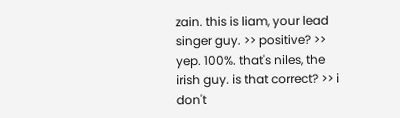zain. this is liam, your lead singer guy. >> positive? >> yep. 100%. that's niles, the irish guy. is that correct? >> i don't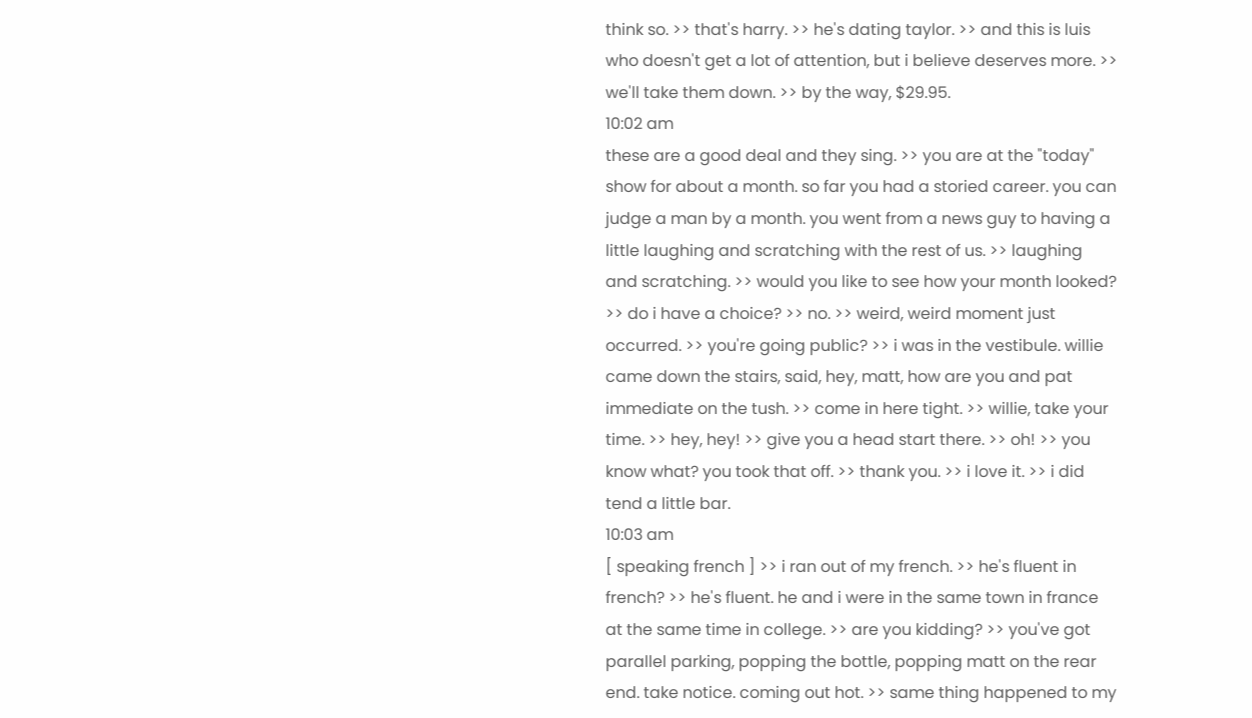think so. >> that's harry. >> he's dating taylor. >> and this is luis who doesn't get a lot of attention, but i believe deserves more. >> we'll take them down. >> by the way, $29.95.
10:02 am
these are a good deal and they sing. >> you are at the "today" show for about a month. so far you had a storied career. you can judge a man by a month. you went from a news guy to having a little laughing and scratching with the rest of us. >> laughing and scratching. >> would you like to see how your month looked? >> do i have a choice? >> no. >> weird, weird moment just occurred. >> you're going public? >> i was in the vestibule. willie came down the stairs, said, hey, matt, how are you and pat immediate on the tush. >> come in here tight. >> willie, take your time. >> hey, hey! >> give you a head start there. >> oh! >> you know what? you took that off. >> thank you. >> i love it. >> i did tend a little bar.
10:03 am
[ speaking french ] >> i ran out of my french. >> he's fluent in french? >> he's fluent. he and i were in the same town in france at the same time in college. >> are you kidding? >> you've got parallel parking, popping the bottle, popping matt on the rear end. take notice. coming out hot. >> same thing happened to my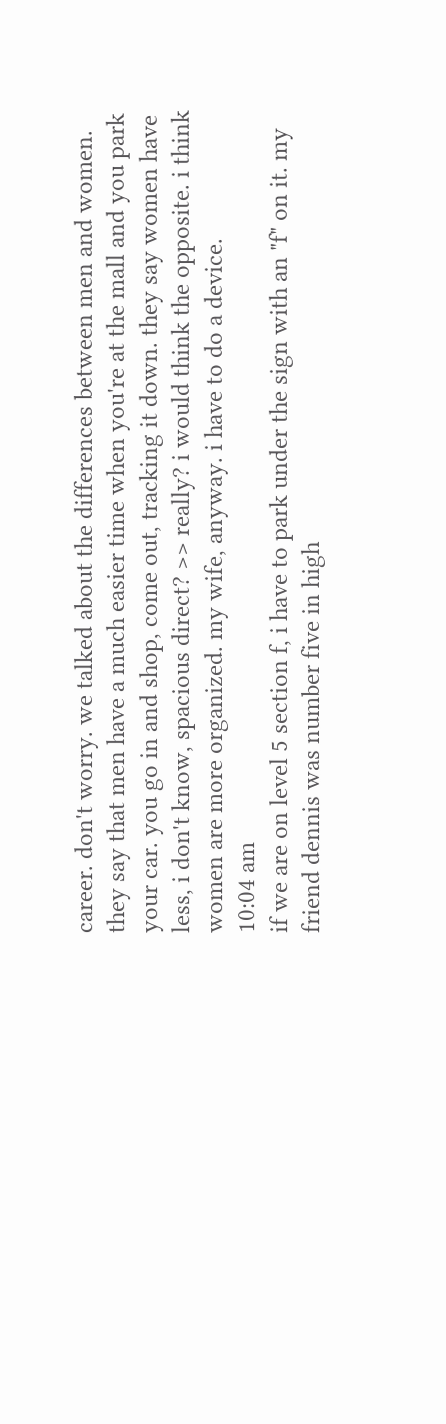career. don't worry. we talked about the differences between men and women. they say that men have a much easier time when you're at the mall and you park your car. you go in and shop, come out, tracking it down. they say women have less, i don't know, spacious direct? >> really? i would think the opposite. i think women are more organized. my wife, anyway. i have to do a device.
10:04 am
if we are on level 5 section f, i have to park under the sign with an "f" on it. my friend dennis was number five in high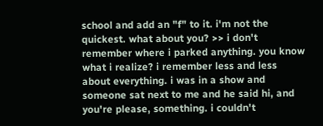school and add an "f" to it. i'm not the quickest. what about you? >> i don't remember where i parked anything. you know what i realize? i remember less and less about everything. i was in a show and someone sat next to me and he said hi, and you're please, something. i couldn't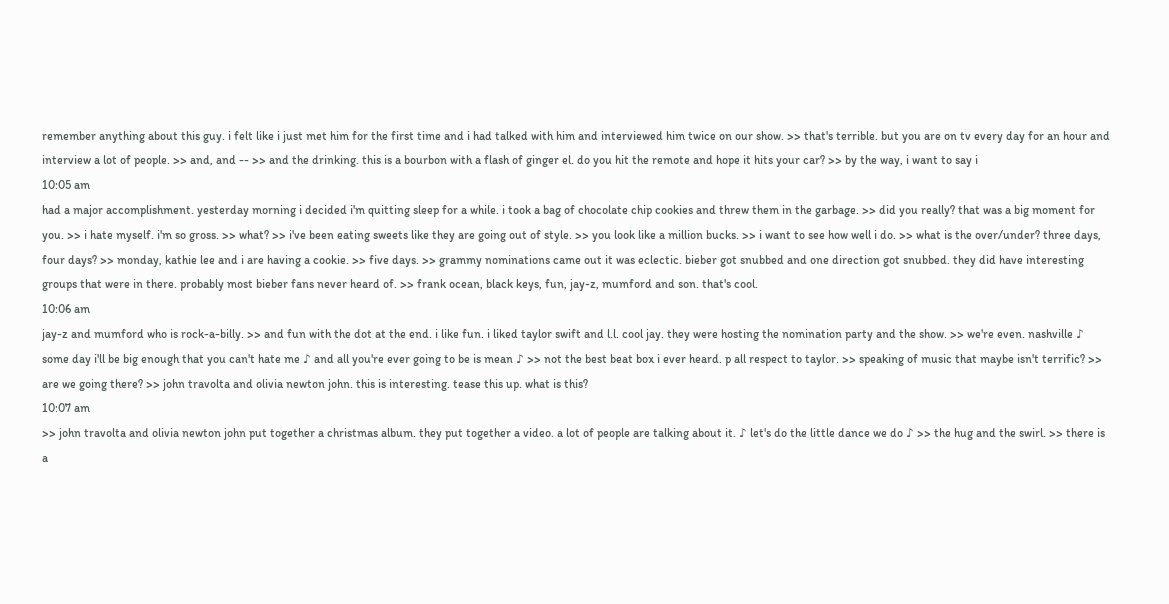remember anything about this guy. i felt like i just met him for the first time and i had talked with him and interviewed him twice on our show. >> that's terrible. but you are on tv every day for an hour and interview a lot of people. >> and, and -- >> and the drinking. this is a bourbon with a flash of ginger el. do you hit the remote and hope it hits your car? >> by the way, i want to say i
10:05 am
had a major accomplishment. yesterday morning i decided i'm quitting sleep for a while. i took a bag of chocolate chip cookies and threw them in the garbage. >> did you really? that was a big moment for you. >> i hate myself. i'm so gross. >> what? >> i've been eating sweets like they are going out of style. >> you look like a million bucks. >> i want to see how well i do. >> what is the over/under? three days, four days? >> monday, kathie lee and i are having a cookie. >> five days. >> grammy nominations came out it was eclectic. bieber got snubbed and one direction got snubbed. they did have interesting groups that were in there. probably most bieber fans never heard of. >> frank ocean, black keys, fun, jay-z, mumford and son. that's cool.
10:06 am
jay-z and mumford who is rock-a-billy. >> and fun with the dot at the end. i like fun. i liked taylor swift and l.l. cool jay. they were hosting the nomination party and the show. >> we're even. nashville ♪ some day i'll be big enough that you can't hate me ♪ and all you're ever going to be is mean ♪ >> not the best beat box i ever heard. p all respect to taylor. >> speaking of music that maybe isn't terrific? >> are we going there? >> john travolta and olivia newton john. this is interesting. tease this up. what is this?
10:07 am
>> john travolta and olivia newton john put together a christmas album. they put together a video. a lot of people are talking about it. ♪ let's do the little dance we do ♪ >> the hug and the swirl. >> there is a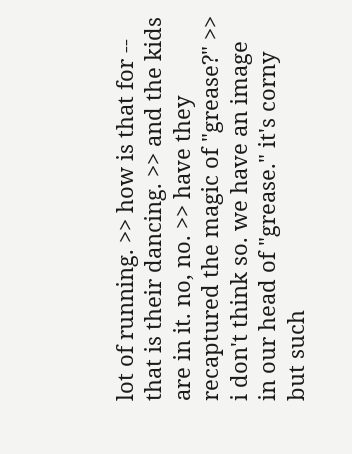lot of running. >> how is that for -- that is their dancing. >> and the kids are in it. no, no. >> have they recaptured the magic of "grease?" >> i don't think so. we have an image in our head of "grease." it's corny but such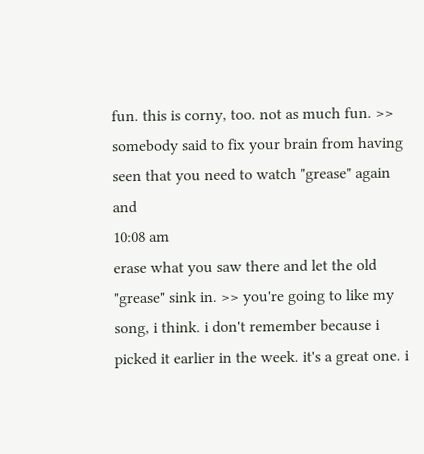fun. this is corny, too. not as much fun. >> somebody said to fix your brain from having seen that you need to watch "grease" again and
10:08 am
erase what you saw there and let the old "grease" sink in. >> you're going to like my song, i think. i don't remember because i picked it earlier in the week. it's a great one. i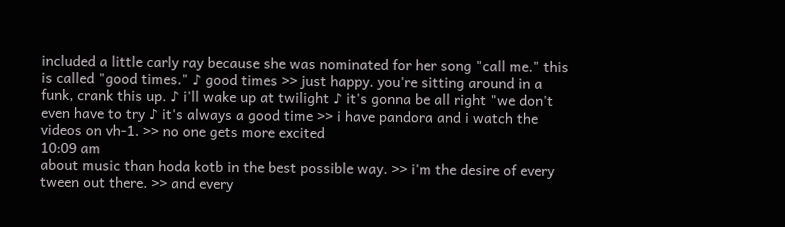included a little carly ray because she was nominated for her song "call me." this is called "good times." ♪ good times >> just happy. you're sitting around in a funk, crank this up. ♪ i'll wake up at twilight ♪ it's gonna be all right "we don't even have to try ♪ it's always a good time >> i have pandora and i watch the videos on vh-1. >> no one gets more excited
10:09 am
about music than hoda kotb in the best possible way. >> i'm the desire of every tween out there. >> and every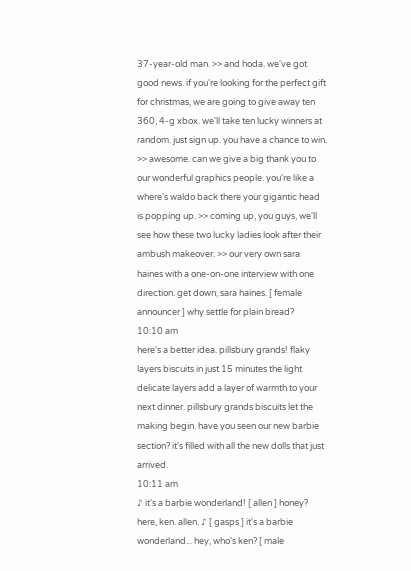37-year-old man. >> and hoda. we've got good news. if you're looking for the perfect gift for christmas, we are going to give away ten 360, 4-g xbox. we'll take ten lucky winners at random. just sign up. you have a chance to win. >> awesome. can we give a big thank you to our wonderful graphics people. you're like a where's waldo back there your gigantic head is popping up. >> coming up, you guys, we'll see how these two lucky ladies look after their ambush makeover. >> our very own sara haines with a one-on-one interview with one direction. get down, sara haines. [ female announcer ] why settle for plain bread?
10:10 am
here's a better idea. pillsbury grands! flaky layers biscuits in just 15 minutes the light delicate layers add a layer of warmth to your next dinner. pillsbury grands biscuits let the making begin. have you seen our new barbie section? it's filled with all the new dolls that just arrived.
10:11 am
♪ it's a barbie wonderland! [ allen ] honey? here, ken. allen. ♪ [ gasps ] it's a barbie wonderland... hey, who's ken? [ male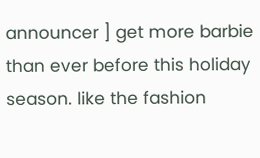announcer ] get more barbie than ever before this holiday season. like the fashion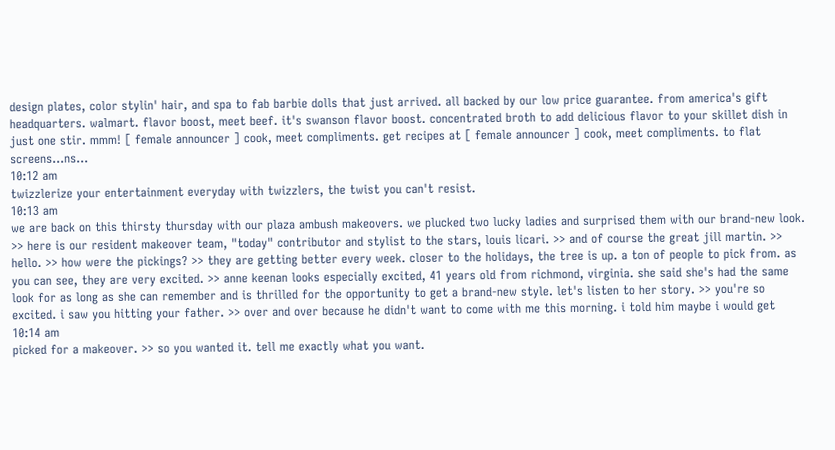design plates, color stylin' hair, and spa to fab barbie dolls that just arrived. all backed by our low price guarantee. from america's gift headquarters. walmart. flavor boost, meet beef. it's swanson flavor boost. concentrated broth to add delicious flavor to your skillet dish in just one stir. mmm! [ female announcer ] cook, meet compliments. get recipes at [ female announcer ] cook, meet compliments. to flat screens...ns...
10:12 am
twizzlerize your entertainment everyday with twizzlers, the twist you can't resist.
10:13 am
we are back on this thirsty thursday with our plaza ambush makeovers. we plucked two lucky ladies and surprised them with our brand-new look. >> here is our resident makeover team, "today" contributor and stylist to the stars, louis licari. >> and of course the great jill martin. >> hello. >> how were the pickings? >> they are getting better every week. closer to the holidays, the tree is up. a ton of people to pick from. as you can see, they are very excited. >> anne keenan looks especially excited, 41 years old from richmond, virginia. she said she's had the same look for as long as she can remember and is thrilled for the opportunity to get a brand-new style. let's listen to her story. >> you're so excited. i saw you hitting your father. >> over and over because he didn't want to come with me this morning. i told him maybe i would get
10:14 am
picked for a makeover. >> so you wanted it. tell me exactly what you want.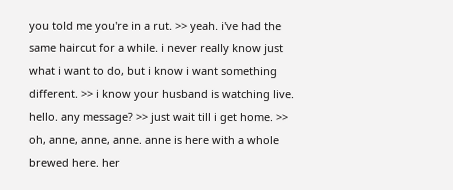you told me you're in a rut. >> yeah. i've had the same haircut for a while. i never really know just what i want to do, but i know i want something different. >> i know your husband is watching live. hello. any message? >> just wait till i get home. >> oh, anne, anne, anne. anne is here with a whole brewed here. her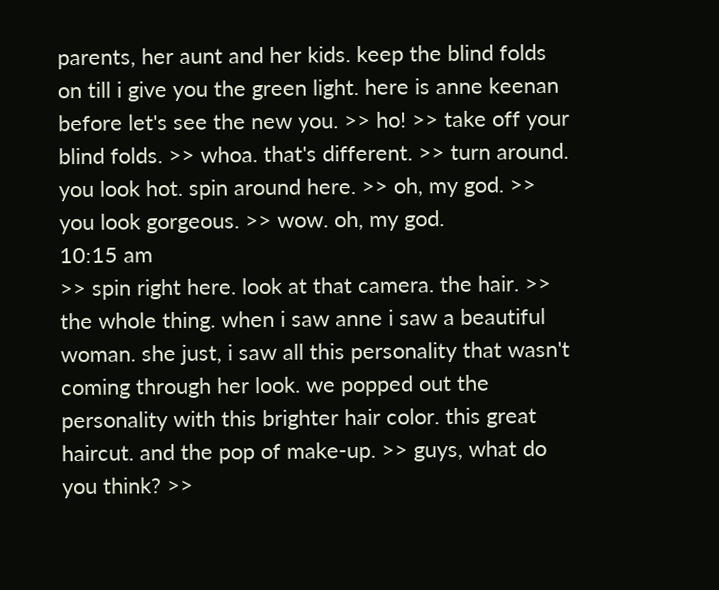parents, her aunt and her kids. keep the blind folds on till i give you the green light. here is anne keenan before let's see the new you. >> ho! >> take off your blind folds. >> whoa. that's different. >> turn around. you look hot. spin around here. >> oh, my god. >> you look gorgeous. >> wow. oh, my god.
10:15 am
>> spin right here. look at that camera. the hair. >> the whole thing. when i saw anne i saw a beautiful woman. she just, i saw all this personality that wasn't coming through her look. we popped out the personality with this brighter hair color. this great haircut. and the pop of make-up. >> guys, what do you think? >>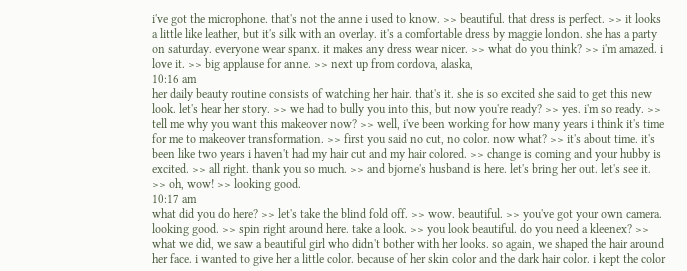i've got the microphone. that's not the anne i used to know. >> beautiful. that dress is perfect. >> it looks a little like leather, but it's silk with an overlay. it's a comfortable dress by maggie london. she has a party on saturday. everyone wear spanx. it makes any dress wear nicer. >> what do you think? >> i'm amazed. i love it. >> big applause for anne. >> next up from cordova, alaska,
10:16 am
her daily beauty routine consists of watching her hair. that's it. she is so excited she said to get this new look. let's hear her story. >> we had to bully you into this, but now you're ready? >> yes. i'm so ready. >> tell me why you want this makeover now? >> well, i've been working for how many years i think it's time for me to makeover transformation. >> first you said no cut, no color. now what? >> it's about time. it's been like two years i haven't had my hair cut and my hair colored. >> change is coming and your hubby is excited. >> all right. thank you so much. >> and bjorne's husband is here. let's bring her out. let's see it. >> oh, wow! >> looking good.
10:17 am
what did you do here? >> let's take the blind fold off. >> wow. beautiful. >> you've got your own camera. looking good. >> spin right around here. take a look. >> you look beautiful. do you need a kleenex? >> what we did, we saw a beautiful girl who didn't bother with her looks. so again, we shaped the hair around her face. i wanted to give her a little color. because of her skin color and the dark hair color. i kept the color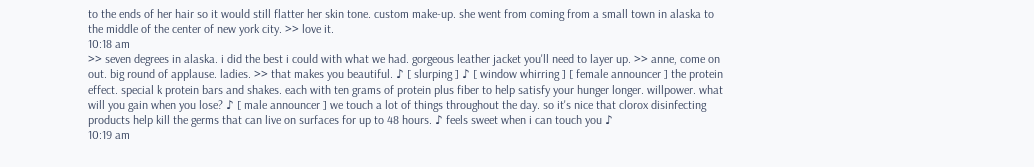to the ends of her hair so it would still flatter her skin tone. custom make-up. she went from coming from a small town in alaska to the middle of the center of new york city. >> love it.
10:18 am
>> seven degrees in alaska. i did the best i could with what we had. gorgeous leather jacket you'll need to layer up. >> anne, come on out. big round of applause. ladies. >> that makes you beautiful. ♪ [ slurping ] ♪ [ window whirring ] [ female announcer ] the protein effect. special k protein bars and shakes. each with ten grams of protein plus fiber to help satisfy your hunger longer. willpower. what will you gain when you lose? ♪ [ male announcer ] we touch a lot of things throughout the day. so it's nice that clorox disinfecting products help kill the germs that can live on surfaces for up to 48 hours. ♪ feels sweet when i can touch you ♪
10:19 am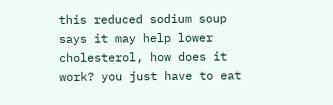this reduced sodium soup says it may help lower cholesterol, how does it work? you just have to eat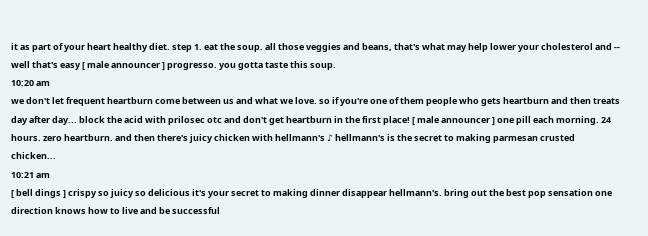it as part of your heart healthy diet. step 1. eat the soup. all those veggies and beans, that's what may help lower your cholesterol and -- well that's easy [ male announcer ] progresso. you gotta taste this soup.
10:20 am
we don't let frequent heartburn come between us and what we love. so if you're one of them people who gets heartburn and then treats day after day... block the acid with prilosec otc and don't get heartburn in the first place! [ male announcer ] one pill each morning. 24 hours. zero heartburn. and then there's juicy chicken with hellmann's ♪ hellmann's is the secret to making parmesan crusted chicken...
10:21 am
[ bell dings ] crispy so juicy so delicious it's your secret to making dinner disappear hellmann's. bring out the best pop sensation one direction knows how to live and be successful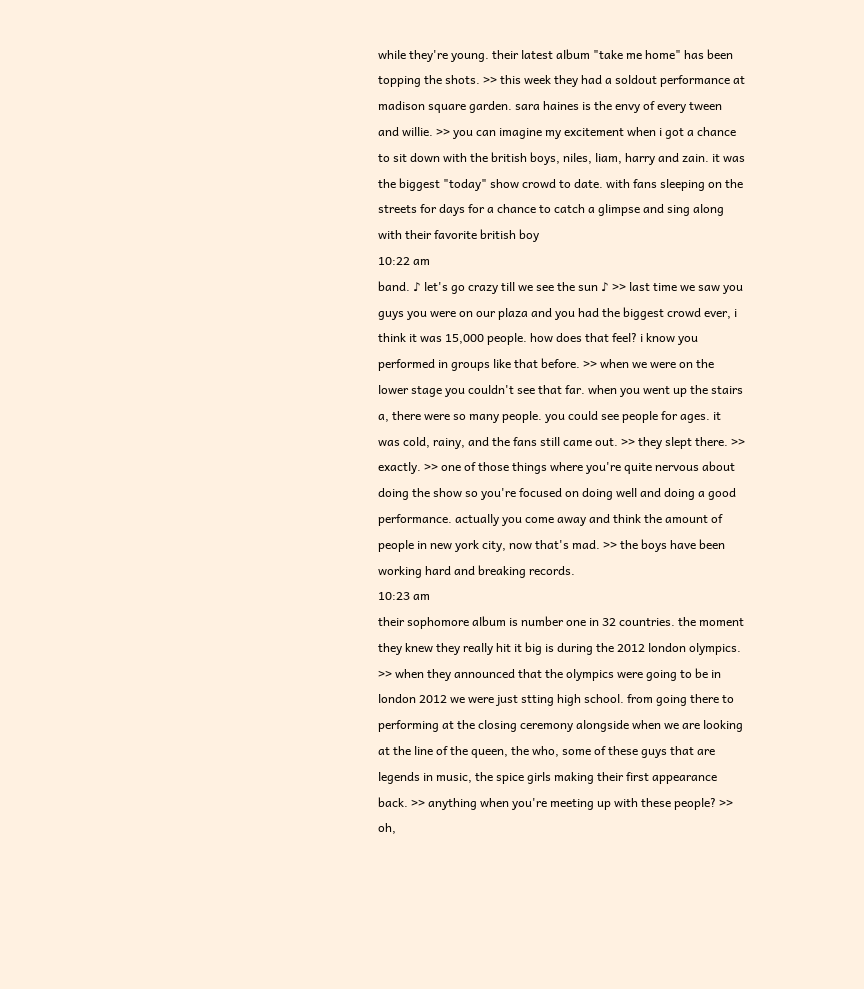while they're young. their latest album "take me home" has been topping the shots. >> this week they had a soldout performance at madison square garden. sara haines is the envy of every tween and willie. >> you can imagine my excitement when i got a chance to sit down with the british boys, niles, liam, harry and zain. it was the biggest "today" show crowd to date. with fans sleeping on the streets for days for a chance to catch a glimpse and sing along with their favorite british boy
10:22 am
band. ♪ let's go crazy till we see the sun ♪ >> last time we saw you guys you were on our plaza and you had the biggest crowd ever, i think it was 15,000 people. how does that feel? i know you performed in groups like that before. >> when we were on the lower stage you couldn't see that far. when you went up the stairs a, there were so many people. you could see people for ages. it was cold, rainy, and the fans still came out. >> they slept there. >> exactly. >> one of those things where you're quite nervous about doing the show so you're focused on doing well and doing a good performance. actually you come away and think the amount of people in new york city, now that's mad. >> the boys have been working hard and breaking records.
10:23 am
their sophomore album is number one in 32 countries. the moment they knew they really hit it big is during the 2012 london olympics. >> when they announced that the olympics were going to be in london 2012 we were just stting high school. from going there to performing at the closing ceremony alongside when we are looking at the line of the queen, the who, some of these guys that are legends in music, the spice girls making their first appearance back. >> anything when you're meeting up with these people? >> oh,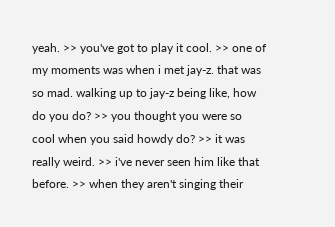yeah. >> you've got to play it cool. >> one of my moments was when i met jay-z. that was so mad. walking up to jay-z being like, how do you do? >> you thought you were so cool when you said howdy do? >> it was really weird. >> i've never seen him like that before. >> when they aren't singing their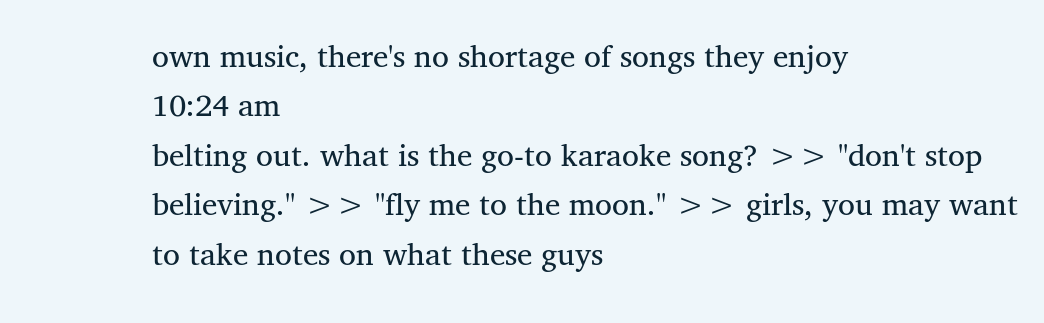own music, there's no shortage of songs they enjoy
10:24 am
belting out. what is the go-to karaoke song? >> "don't stop believing." >> "fly me to the moon." >> girls, you may want to take notes on what these guys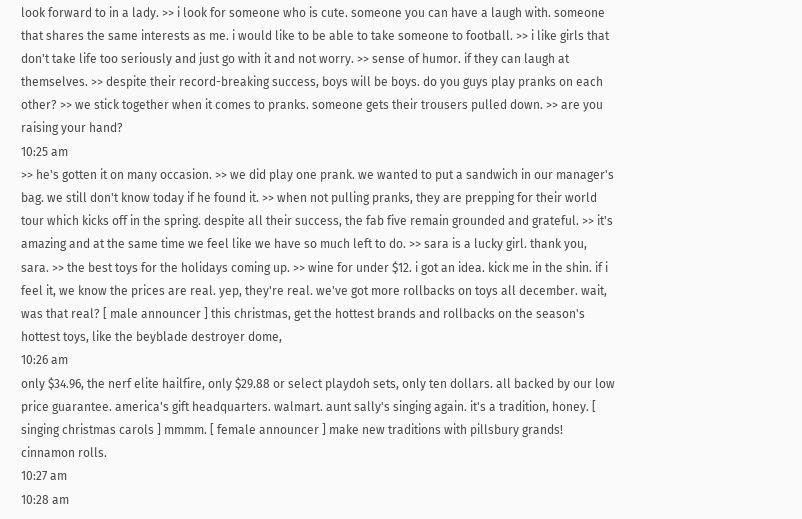look forward to in a lady. >> i look for someone who is cute. someone you can have a laugh with. someone that shares the same interests as me. i would like to be able to take someone to football. >> i like girls that don't take life too seriously and just go with it and not worry. >> sense of humor. if they can laugh at themselves. >> despite their record-breaking success, boys will be boys. do you guys play pranks on each other? >> we stick together when it comes to pranks. someone gets their trousers pulled down. >> are you raising your hand?
10:25 am
>> he's gotten it on many occasion. >> we did play one prank. we wanted to put a sandwich in our manager's bag. we still don't know today if he found it. >> when not pulling pranks, they are prepping for their world tour which kicks off in the spring. despite all their success, the fab five remain grounded and grateful. >> it's amazing and at the same time we feel like we have so much left to do. >> sara is a lucky girl. thank you, sara. >> the best toys for the holidays coming up. >> wine for under $12. i got an idea. kick me in the shin. if i feel it, we know the prices are real. yep, they're real. we've got more rollbacks on toys all december. wait, was that real? [ male announcer ] this christmas, get the hottest brands and rollbacks on the season's hottest toys, like the beyblade destroyer dome,
10:26 am
only $34.96, the nerf elite hailfire, only $29.88 or select playdoh sets, only ten dollars. all backed by our low price guarantee. america's gift headquarters. walmart. aunt sally's singing again. it's a tradition, honey. [ singing christmas carols ] mmmm. [ female announcer ] make new traditions with pillsbury grands! cinnamon rolls.
10:27 am
10:28 am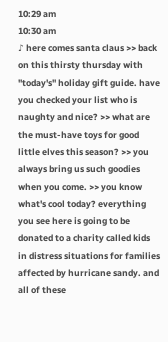10:29 am
10:30 am
♪ here comes santa claus >> back on this thirsty thursday with "today's" holiday gift guide. have you checked your list who is naughty and nice? >> what are the must-have toys for good little elves this season? >> you always bring us such goodies when you come. >> you know what's cool today? everything you see here is going to be donated to a charity called kids in distress situations for families affected by hurricane sandy. and all of these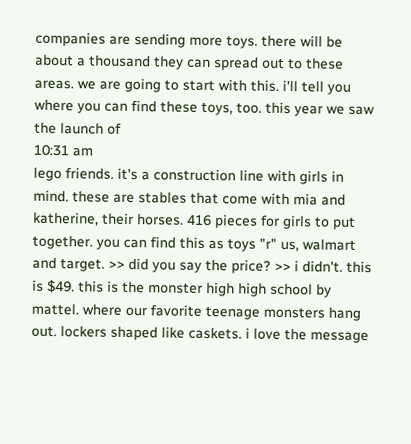companies are sending more toys. there will be about a thousand they can spread out to these areas. we are going to start with this. i'll tell you where you can find these toys, too. this year we saw the launch of
10:31 am
lego friends. it's a construction line with girls in mind. these are stables that come with mia and katherine, their horses. 416 pieces for girls to put together. you can find this as toys "r" us, walmart and target. >> did you say the price? >> i didn't. this is $49. this is the monster high high school by mattel. where our favorite teenage monsters hang out. lockers shaped like caskets. i love the message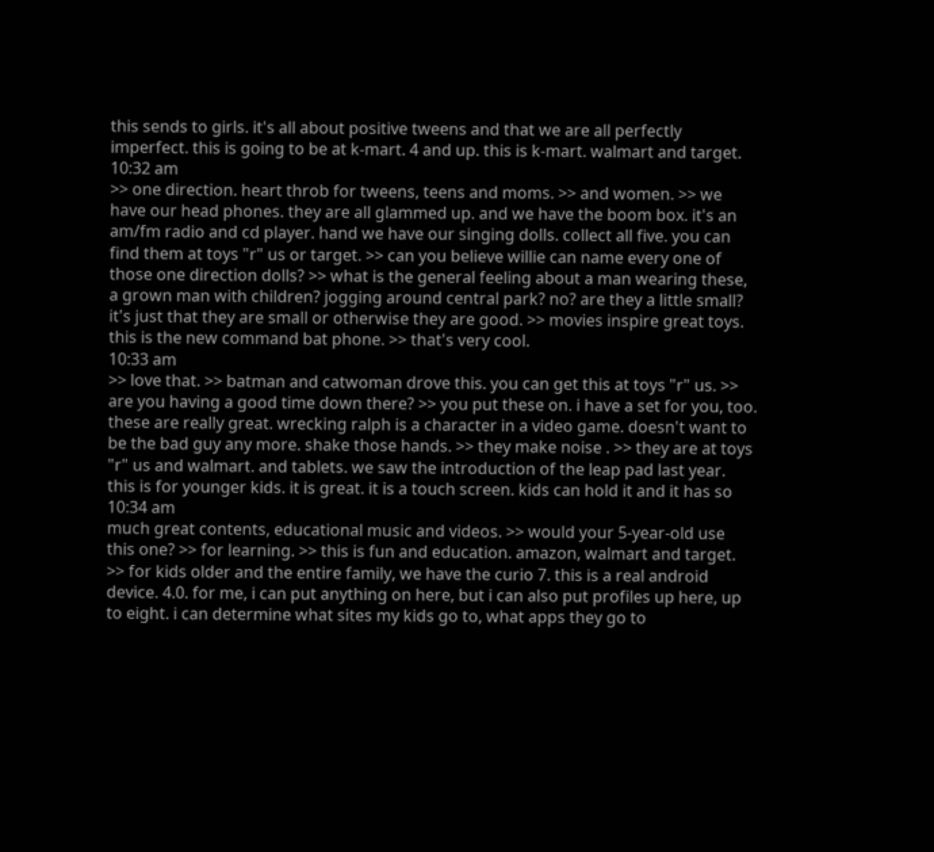this sends to girls. it's all about positive tweens and that we are all perfectly imperfect. this is going to be at k-mart. 4 and up. this is k-mart. walmart and target.
10:32 am
>> one direction. heart throb for tweens, teens and moms. >> and women. >> we have our head phones. they are all glammed up. and we have the boom box. it's an am/fm radio and cd player. hand we have our singing dolls. collect all five. you can find them at toys "r" us or target. >> can you believe willie can name every one of those one direction dolls? >> what is the general feeling about a man wearing these, a grown man with children? jogging around central park? no? are they a little small? it's just that they are small or otherwise they are good. >> movies inspire great toys. this is the new command bat phone. >> that's very cool.
10:33 am
>> love that. >> batman and catwoman drove this. you can get this at toys "r" us. >> are you having a good time down there? >> you put these on. i have a set for you, too. these are really great. wrecking ralph is a character in a video game. doesn't want to be the bad guy any more. shake those hands. >> they make noise . >> they are at toys "r" us and walmart. and tablets. we saw the introduction of the leap pad last year. this is for younger kids. it is great. it is a touch screen. kids can hold it and it has so
10:34 am
much great contents, educational music and videos. >> would your 5-year-old use this one? >> for learning. >> this is fun and education. amazon, walmart and target. >> for kids older and the entire family, we have the curio 7. this is a real android device. 4.0. for me, i can put anything on here, but i can also put profiles up here, up to eight. i can determine what sites my kids go to, what apps they go to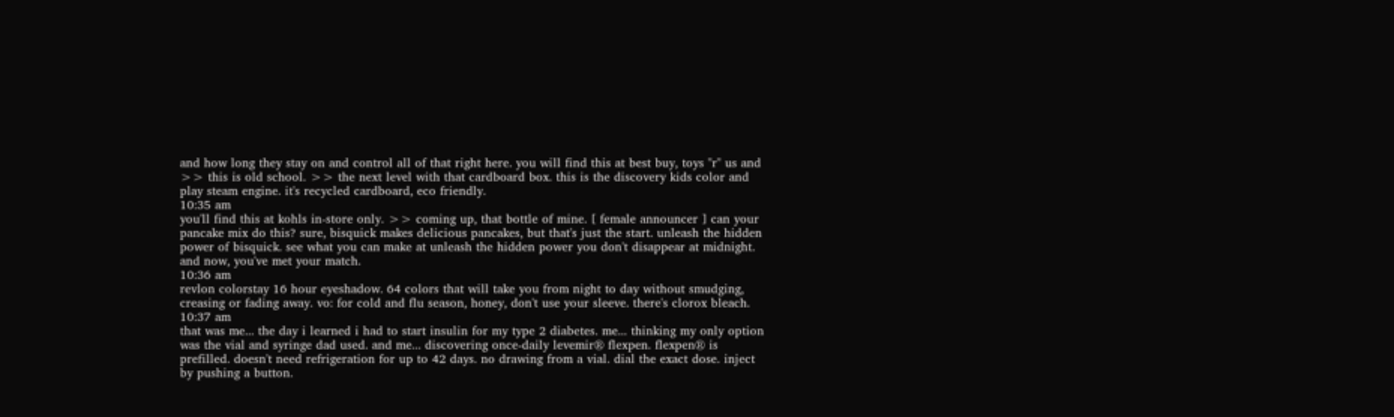and how long they stay on and control all of that right here. you will find this at best buy, toys "r" us and >> this is old school. >> the next level with that cardboard box. this is the discovery kids color and play steam engine. it's recycled cardboard, eco friendly.
10:35 am
you'll find this at kohls in-store only. >> coming up, that bottle of mine. [ female announcer ] can your pancake mix do this? sure, bisquick makes delicious pancakes, but that's just the start. unleash the hidden power of bisquick. see what you can make at unleash the hidden power you don't disappear at midnight. and now, you've met your match.
10:36 am
revlon colorstay 16 hour eyeshadow. 64 colors that will take you from night to day without smudging, creasing or fading away. vo: for cold and flu season, honey, don't use your sleeve. there's clorox bleach.
10:37 am
that was me... the day i learned i had to start insulin for my type 2 diabetes. me... thinking my only option was the vial and syringe dad used. and me... discovering once-daily levemir® flexpen. flexpen® is prefilled. doesn't need refrigeration for up to 42 days. no drawing from a vial. dial the exact dose. inject by pushing a button.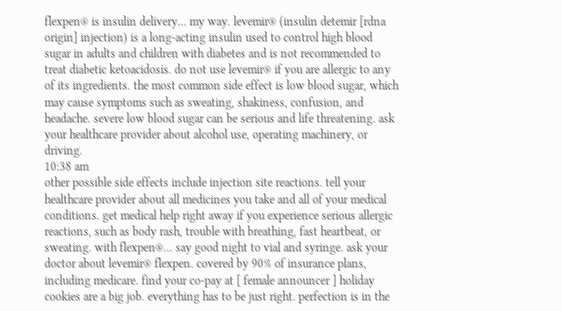flexpen® is insulin delivery... my way. levemir® (insulin detemir [rdna origin] injection) is a long-acting insulin used to control high blood sugar in adults and children with diabetes and is not recommended to treat diabetic ketoacidosis. do not use levemir® if you are allergic to any of its ingredients. the most common side effect is low blood sugar, which may cause symptoms such as sweating, shakiness, confusion, and headache. severe low blood sugar can be serious and life threatening. ask your healthcare provider about alcohol use, operating machinery, or driving.
10:38 am
other possible side effects include injection site reactions. tell your healthcare provider about all medicines you take and all of your medical conditions. get medical help right away if you experience serious allergic reactions, such as body rash, trouble with breathing, fast heartbeat, or sweating. with flexpen®... say good night to vial and syringe. ask your doctor about levemir® flexpen. covered by 90% of insurance plans, including medicare. find your co-pay at [ female announcer ] holiday cookies are a big job. everything has to be just right. perfection is in the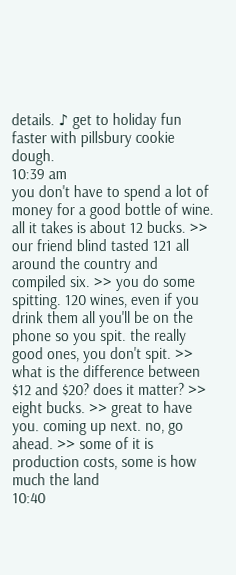details. ♪ get to holiday fun faster with pillsbury cookie dough.
10:39 am
you don't have to spend a lot of money for a good bottle of wine. all it takes is about 12 bucks. >> our friend blind tasted 121 all around the country and compiled six. >> you do some spitting. 120 wines, even if you drink them all you'll be on the phone so you spit. the really good ones, you don't spit. >> what is the difference between $12 and $20? does it matter? >> eight bucks. >> great to have you. coming up next. no, go ahead. >> some of it is production costs, some is how much the land
10:40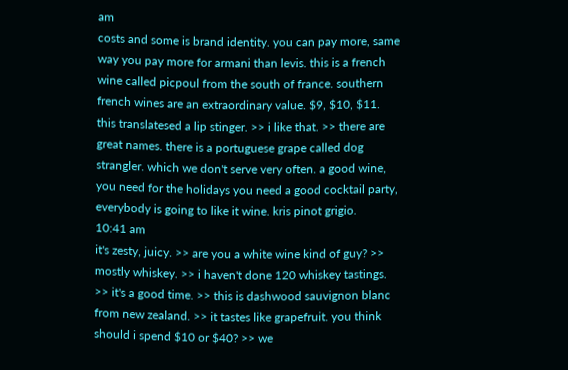am
costs and some is brand identity. you can pay more, same way you pay more for armani than levis. this is a french wine called picpoul from the south of france. southern french wines are an extraordinary value. $9, $10, $11. this translatesed a lip stinger. >> i like that. >> there are great names. there is a portuguese grape called dog strangler. which we don't serve very often. a good wine, you need for the holidays you need a good cocktail party, everybody is going to like it wine. kris pinot grigio.
10:41 am
it's zesty, juicy. >> are you a white wine kind of guy? >> mostly whiskey. >> i haven't done 120 whiskey tastings. >> it's a good time. >> this is dashwood sauvignon blanc from new zealand. >> it tastes like grapefruit. you think should i spend $10 or $40? >> we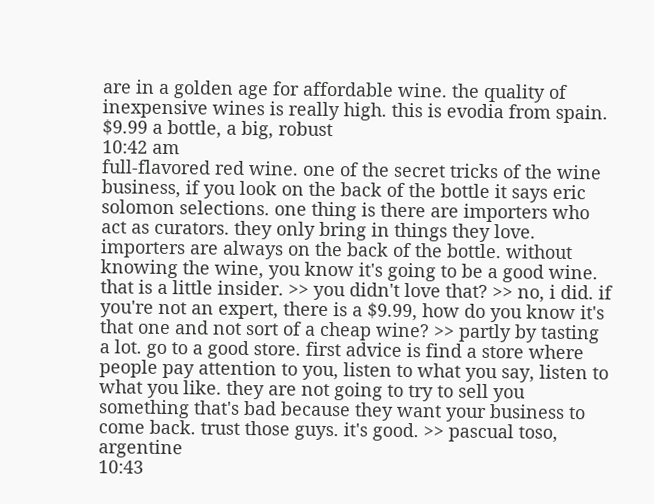are in a golden age for affordable wine. the quality of inexpensive wines is really high. this is evodia from spain. $9.99 a bottle, a big, robust
10:42 am
full-flavored red wine. one of the secret tricks of the wine business, if you look on the back of the bottle it says eric solomon selections. one thing is there are importers who act as curators. they only bring in things they love. importers are always on the back of the bottle. without knowing the wine, you know it's going to be a good wine. that is a little insider. >> you didn't love that? >> no, i did. if you're not an expert, there is a $9.99, how do you know it's that one and not sort of a cheap wine? >> partly by tasting a lot. go to a good store. first advice is find a store where people pay attention to you, listen to what you say, listen to what you like. they are not going to try to sell you something that's bad because they want your business to come back. trust those guys. it's good. >> pascual toso, argentine
10:43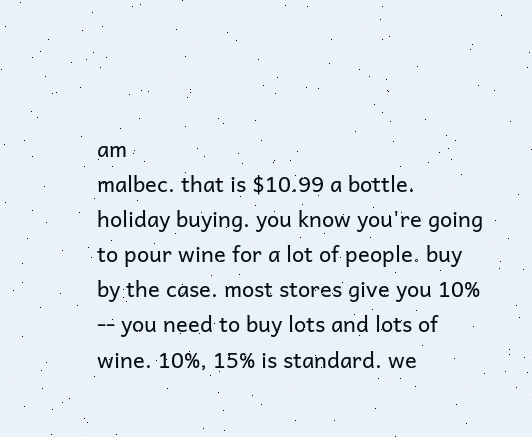am
malbec. that is $10.99 a bottle. holiday buying. you know you're going to pour wine for a lot of people. buy by the case. most stores give you 10% -- you need to buy lots and lots of wine. 10%, 15% is standard. we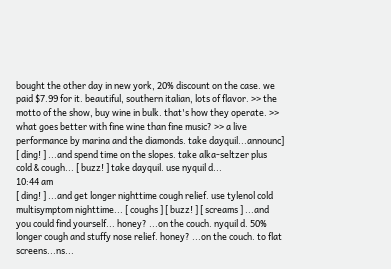bought the other day in new york, 20% discount on the case. we paid $7.99 for it. beautiful, southern italian, lots of flavor. >> the motto of the show, buy wine in bulk. that's how they operate. >> what goes better with fine wine than fine music? >> a live performance by marina and the diamonds. take dayquil...announc] [ ding! ] ...and spend time on the slopes. take alka-seltzer plus cold & cough... [ buzz! ] take dayquil. use nyquil d...
10:44 am
[ ding! ] ...and get longer nighttime cough relief. use tylenol cold multisymptom nighttime... [ coughs ] [ buzz! ] [ screams ] ...and you could find yourself... honey? ...on the couch. nyquil d. 50% longer cough and stuffy nose relief. honey? ...on the couch. to flat screens...ns...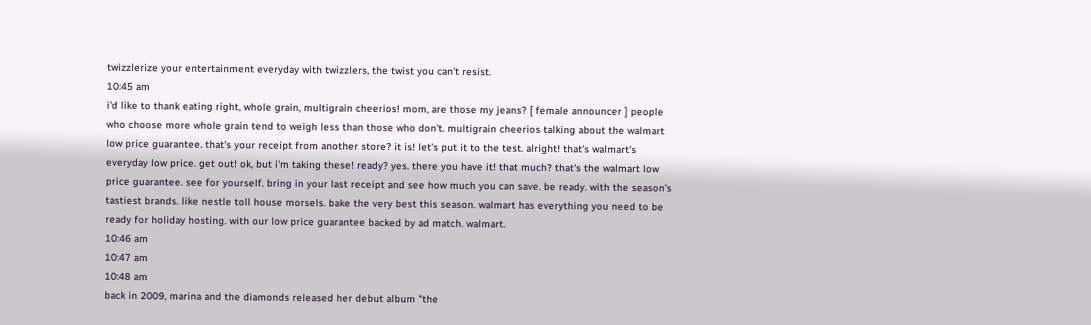twizzlerize your entertainment everyday with twizzlers, the twist you can't resist.
10:45 am
i'd like to thank eating right, whole grain, multigrain cheerios! mom, are those my jeans? [ female announcer ] people who choose more whole grain tend to weigh less than those who don't. multigrain cheerios talking about the walmart low price guarantee. that's your receipt from another store? it is! let's put it to the test. alright! that's walmart's everyday low price. get out! ok, but i'm taking these! ready? yes. there you have it! that much? that's the walmart low price guarantee. see for yourself. bring in your last receipt and see how much you can save. be ready. with the season's tastiest brands. like nestle toll house morsels. bake the very best this season. walmart has everything you need to be ready for holiday hosting. with our low price guarantee backed by ad match. walmart.
10:46 am
10:47 am
10:48 am
back in 2009, marina and the diamonds released her debut album "the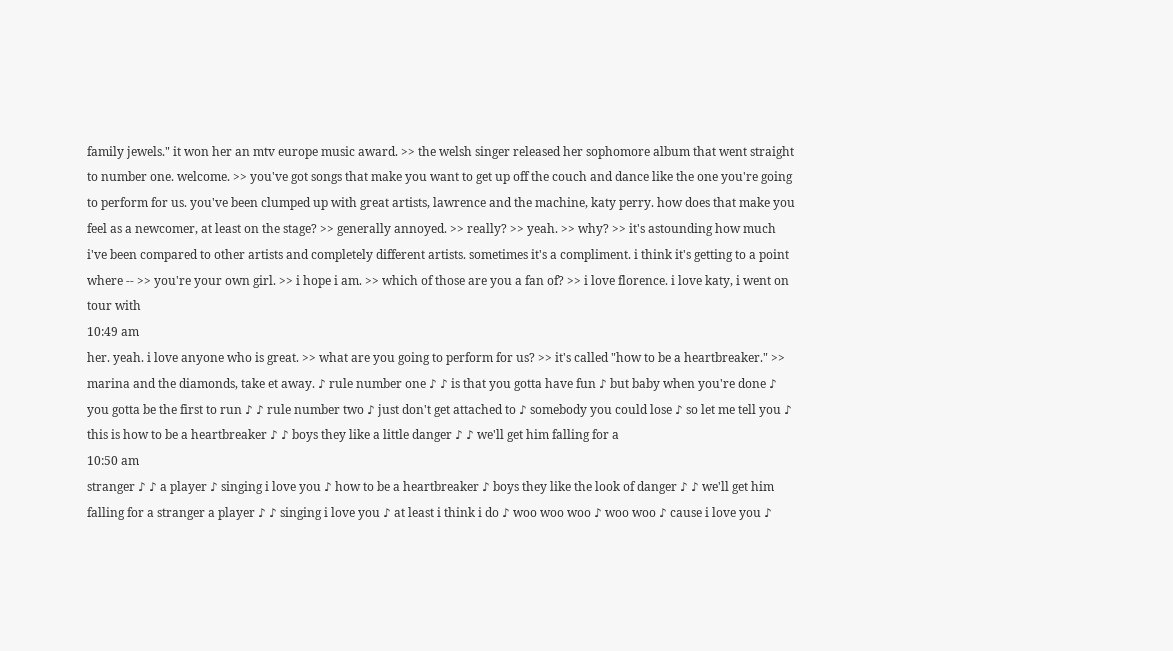family jewels." it won her an mtv europe music award. >> the welsh singer released her sophomore album that went straight to number one. welcome. >> you've got songs that make you want to get up off the couch and dance like the one you're going to perform for us. you've been clumped up with great artists, lawrence and the machine, katy perry. how does that make you feel as a newcomer, at least on the stage? >> generally annoyed. >> really? >> yeah. >> why? >> it's astounding how much i've been compared to other artists and completely different artists. sometimes it's a compliment. i think it's getting to a point where -- >> you're your own girl. >> i hope i am. >> which of those are you a fan of? >> i love florence. i love katy, i went on tour with
10:49 am
her. yeah. i love anyone who is great. >> what are you going to perform for us? >> it's called "how to be a heartbreaker." >> marina and the diamonds, take et away. ♪ rule number one ♪ ♪ is that you gotta have fun ♪ but baby when you're done ♪ you gotta be the first to run ♪ ♪ rule number two ♪ just don't get attached to ♪ somebody you could lose ♪ so let me tell you ♪ this is how to be a heartbreaker ♪ ♪ boys they like a little danger ♪ ♪ we'll get him falling for a
10:50 am
stranger ♪ ♪ a player ♪ singing i love you ♪ how to be a heartbreaker ♪ boys they like the look of danger ♪ ♪ we'll get him falling for a stranger a player ♪ ♪ singing i love you ♪ at least i think i do ♪ woo woo woo ♪ woo woo ♪ cause i love you ♪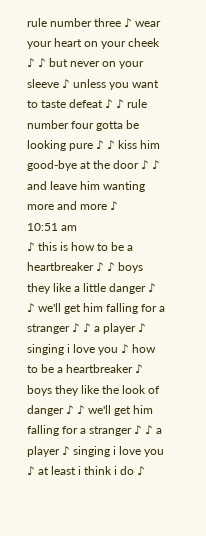rule number three ♪ wear your heart on your cheek ♪ ♪ but never on your sleeve ♪ unless you want to taste defeat ♪ ♪ rule number four gotta be looking pure ♪ ♪ kiss him good-bye at the door ♪ ♪ and leave him wanting more and more ♪
10:51 am
♪ this is how to be a heartbreaker ♪ ♪ boys they like a little danger ♪ ♪ we'll get him falling for a stranger ♪ ♪ a player ♪ singing i love you ♪ how to be a heartbreaker ♪ boys they like the look of danger ♪ ♪ we'll get him falling for a stranger ♪ ♪ a player ♪ singing i love you ♪ at least i think i do ♪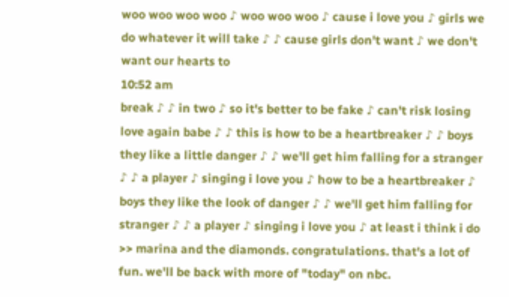woo woo woo woo ♪ woo woo woo ♪ cause i love you ♪ girls we do whatever it will take ♪ ♪ cause girls don't want ♪ we don't want our hearts to
10:52 am
break ♪ ♪ in two ♪ so it's better to be fake ♪ can't risk losing love again babe ♪ ♪ this is how to be a heartbreaker ♪ ♪ boys they like a little danger ♪ ♪ we'll get him falling for a stranger ♪ ♪ a player ♪ singing i love you ♪ how to be a heartbreaker ♪ boys they like the look of danger ♪ ♪ we'll get him falling for stranger ♪ ♪ a player ♪ singing i love you ♪ at least i think i do >> marina and the diamonds. congratulations. that's a lot of fun. we'll be back with more of "today" on nbc.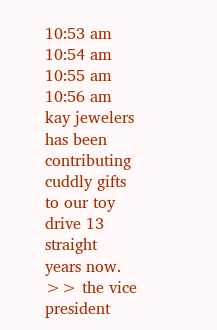10:53 am
10:54 am
10:55 am
10:56 am
kay jewelers has been contributing cuddly gifts to our toy drive 13 straight years now. >> the vice president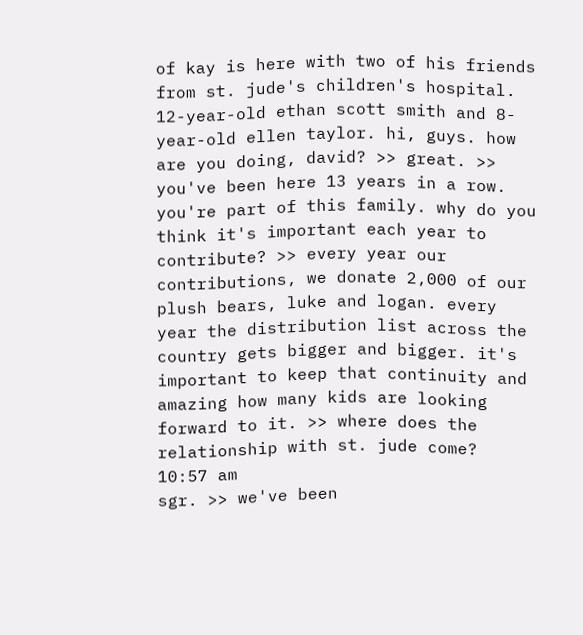of kay is here with two of his friends from st. jude's children's hospital. 12-year-old ethan scott smith and 8-year-old ellen taylor. hi, guys. how are you doing, david? >> great. >> you've been here 13 years in a row. you're part of this family. why do you think it's important each year to contribute? >> every year our contributions, we donate 2,000 of our plush bears, luke and logan. every year the distribution list across the country gets bigger and bigger. it's important to keep that continuity and amazing how many kids are looking forward to it. >> where does the relationship with st. jude come?
10:57 am
sgr. >> we've been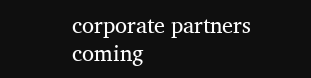corporate partners coming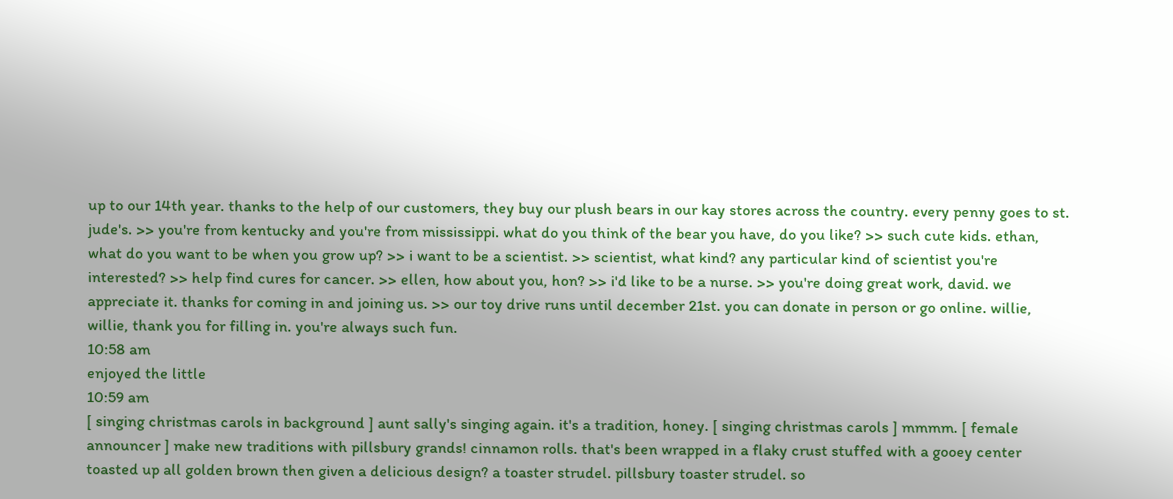up to our 14th year. thanks to the help of our customers, they buy our plush bears in our kay stores across the country. every penny goes to st. jude's. >> you're from kentucky and you're from mississippi. what do you think of the bear you have, do you like? >> such cute kids. ethan, what do you want to be when you grow up? >> i want to be a scientist. >> scientist, what kind? any particular kind of scientist you're interested? >> help find cures for cancer. >> ellen, how about you, hon? >> i'd like to be a nurse. >> you're doing great work, david. we appreciate it. thanks for coming in and joining us. >> our toy drive runs until december 21st. you can donate in person or go online. willie, willie, thank you for filling in. you're always such fun.
10:58 am
enjoyed the little
10:59 am
[ singing christmas carols in background ] aunt sally's singing again. it's a tradition, honey. [ singing christmas carols ] mmmm. [ female announcer ] make new traditions with pillsbury grands! cinnamon rolls. that's been wrapped in a flaky crust stuffed with a gooey center toasted up all golden brown then given a delicious design? a toaster strudel. pillsbury toaster strudel. so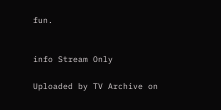fun.


info Stream Only

Uploaded by TV Archive on